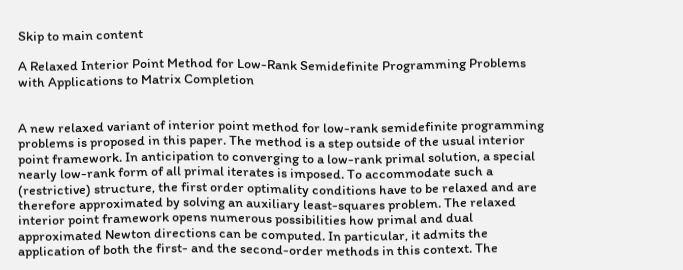Skip to main content

A Relaxed Interior Point Method for Low-Rank Semidefinite Programming Problems with Applications to Matrix Completion


A new relaxed variant of interior point method for low-rank semidefinite programming problems is proposed in this paper. The method is a step outside of the usual interior point framework. In anticipation to converging to a low-rank primal solution, a special nearly low-rank form of all primal iterates is imposed. To accommodate such a (restrictive) structure, the first order optimality conditions have to be relaxed and are therefore approximated by solving an auxiliary least-squares problem. The relaxed interior point framework opens numerous possibilities how primal and dual approximated Newton directions can be computed. In particular, it admits the application of both the first- and the second-order methods in this context. The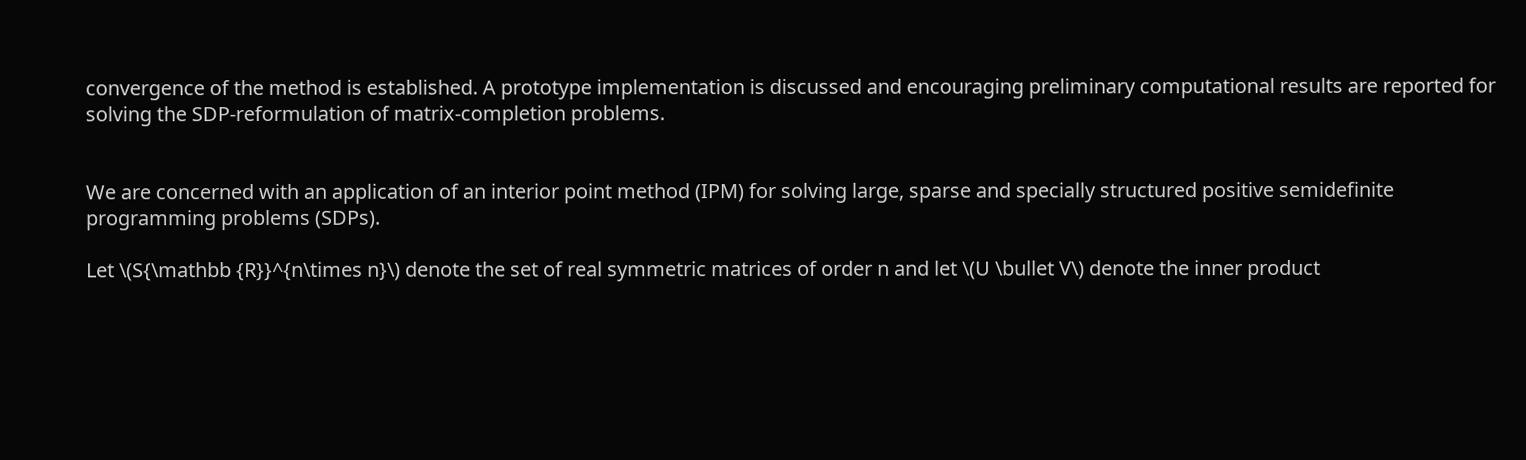convergence of the method is established. A prototype implementation is discussed and encouraging preliminary computational results are reported for solving the SDP-reformulation of matrix-completion problems.


We are concerned with an application of an interior point method (IPM) for solving large, sparse and specially structured positive semidefinite programming problems (SDPs).

Let \(S{\mathbb {R}}^{n\times n}\) denote the set of real symmetric matrices of order n and let \(U \bullet V\) denote the inner product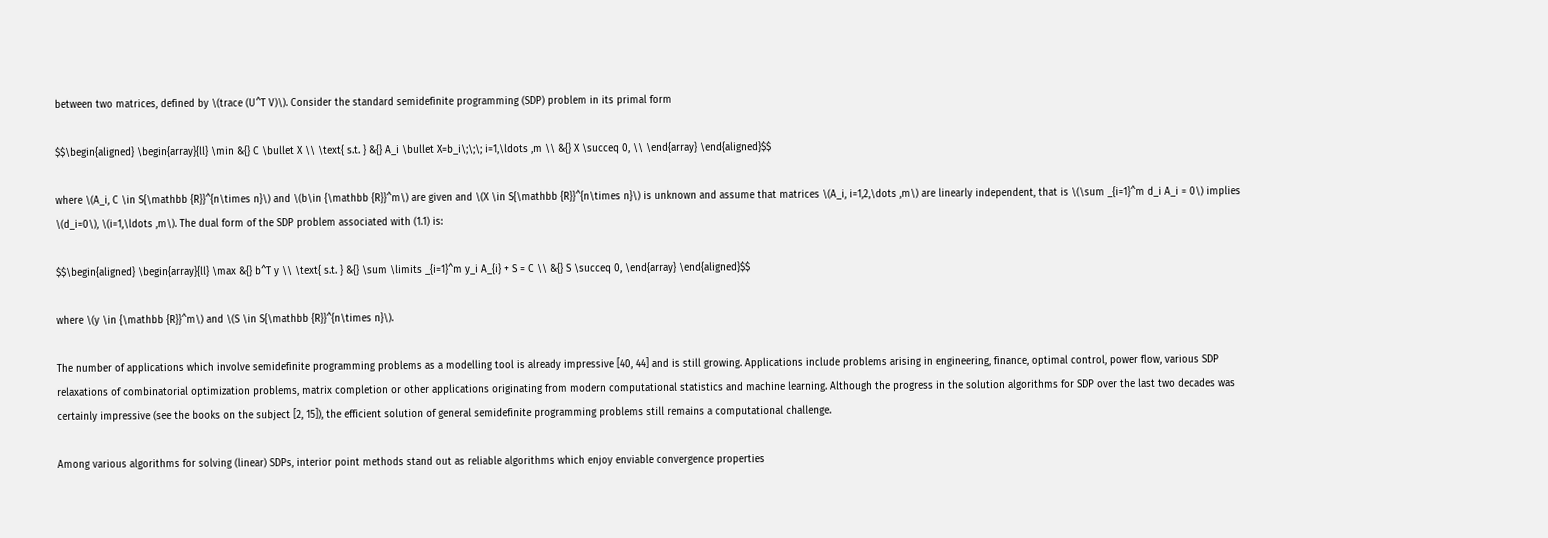between two matrices, defined by \(trace (U^T V)\). Consider the standard semidefinite programming (SDP) problem in its primal form

$$\begin{aligned} \begin{array}{ll} \min &{} C \bullet X \\ \text{ s.t. } &{} A_i \bullet X=b_i\;\;\; i=1,\ldots ,m \\ &{} X \succeq 0, \\ \end{array} \end{aligned}$$

where \(A_i, C \in S{\mathbb {R}}^{n\times n}\) and \(b\in {\mathbb {R}}^m\) are given and \(X \in S{\mathbb {R}}^{n\times n}\) is unknown and assume that matrices \(A_i, i=1,2,\dots ,m\) are linearly independent, that is \(\sum _{i=1}^m d_i A_i = 0\) implies \(d_i=0\), \(i=1,\ldots ,m\). The dual form of the SDP problem associated with (1.1) is:

$$\begin{aligned} \begin{array}{ll} \max &{} b^T y \\ \text{ s.t. } &{} \sum \limits _{i=1}^m y_i A_{i} + S = C \\ &{} S \succeq 0, \end{array} \end{aligned}$$

where \(y \in {\mathbb {R}}^m\) and \(S \in S{\mathbb {R}}^{n\times n}\).

The number of applications which involve semidefinite programming problems as a modelling tool is already impressive [40, 44] and is still growing. Applications include problems arising in engineering, finance, optimal control, power flow, various SDP relaxations of combinatorial optimization problems, matrix completion or other applications originating from modern computational statistics and machine learning. Although the progress in the solution algorithms for SDP over the last two decades was certainly impressive (see the books on the subject [2, 15]), the efficient solution of general semidefinite programming problems still remains a computational challenge.

Among various algorithms for solving (linear) SDPs, interior point methods stand out as reliable algorithms which enjoy enviable convergence properties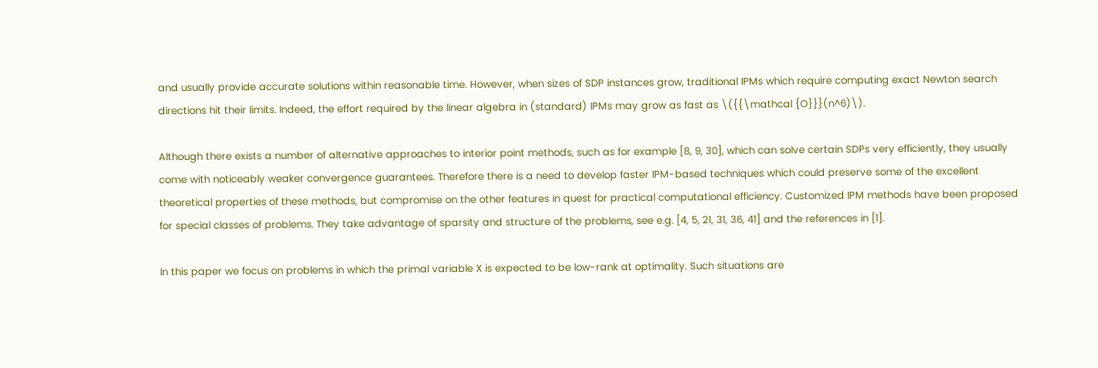and usually provide accurate solutions within reasonable time. However, when sizes of SDP instances grow, traditional IPMs which require computing exact Newton search directions hit their limits. Indeed, the effort required by the linear algebra in (standard) IPMs may grow as fast as \({{\mathcal {O}}}(n^6)\).

Although there exists a number of alternative approaches to interior point methods, such as for example [8, 9, 30], which can solve certain SDPs very efficiently, they usually come with noticeably weaker convergence guarantees. Therefore there is a need to develop faster IPM-based techniques which could preserve some of the excellent theoretical properties of these methods, but compromise on the other features in quest for practical computational efficiency. Customized IPM methods have been proposed for special classes of problems. They take advantage of sparsity and structure of the problems, see e.g. [4, 5, 21, 31, 36, 41] and the references in [1].

In this paper we focus on problems in which the primal variable X is expected to be low-rank at optimality. Such situations are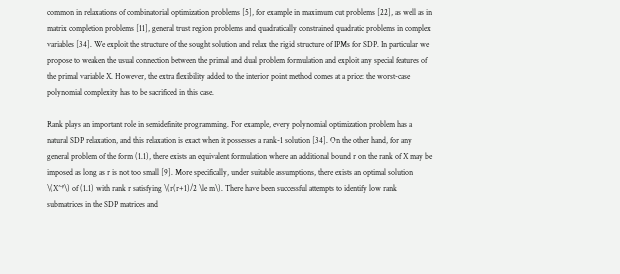common in relaxations of combinatorial optimization problems [5], for example in maximum cut problems [22], as well as in matrix completion problems [11], general trust region problems and quadratically constrained quadratic problems in complex variables [34]. We exploit the structure of the sought solution and relax the rigid structure of IPMs for SDP. In particular we propose to weaken the usual connection between the primal and dual problem formulation and exploit any special features of the primal variable X. However, the extra flexibility added to the interior point method comes at a price: the worst-case polynomial complexity has to be sacrificed in this case.

Rank plays an important role in semidefinite programming. For example, every polynomial optimization problem has a natural SDP relaxation, and this relaxation is exact when it possesses a rank-1 solution [34]. On the other hand, for any general problem of the form (1.1), there exists an equivalent formulation where an additional bound r on the rank of X may be imposed as long as r is not too small [9]. More specifically, under suitable assumptions, there exists an optimal solution \(X^*\) of (1.1) with rank r satisfying \(r(r+1)/2 \le m\). There have been successful attempts to identify low rank submatrices in the SDP matrices and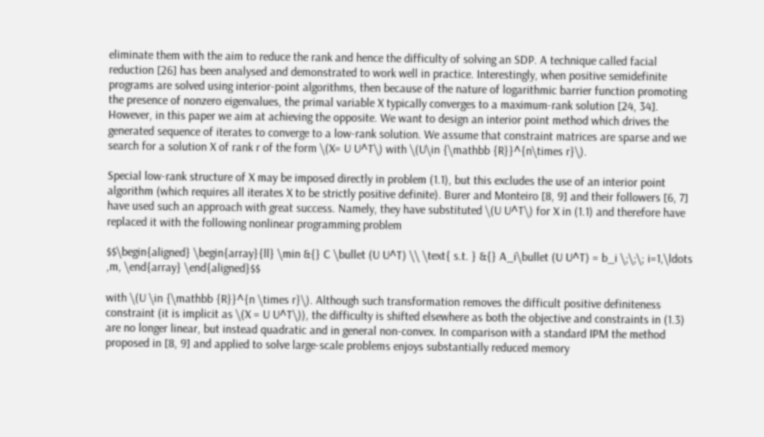eliminate them with the aim to reduce the rank and hence the difficulty of solving an SDP. A technique called facial reduction [26] has been analysed and demonstrated to work well in practice. Interestingly, when positive semidefinite programs are solved using interior-point algorithms, then because of the nature of logarithmic barrier function promoting the presence of nonzero eigenvalues, the primal variable X typically converges to a maximum-rank solution [24, 34]. However, in this paper we aim at achieving the opposite. We want to design an interior point method which drives the generated sequence of iterates to converge to a low-rank solution. We assume that constraint matrices are sparse and we search for a solution X of rank r of the form \(X= U U^T\) with \(U\in {\mathbb {R}}^{n\times r}\).

Special low-rank structure of X may be imposed directly in problem (1.1), but this excludes the use of an interior point algorithm (which requires all iterates X to be strictly positive definite). Burer and Monteiro [8, 9] and their followers [6, 7] have used such an approach with great success. Namely, they have substituted \(U U^T\) for X in (1.1) and therefore have replaced it with the following nonlinear programming problem

$$\begin{aligned} \begin{array}{ll} \min &{} C \bullet (U U^T) \\ \text{ s.t. } &{} A_i\bullet (U U^T) = b_i \;\;\; i=1,\ldots ,m, \end{array} \end{aligned}$$

with \(U \in {\mathbb {R}}^{n \times r}\). Although such transformation removes the difficult positive definiteness constraint (it is implicit as \(X = U U^T\)), the difficulty is shifted elsewhere as both the objective and constraints in (1.3) are no longer linear, but instead quadratic and in general non-convex. In comparison with a standard IPM the method proposed in [8, 9] and applied to solve large-scale problems enjoys substantially reduced memory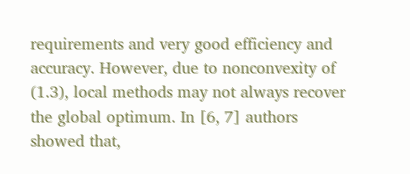requirements and very good efficiency and accuracy. However, due to nonconvexity of (1.3), local methods may not always recover the global optimum. In [6, 7] authors showed that,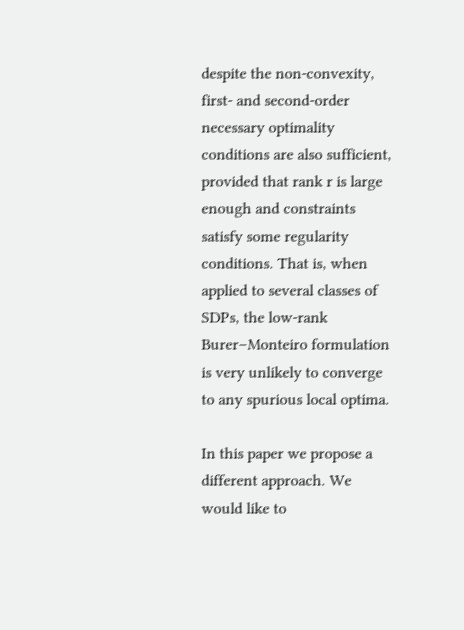despite the non-convexity, first- and second-order necessary optimality conditions are also sufficient, provided that rank r is large enough and constraints satisfy some regularity conditions. That is, when applied to several classes of SDPs, the low-rank Burer–Monteiro formulation is very unlikely to converge to any spurious local optima.

In this paper we propose a different approach. We would like to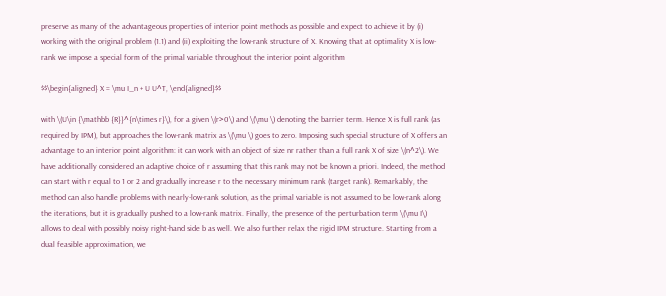preserve as many of the advantageous properties of interior point methods as possible and expect to achieve it by (i) working with the original problem (1.1) and (ii) exploiting the low-rank structure of X. Knowing that at optimality X is low-rank we impose a special form of the primal variable throughout the interior point algorithm

$$\begin{aligned} X = \mu I_n + U U^T, \end{aligned}$$

with \(U\in {\mathbb {R}}^{n\times r}\), for a given \(r>0\) and \(\mu \) denoting the barrier term. Hence X is full rank (as required by IPM), but approaches the low-rank matrix as \(\mu \) goes to zero. Imposing such special structure of X offers an advantage to an interior point algorithm: it can work with an object of size nr rather than a full rank X of size \(n^2\). We have additionally considered an adaptive choice of r assuming that this rank may not be known a priori. Indeed, the method can start with r equal to 1 or 2 and gradually increase r to the necessary minimum rank (target rank). Remarkably, the method can also handle problems with nearly-low-rank solution, as the primal variable is not assumed to be low-rank along the iterations, but it is gradually pushed to a low-rank matrix. Finally, the presence of the perturbation term \(\mu I\) allows to deal with possibly noisy right-hand side b as well. We also further relax the rigid IPM structure. Starting from a dual feasible approximation, we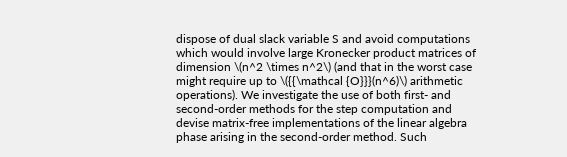dispose of dual slack variable S and avoid computations which would involve large Kronecker product matrices of dimension \(n^2 \times n^2\) (and that in the worst case might require up to \({{\mathcal {O}}}(n^6)\) arithmetic operations). We investigate the use of both first- and second-order methods for the step computation and devise matrix-free implementations of the linear algebra phase arising in the second-order method. Such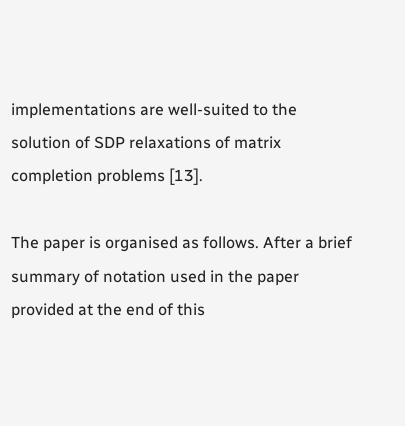implementations are well-suited to the solution of SDP relaxations of matrix completion problems [13].

The paper is organised as follows. After a brief summary of notation used in the paper provided at the end of this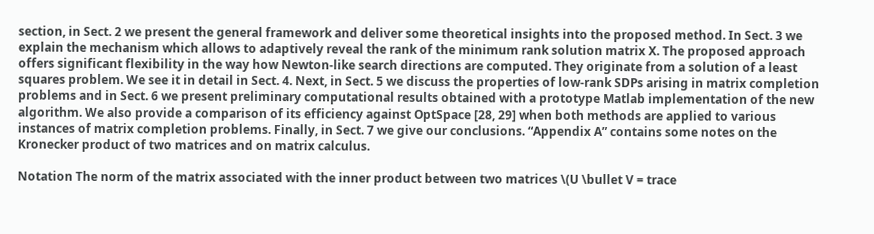section, in Sect. 2 we present the general framework and deliver some theoretical insights into the proposed method. In Sect. 3 we explain the mechanism which allows to adaptively reveal the rank of the minimum rank solution matrix X. The proposed approach offers significant flexibility in the way how Newton-like search directions are computed. They originate from a solution of a least squares problem. We see it in detail in Sect. 4. Next, in Sect. 5 we discuss the properties of low-rank SDPs arising in matrix completion problems and in Sect. 6 we present preliminary computational results obtained with a prototype Matlab implementation of the new algorithm. We also provide a comparison of its efficiency against OptSpace [28, 29] when both methods are applied to various instances of matrix completion problems. Finally, in Sect. 7 we give our conclusions. “Appendix A” contains some notes on the Kronecker product of two matrices and on matrix calculus.

Notation The norm of the matrix associated with the inner product between two matrices \(U \bullet V = trace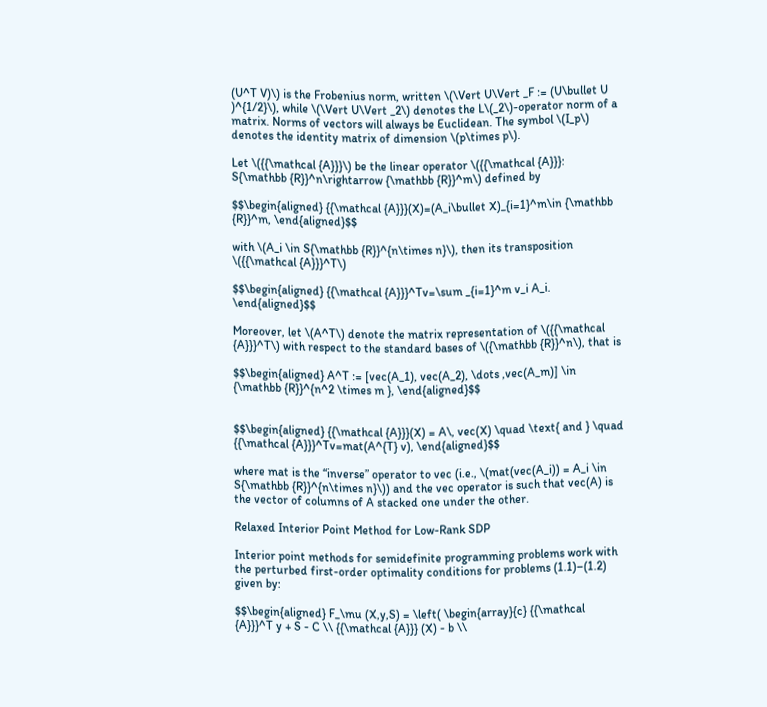(U^T V)\) is the Frobenius norm, written \(\Vert U\Vert _F := (U\bullet U )^{1/2}\), while \(\Vert U\Vert _2\) denotes the L\(_2\)-operator norm of a matrix. Norms of vectors will always be Euclidean. The symbol \(I_p\) denotes the identity matrix of dimension \(p\times p\).

Let \({{\mathcal {A}}}\) be the linear operator \({{\mathcal {A}}}: S{\mathbb {R}}^n\rightarrow {\mathbb {R}}^m\) defined by

$$\begin{aligned} {{\mathcal {A}}}(X)=(A_i\bullet X)_{i=1}^m\in {\mathbb {R}}^m, \end{aligned}$$

with \(A_i \in S{\mathbb {R}}^{n\times n}\), then its transposition \({{\mathcal {A}}}^T\)

$$\begin{aligned} {{\mathcal {A}}}^Tv=\sum _{i=1}^m v_i A_i. \end{aligned}$$

Moreover, let \(A^T\) denote the matrix representation of \({{\mathcal {A}}}^T\) with respect to the standard bases of \({\mathbb {R}}^n\), that is

$$\begin{aligned} A^T := [vec(A_1), vec(A_2), \dots ,vec(A_m)] \in {\mathbb {R}}^{n^2 \times m }, \end{aligned}$$


$$\begin{aligned} {{\mathcal {A}}}(X) = A\, vec(X) \quad \text{ and } \quad {{\mathcal {A}}}^Tv=mat(A^{T} v), \end{aligned}$$

where mat is the “inverse” operator to vec (i.e., \(mat(vec(A_i)) = A_i \in S{\mathbb {R}}^{n\times n}\)) and the vec operator is such that vec(A) is the vector of columns of A stacked one under the other.

Relaxed Interior Point Method for Low-Rank SDP

Interior point methods for semidefinite programming problems work with the perturbed first-order optimality conditions for problems (1.1)–(1.2) given by:

$$\begin{aligned} F_\mu (X,y,S) = \left( \begin{array}{c} {{\mathcal {A}}}^T y + S - C \\ {{\mathcal {A}}} (X) - b \\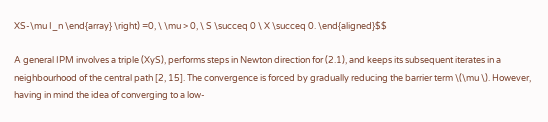XS-\mu I_n \end{array} \right) =0, \ \mu > 0, \ S \succeq 0 \ X \succeq 0. \end{aligned}$$

A general IPM involves a triple (XyS), performs steps in Newton direction for (2.1), and keeps its subsequent iterates in a neighbourhood of the central path [2, 15]. The convergence is forced by gradually reducing the barrier term \(\mu \). However, having in mind the idea of converging to a low-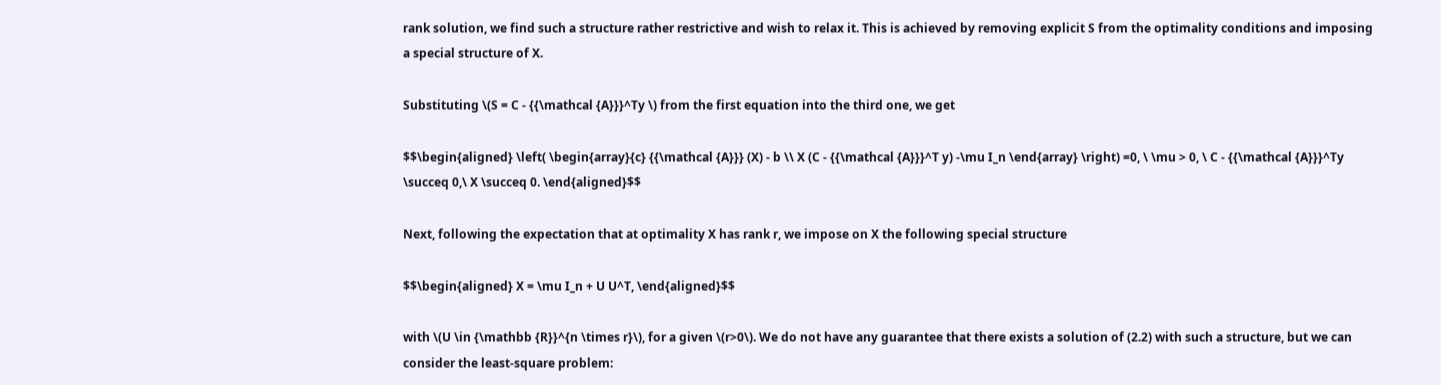rank solution, we find such a structure rather restrictive and wish to relax it. This is achieved by removing explicit S from the optimality conditions and imposing a special structure of X.

Substituting \(S = C - {{\mathcal {A}}}^Ty \) from the first equation into the third one, we get

$$\begin{aligned} \left( \begin{array}{c} {{\mathcal {A}}} (X) - b \\ X (C - {{\mathcal {A}}}^T y) -\mu I_n \end{array} \right) =0, \ \mu > 0, \ C - {{\mathcal {A}}}^Ty \succeq 0,\ X \succeq 0. \end{aligned}$$

Next, following the expectation that at optimality X has rank r, we impose on X the following special structure

$$\begin{aligned} X = \mu I_n + U U^T, \end{aligned}$$

with \(U \in {\mathbb {R}}^{n \times r}\), for a given \(r>0\). We do not have any guarantee that there exists a solution of (2.2) with such a structure, but we can consider the least-square problem: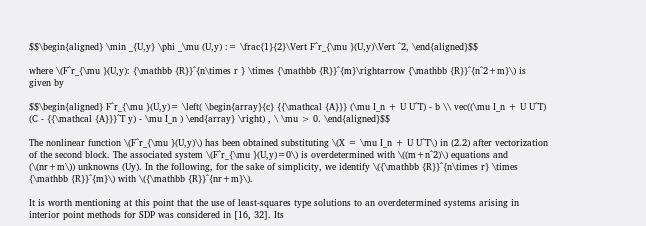$$\begin{aligned} \min _{U,y} \phi _\mu (U,y) := \frac{1}{2}\Vert F^r_{\mu }(U,y)\Vert ^2, \end{aligned}$$

where \(F^r_{\mu }(U,y): {\mathbb {R}}^{n\times r } \times {\mathbb {R}}^{m}\rightarrow {\mathbb {R}}^{n^2+m}\) is given by

$$\begin{aligned} F^r_{\mu }(U,y)= \left( \begin{array}{c} {{\mathcal {A}}} (\mu I_n + U U^T) - b \\ vec((\mu I_n + U U^T) (C - {{\mathcal {A}}}^T y) - \mu I_n ) \end{array} \right) , \ \mu > 0. \end{aligned}$$

The nonlinear function \(F^r_{\mu }(U,y)\) has been obtained substituting \(X = \mu I_n + U U^T\) in (2.2) after vectorization of the second block. The associated system \(F^r_{\mu }(U,y)=0\) is overdetermined with \((m+n^2)\) equations and (\(nr+m\)) unknowns (Uy). In the following, for the sake of simplicity, we identify \({\mathbb {R}}^{n\times r} \times {\mathbb {R}}^{m}\) with \({\mathbb {R}}^{nr+m}\).

It is worth mentioning at this point that the use of least-squares type solutions to an overdetermined systems arising in interior point methods for SDP was considered in [16, 32]. Its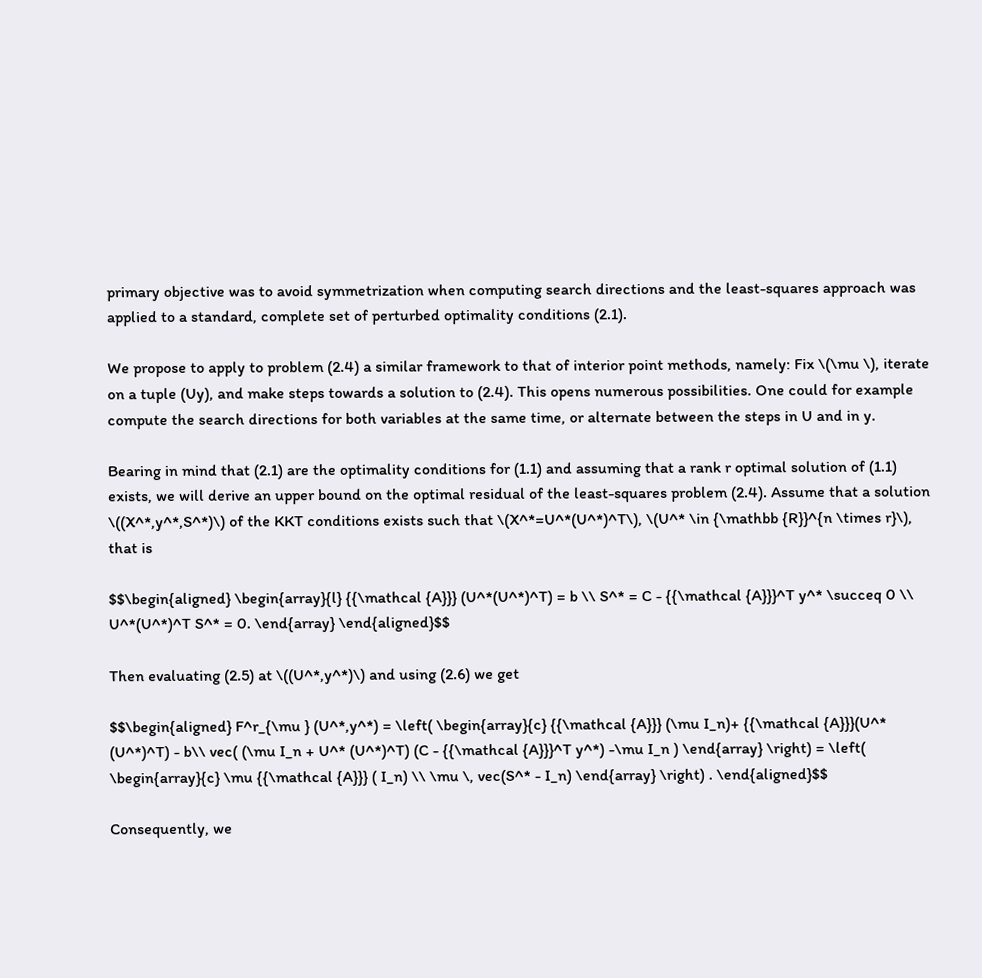primary objective was to avoid symmetrization when computing search directions and the least-squares approach was applied to a standard, complete set of perturbed optimality conditions (2.1).

We propose to apply to problem (2.4) a similar framework to that of interior point methods, namely: Fix \(\mu \), iterate on a tuple (Uy), and make steps towards a solution to (2.4). This opens numerous possibilities. One could for example compute the search directions for both variables at the same time, or alternate between the steps in U and in y.

Bearing in mind that (2.1) are the optimality conditions for (1.1) and assuming that a rank r optimal solution of (1.1) exists, we will derive an upper bound on the optimal residual of the least-squares problem (2.4). Assume that a solution \((X^*,y^*,S^*)\) of the KKT conditions exists such that \(X^*=U^*(U^*)^T\), \(U^* \in {\mathbb {R}}^{n \times r}\), that is

$$\begin{aligned} \begin{array}{l} {{\mathcal {A}}} (U^*(U^*)^T) = b \\ S^* = C - {{\mathcal {A}}}^T y^* \succeq 0 \\ U^*(U^*)^T S^* = 0. \end{array} \end{aligned}$$

Then evaluating (2.5) at \((U^*,y^*)\) and using (2.6) we get

$$\begin{aligned} F^r_{\mu } (U^*,y^*) = \left( \begin{array}{c} {{\mathcal {A}}} (\mu I_n)+ {{\mathcal {A}}}(U^* (U^*)^T) - b\\ vec( (\mu I_n + U^* (U^*)^T) (C - {{\mathcal {A}}}^T y^*) -\mu I_n ) \end{array} \right) = \left( \begin{array}{c} \mu {{\mathcal {A}}} ( I_n) \\ \mu \, vec(S^* - I_n) \end{array} \right) . \end{aligned}$$

Consequently, we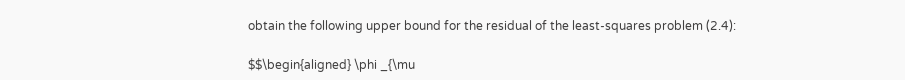obtain the following upper bound for the residual of the least-squares problem (2.4):

$$\begin{aligned} \phi _{\mu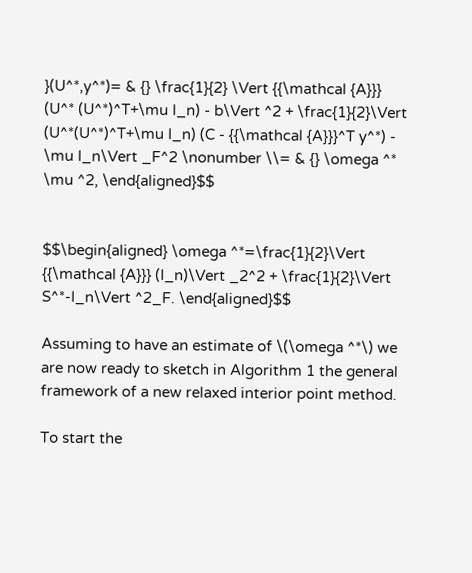}(U^*,y^*)= & {} \frac{1}{2} \Vert {{\mathcal {A}}} (U^* (U^*)^T+\mu I_n) - b\Vert ^2 + \frac{1}{2}\Vert (U^*(U^*)^T+\mu I_n) (C - {{\mathcal {A}}}^T y^*) - \mu I_n\Vert _F^2 \nonumber \\= & {} \omega ^* \mu ^2, \end{aligned}$$


$$\begin{aligned} \omega ^*=\frac{1}{2}\Vert {{\mathcal {A}}} (I_n)\Vert _2^2 + \frac{1}{2}\Vert S^*-I_n\Vert ^2_F. \end{aligned}$$

Assuming to have an estimate of \(\omega ^*\) we are now ready to sketch in Algorithm 1 the general framework of a new relaxed interior point method.

To start the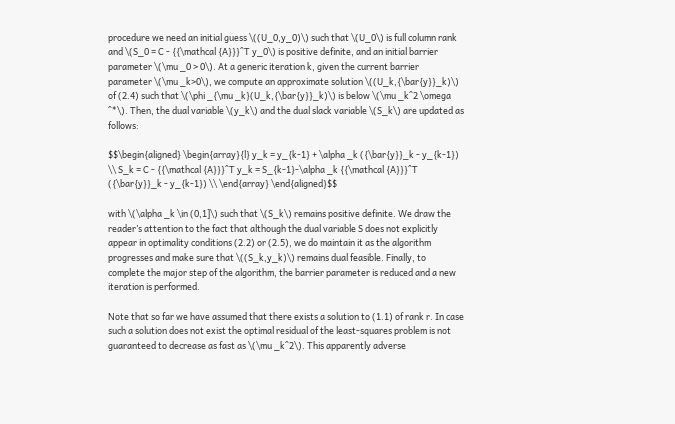procedure we need an initial guess \((U_0,y_0)\) such that \(U_0\) is full column rank and \(S_0 = C - {{\mathcal {A}}}^T y_0\) is positive definite, and an initial barrier parameter \(\mu _0 > 0\). At a generic iteration k, given the current barrier parameter \(\mu _k>0\), we compute an approximate solution \((U_k,{\bar{y}}_k)\) of (2.4) such that \(\phi _{\mu _k}(U_k,{\bar{y}}_k)\) is below \(\mu _k^2 \omega ^*\). Then, the dual variable \(y_k\) and the dual slack variable \(S_k\) are updated as follows:

$$\begin{aligned} \begin{array}{l} y_k = y_{k-1} + \alpha _k ({\bar{y}}_k - y_{k-1}) \\ S_k = C - {{\mathcal {A}}}^T y_k = S_{k-1}-\alpha _k {{\mathcal {A}}}^T ({\bar{y}}_k - y_{k-1}) \\ \end{array} \end{aligned}$$

with \(\alpha _k \in (0,1]\) such that \(S_k\) remains positive definite. We draw the reader’s attention to the fact that although the dual variable S does not explicitly appear in optimality conditions (2.2) or (2.5), we do maintain it as the algorithm progresses and make sure that \((S_k,y_k)\) remains dual feasible. Finally, to complete the major step of the algorithm, the barrier parameter is reduced and a new iteration is performed.

Note that so far we have assumed that there exists a solution to (1.1) of rank r. In case such a solution does not exist the optimal residual of the least-squares problem is not guaranteed to decrease as fast as \(\mu _k^2\). This apparently adverse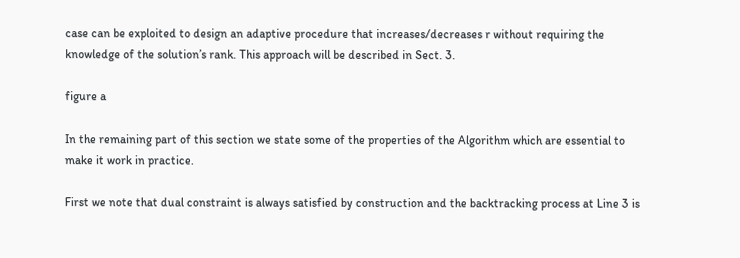case can be exploited to design an adaptive procedure that increases/decreases r without requiring the knowledge of the solution’s rank. This approach will be described in Sect. 3.

figure a

In the remaining part of this section we state some of the properties of the Algorithm which are essential to make it work in practice.

First we note that dual constraint is always satisfied by construction and the backtracking process at Line 3 is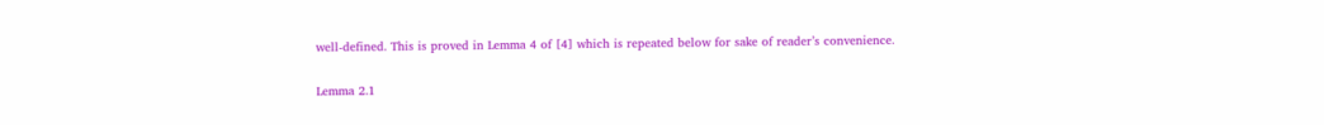well-defined. This is proved in Lemma 4 of [4] which is repeated below for sake of reader’s convenience.

Lemma 2.1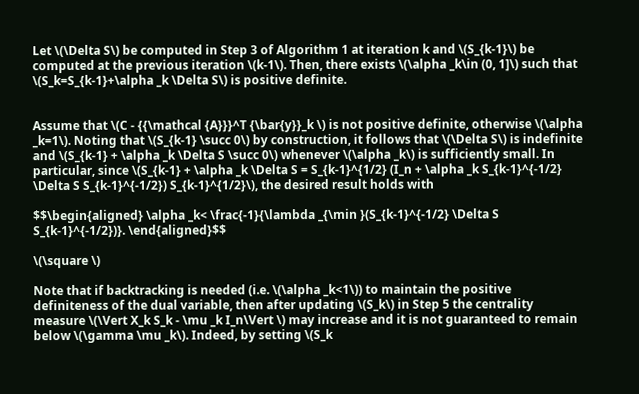Let \(\Delta S\) be computed in Step 3 of Algorithm 1 at iteration k and \(S_{k-1}\) be computed at the previous iteration \(k-1\). Then, there exists \(\alpha _k\in (0, 1]\) such that \(S_k=S_{k-1}+\alpha _k \Delta S\) is positive definite.


Assume that \(C - {{\mathcal {A}}}^T {\bar{y}}_k \) is not positive definite, otherwise \(\alpha _k=1\). Noting that \(S_{k-1} \succ 0\) by construction, it follows that \(\Delta S\) is indefinite and \(S_{k-1} + \alpha _k \Delta S \succ 0\) whenever \(\alpha _k\) is sufficiently small. In particular, since \(S_{k-1} + \alpha _k \Delta S = S_{k-1}^{1/2} (I_n + \alpha _k S_{k-1}^{-1/2} \Delta S S_{k-1}^{-1/2}) S_{k-1}^{1/2}\), the desired result holds with

$$\begin{aligned} \alpha _k< \frac{-1}{\lambda _{\min }(S_{k-1}^{-1/2} \Delta S S_{k-1}^{-1/2})}. \end{aligned}$$

\(\square \)

Note that if backtracking is needed (i.e. \(\alpha _k<1\)) to maintain the positive definiteness of the dual variable, then after updating \(S_k\) in Step 5 the centrality measure \(\Vert X_k S_k - \mu _k I_n\Vert \) may increase and it is not guaranteed to remain below \(\gamma \mu _k\). Indeed, by setting \(S_k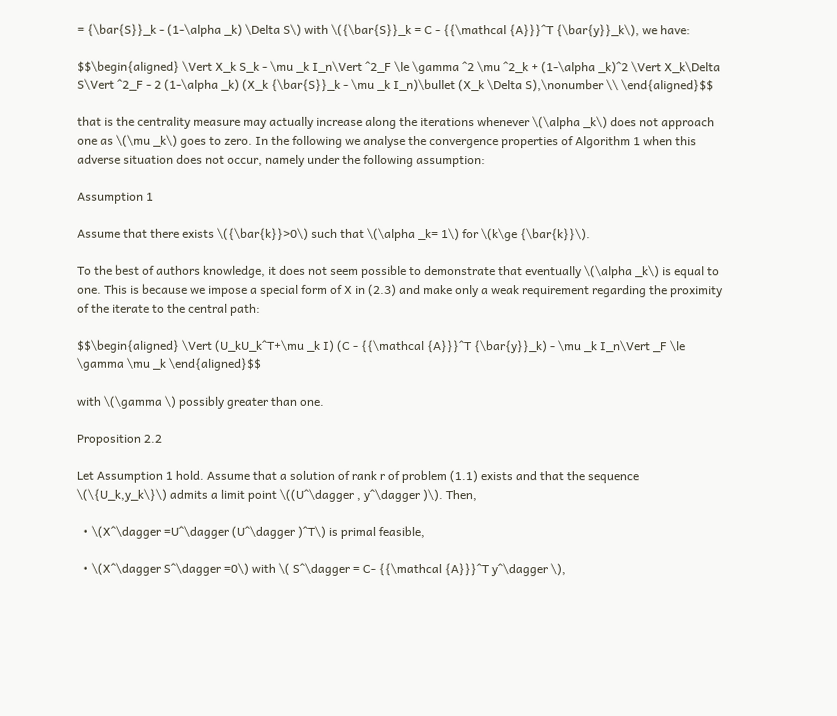= {\bar{S}}_k - (1-\alpha _k) \Delta S\) with \({\bar{S}}_k = C - {{\mathcal {A}}}^T {\bar{y}}_k\), we have:

$$\begin{aligned} \Vert X_k S_k - \mu _k I_n\Vert ^2_F \le \gamma ^2 \mu ^2_k + (1-\alpha _k)^2 \Vert X_k\Delta S\Vert ^2_F - 2 (1-\alpha _k) (X_k {\bar{S}}_k - \mu _k I_n)\bullet (X_k \Delta S),\nonumber \\ \end{aligned}$$

that is the centrality measure may actually increase along the iterations whenever \(\alpha _k\) does not approach one as \(\mu _k\) goes to zero. In the following we analyse the convergence properties of Algorithm 1 when this adverse situation does not occur, namely under the following assumption:

Assumption 1

Assume that there exists \({\bar{k}}>0\) such that \(\alpha _k= 1\) for \(k\ge {\bar{k}}\).

To the best of authors knowledge, it does not seem possible to demonstrate that eventually \(\alpha _k\) is equal to one. This is because we impose a special form of X in (2.3) and make only a weak requirement regarding the proximity of the iterate to the central path:

$$\begin{aligned} \Vert (U_kU_k^T+\mu _k I) (C - {{\mathcal {A}}}^T {\bar{y}}_k) - \mu _k I_n\Vert _F \le \gamma \mu _k \end{aligned}$$

with \(\gamma \) possibly greater than one.

Proposition 2.2

Let Assumption 1 hold. Assume that a solution of rank r of problem (1.1) exists and that the sequence \(\{U_k,y_k\}\) admits a limit point \((U^\dagger , y^\dagger )\). Then,

  • \(X^\dagger =U^\dagger (U^\dagger )^T\) is primal feasible,

  • \(X^\dagger S^\dagger =0\) with \( S^\dagger = C- {{\mathcal {A}}}^T y^\dagger \),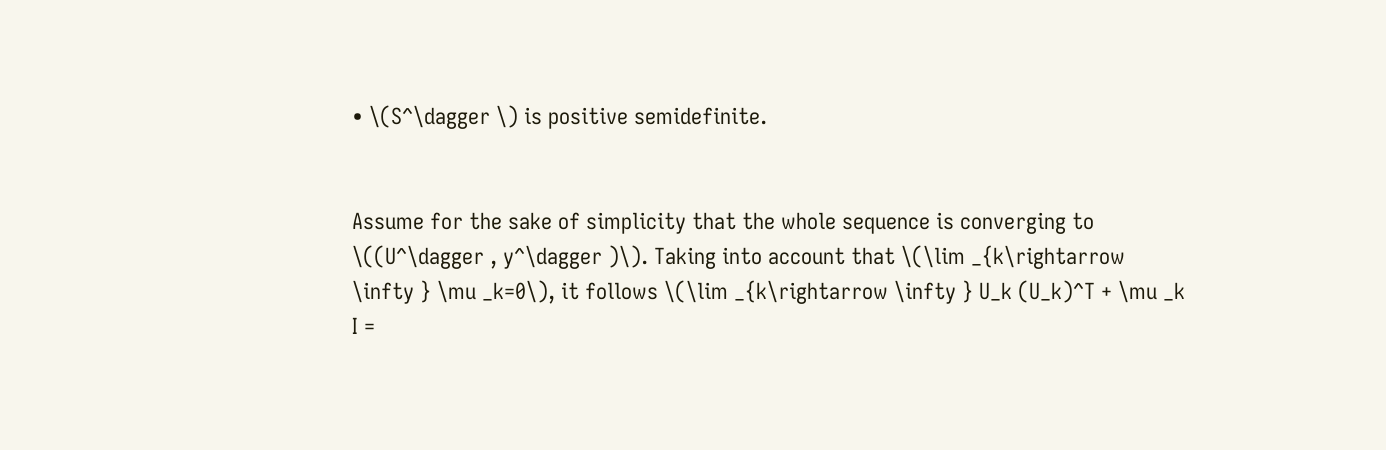• \(S^\dagger \) is positive semidefinite.


Assume for the sake of simplicity that the whole sequence is converging to \((U^\dagger , y^\dagger )\). Taking into account that \(\lim _{k\rightarrow \infty } \mu _k=0\), it follows \(\lim _{k\rightarrow \infty } U_k (U_k)^T + \mu _k I =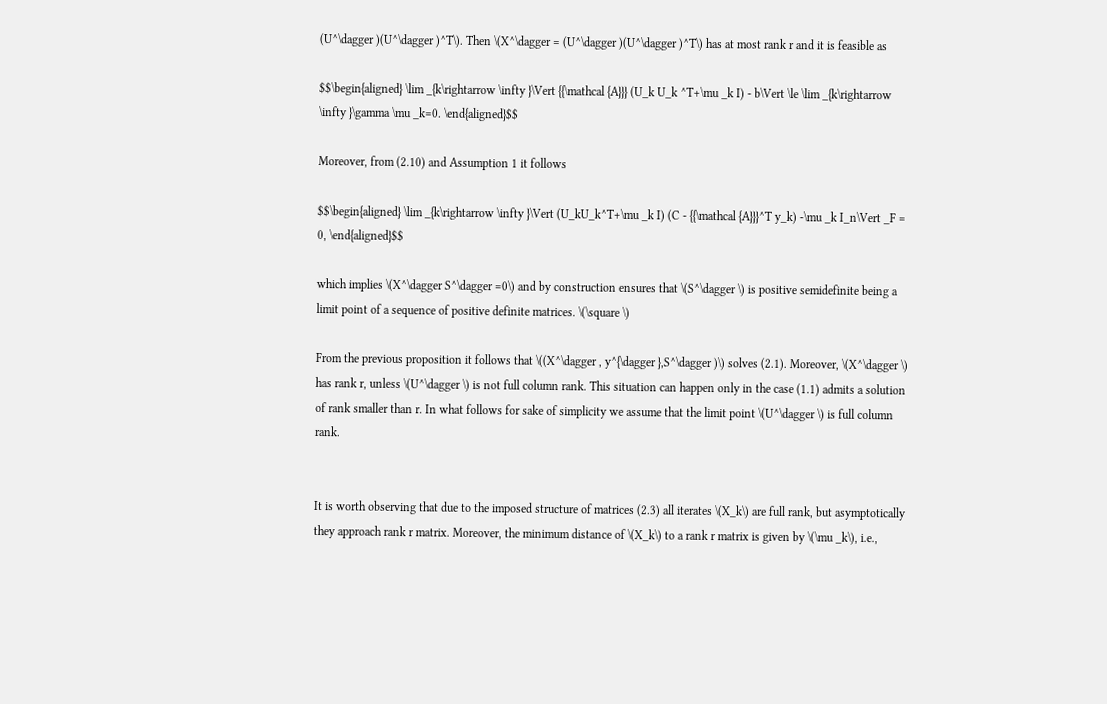(U^\dagger )(U^\dagger )^T\). Then \(X^\dagger = (U^\dagger )(U^\dagger )^T\) has at most rank r and it is feasible as

$$\begin{aligned} \lim _{k\rightarrow \infty }\Vert {{\mathcal {A}}} (U_k U_k ^T+\mu _k I) - b\Vert \le \lim _{k\rightarrow \infty }\gamma \mu _k=0. \end{aligned}$$

Moreover, from (2.10) and Assumption 1 it follows

$$\begin{aligned} \lim _{k\rightarrow \infty }\Vert (U_kU_k^T+\mu _k I) (C - {{\mathcal {A}}}^T y_k) -\mu _k I_n\Vert _F = 0, \end{aligned}$$

which implies \(X^\dagger S^\dagger =0\) and by construction ensures that \(S^\dagger \) is positive semidefinite being a limit point of a sequence of positive definite matrices. \(\square \)

From the previous proposition it follows that \((X^\dagger , y^{\dagger },S^\dagger )\) solves (2.1). Moreover, \(X^\dagger \) has rank r, unless \(U^\dagger \) is not full column rank. This situation can happen only in the case (1.1) admits a solution of rank smaller than r. In what follows for sake of simplicity we assume that the limit point \(U^\dagger \) is full column rank.


It is worth observing that due to the imposed structure of matrices (2.3) all iterates \(X_k\) are full rank, but asymptotically they approach rank r matrix. Moreover, the minimum distance of \(X_k\) to a rank r matrix is given by \(\mu _k\), i.e.,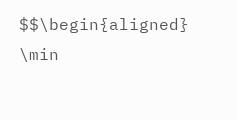$$\begin{aligned} \min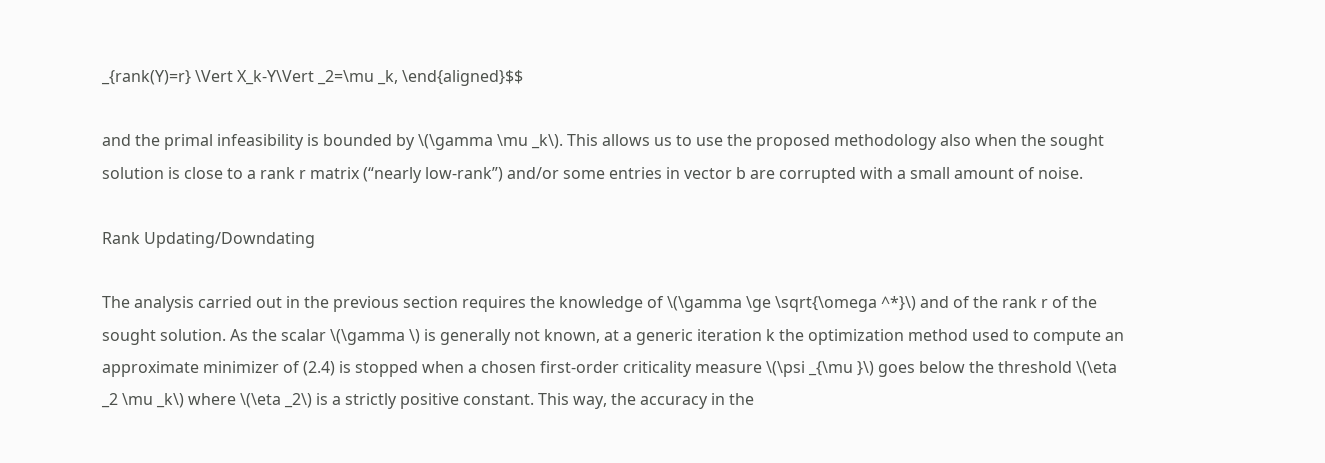_{rank(Y)=r} \Vert X_k-Y\Vert _2=\mu _k, \end{aligned}$$

and the primal infeasibility is bounded by \(\gamma \mu _k\). This allows us to use the proposed methodology also when the sought solution is close to a rank r matrix (“nearly low-rank”) and/or some entries in vector b are corrupted with a small amount of noise.

Rank Updating/Downdating

The analysis carried out in the previous section requires the knowledge of \(\gamma \ge \sqrt{\omega ^*}\) and of the rank r of the sought solution. As the scalar \(\gamma \) is generally not known, at a generic iteration k the optimization method used to compute an approximate minimizer of (2.4) is stopped when a chosen first-order criticality measure \(\psi _{\mu }\) goes below the threshold \(\eta _2 \mu _k\) where \(\eta _2\) is a strictly positive constant. This way, the accuracy in the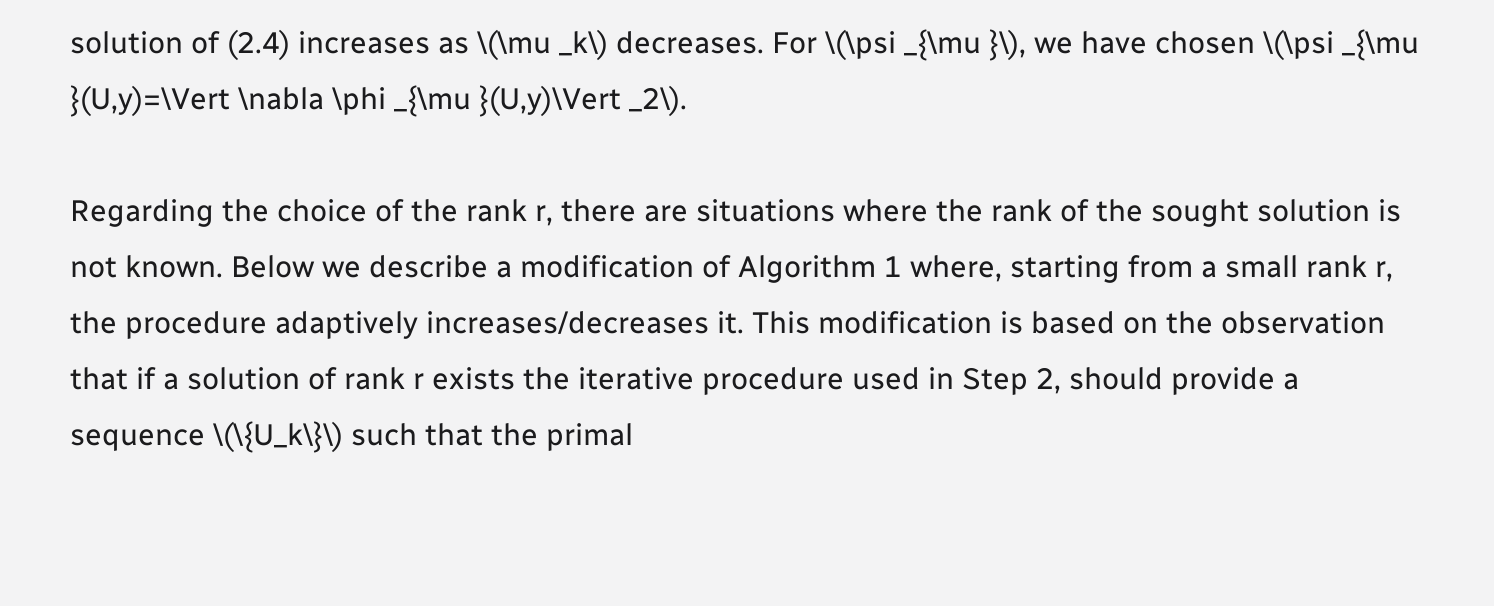solution of (2.4) increases as \(\mu _k\) decreases. For \(\psi _{\mu }\), we have chosen \(\psi _{\mu }(U,y)=\Vert \nabla \phi _{\mu }(U,y)\Vert _2\).

Regarding the choice of the rank r, there are situations where the rank of the sought solution is not known. Below we describe a modification of Algorithm 1 where, starting from a small rank r, the procedure adaptively increases/decreases it. This modification is based on the observation that if a solution of rank r exists the iterative procedure used in Step 2, should provide a sequence \(\{U_k\}\) such that the primal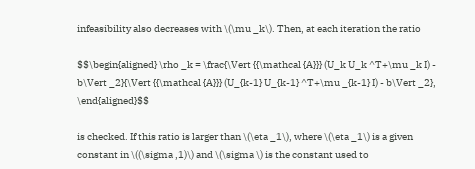infeasibility also decreases with \(\mu _k\). Then, at each iteration the ratio

$$\begin{aligned} \rho _k = \frac{\Vert {{\mathcal {A}}} (U_k U_k ^T+\mu _k I) - b\Vert _2}{\Vert {{\mathcal {A}}} (U_{k-1} U_{k-1} ^T+\mu _{k-1} I) - b\Vert _2}, \end{aligned}$$

is checked. If this ratio is larger than \(\eta _1\), where \(\eta _1\) is a given constant in \((\sigma ,1)\) and \(\sigma \) is the constant used to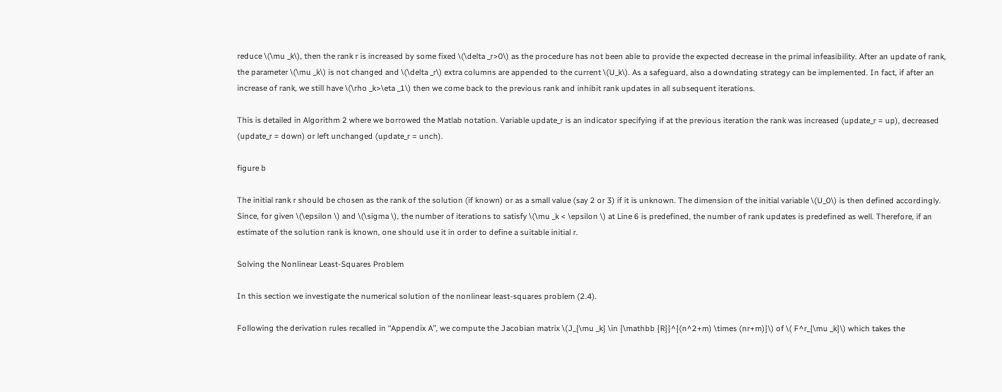reduce \(\mu _k\), then the rank r is increased by some fixed \(\delta _r>0\) as the procedure has not been able to provide the expected decrease in the primal infeasibility. After an update of rank, the parameter \(\mu _k\) is not changed and \(\delta _r\) extra columns are appended to the current \(U_k\). As a safeguard, also a downdating strategy can be implemented. In fact, if after an increase of rank, we still have \(\rho _k>\eta _1\) then we come back to the previous rank and inhibit rank updates in all subsequent iterations.

This is detailed in Algorithm 2 where we borrowed the Matlab notation. Variable update_r is an indicator specifying if at the previous iteration the rank was increased (update_r = up), decreased (update_r = down) or left unchanged (update_r = unch).

figure b

The initial rank r should be chosen as the rank of the solution (if known) or as a small value (say 2 or 3) if it is unknown. The dimension of the initial variable \(U_0\) is then defined accordingly. Since, for given \(\epsilon \) and \(\sigma \), the number of iterations to satisfy \(\mu _k < \epsilon \) at Line 6 is predefined, the number of rank updates is predefined as well. Therefore, if an estimate of the solution rank is known, one should use it in order to define a suitable initial r.

Solving the Nonlinear Least-Squares Problem

In this section we investigate the numerical solution of the nonlinear least-squares problem (2.4).

Following the derivation rules recalled in “Appendix A”, we compute the Jacobian matrix \(J_{\mu _k} \in {\mathbb {R}}^{(n^2+m) \times (nr+m)}\) of \( F^r_{\mu _k}\) which takes the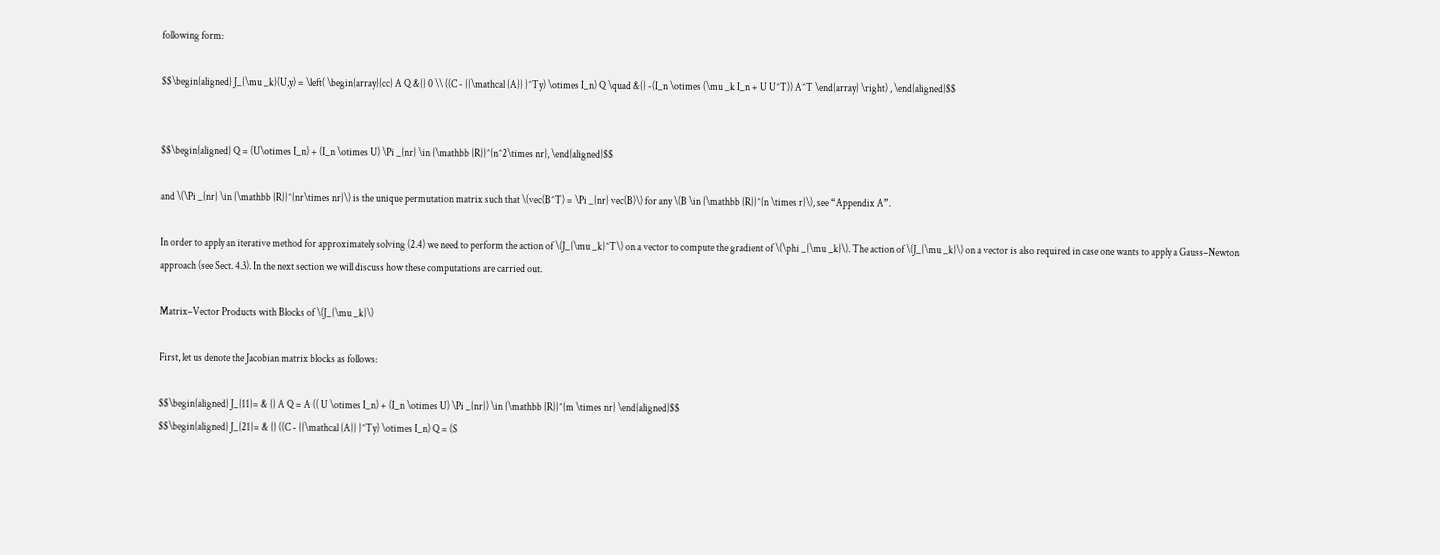following form:

$$\begin{aligned} J_{\mu _k}(U,y) = \left( \begin{array}{cc} A Q &{} 0 \\ ((C - {{\mathcal {A}} }^Ty) \otimes I_n) Q \quad &{} -(I_n \otimes (\mu _k I_n + U U^T)) A^T \end{array} \right) , \end{aligned}$$


$$\begin{aligned} Q = (U\otimes I_n) + (I_n \otimes U) \Pi _{nr} \in {\mathbb {R}}^{n^2\times nr}, \end{aligned}$$

and \(\Pi _{nr} \in {\mathbb {R}}^{nr\times nr}\) is the unique permutation matrix such that \(vec(B^T) = \Pi _{nr} vec(B)\) for any \(B \in {\mathbb {R}}^{n \times r}\), see “Appendix A”.

In order to apply an iterative method for approximately solving (2.4) we need to perform the action of \(J_{\mu _k}^T\) on a vector to compute the gradient of \(\phi _{\mu _k}\). The action of \(J_{\mu _k}\) on a vector is also required in case one wants to apply a Gauss–Newton approach (see Sect. 4.3). In the next section we will discuss how these computations are carried out.

Matrix–Vector Products with Blocks of \(J_{\mu _k}\)

First, let us denote the Jacobian matrix blocks as follows:

$$\begin{aligned} J_{11}= & {} A Q = A (( U \otimes I_n) + (I_n \otimes U) \Pi _{nr}) \in {\mathbb {R}}^{m \times nr} \end{aligned}$$
$$\begin{aligned} J_{21}= & {} ((C - {{\mathcal {A}} }^Ty) \otimes I_n) Q = (S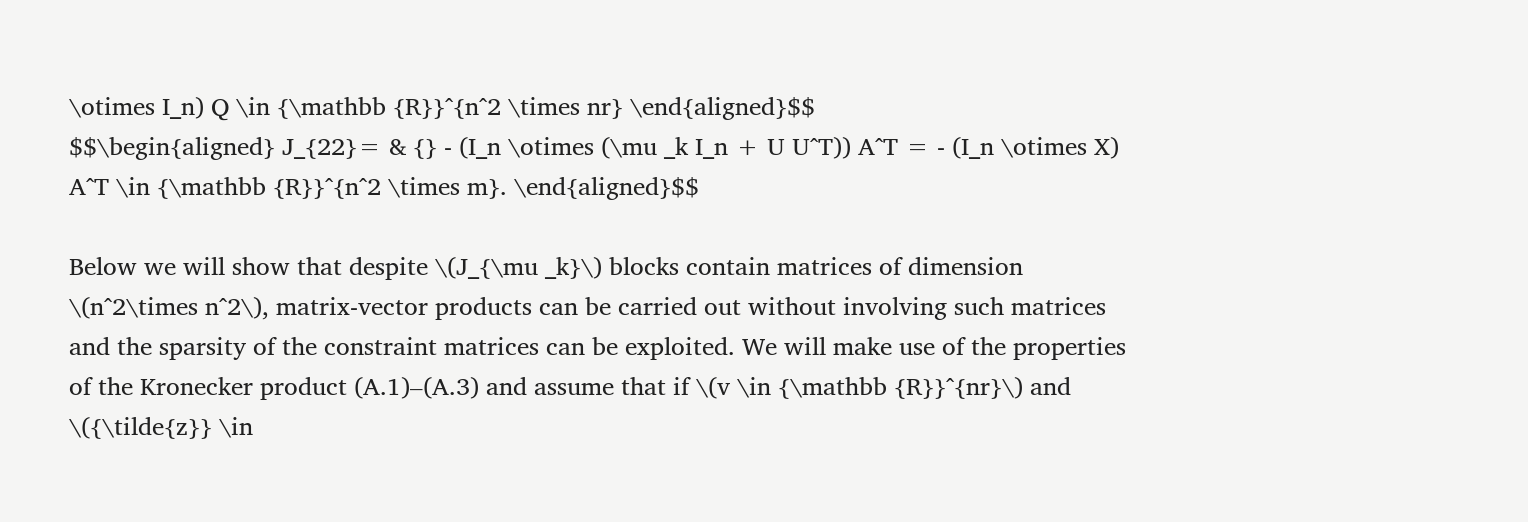\otimes I_n) Q \in {\mathbb {R}}^{n^2 \times nr} \end{aligned}$$
$$\begin{aligned} J_{22}= & {} - (I_n \otimes (\mu _k I_n + U U^T)) A^T = - (I_n \otimes X) A^T \in {\mathbb {R}}^{n^2 \times m}. \end{aligned}$$

Below we will show that despite \(J_{\mu _k}\) blocks contain matrices of dimension \(n^2\times n^2\), matrix-vector products can be carried out without involving such matrices and the sparsity of the constraint matrices can be exploited. We will make use of the properties of the Kronecker product (A.1)–(A.3) and assume that if \(v \in {\mathbb {R}}^{nr}\) and \({\tilde{z}} \in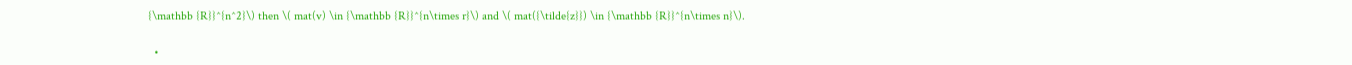{\mathbb {R}}^{n^2}\) then \( mat(v) \in {\mathbb {R}}^{n\times r}\) and \( mat({\tilde{z}}) \in {\mathbb {R}}^{n\times n}\).

  •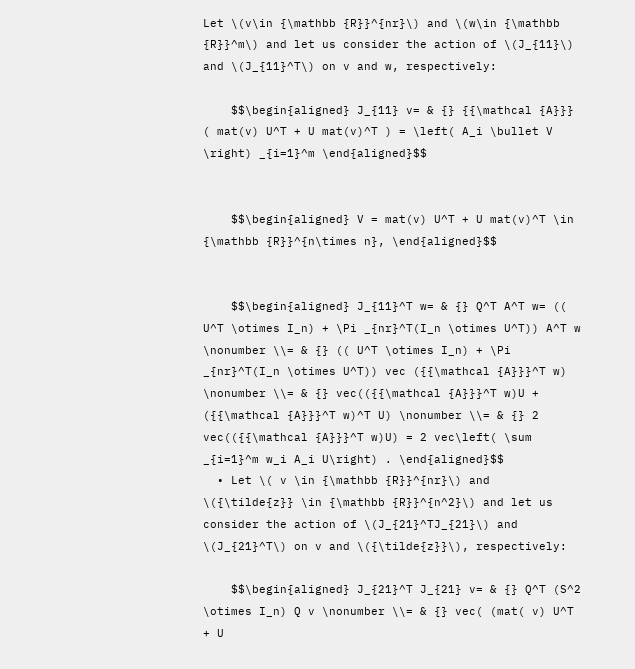Let \(v\in {\mathbb {R}}^{nr}\) and \(w\in {\mathbb {R}}^m\) and let us consider the action of \(J_{11}\) and \(J_{11}^T\) on v and w, respectively:

    $$\begin{aligned} J_{11} v= & {} {{\mathcal {A}}} ( mat(v) U^T + U mat(v)^T ) = \left( A_i \bullet V \right) _{i=1}^m \end{aligned}$$


    $$\begin{aligned} V = mat(v) U^T + U mat(v)^T \in {\mathbb {R}}^{n\times n}, \end{aligned}$$


    $$\begin{aligned} J_{11}^T w= & {} Q^T A^T w= (( U^T \otimes I_n) + \Pi _{nr}^T(I_n \otimes U^T)) A^T w \nonumber \\= & {} (( U^T \otimes I_n) + \Pi _{nr}^T(I_n \otimes U^T)) vec ({{\mathcal {A}}}^T w) \nonumber \\= & {} vec(({{\mathcal {A}}}^T w)U + ({{\mathcal {A}}}^T w)^T U) \nonumber \\= & {} 2 vec(({{\mathcal {A}}}^T w)U) = 2 vec\left( \sum _{i=1}^m w_i A_i U\right) . \end{aligned}$$
  • Let \( v \in {\mathbb {R}}^{nr}\) and \({\tilde{z}} \in {\mathbb {R}}^{n^2}\) and let us consider the action of \(J_{21}^TJ_{21}\) and \(J_{21}^T\) on v and \({\tilde{z}}\), respectively:

    $$\begin{aligned} J_{21}^T J_{21} v= & {} Q^T (S^2 \otimes I_n) Q v \nonumber \\= & {} vec( (mat( v) U^T + U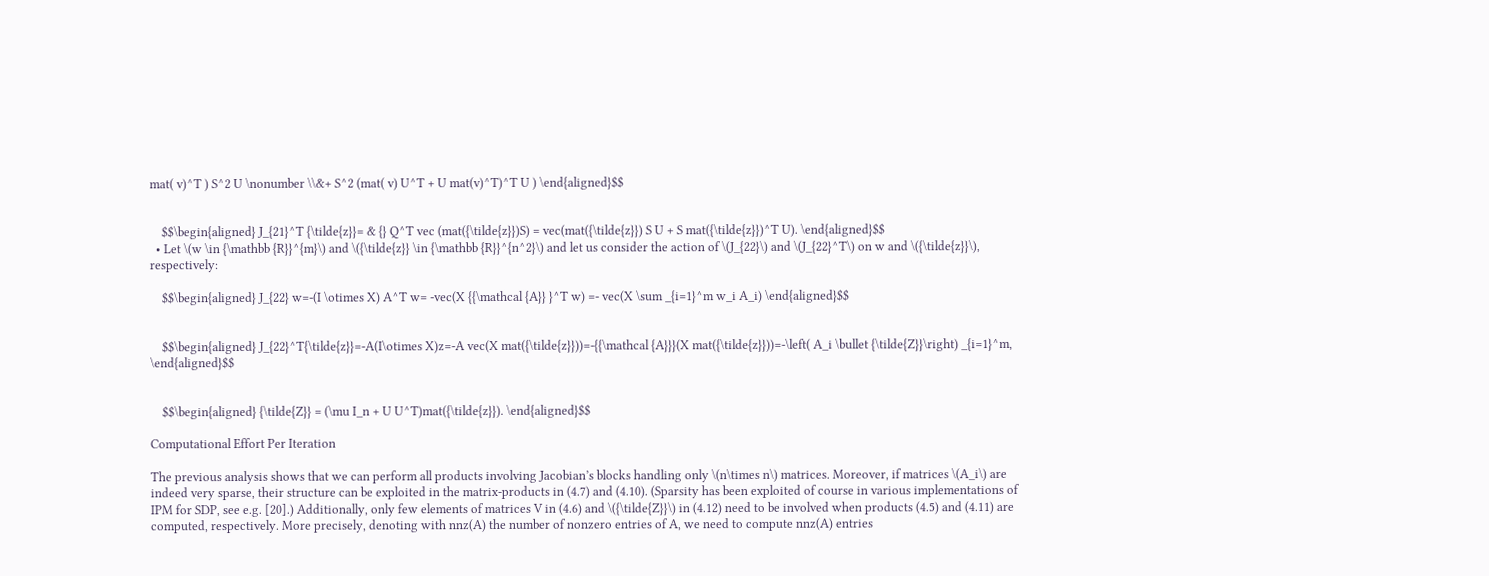mat( v)^T ) S^2 U \nonumber \\&+ S^2 (mat( v) U^T + U mat(v)^T)^T U ) \end{aligned}$$


    $$\begin{aligned} J_{21}^T {\tilde{z}}= & {} Q^T vec (mat({\tilde{z}})S) = vec(mat({\tilde{z}}) S U + S mat({\tilde{z}})^T U). \end{aligned}$$
  • Let \(w \in {\mathbb {R}}^{m}\) and \({\tilde{z}} \in {\mathbb {R}}^{n^2}\) and let us consider the action of \(J_{22}\) and \(J_{22}^T\) on w and \({\tilde{z}}\), respectively:

    $$\begin{aligned} J_{22} w=-(I \otimes X) A^T w= -vec(X {{\mathcal {A}} }^T w) =- vec(X \sum _{i=1}^m w_i A_i) \end{aligned}$$


    $$\begin{aligned} J_{22}^T{\tilde{z}}=-A(I\otimes X)z=-A vec(X mat({\tilde{z}}))=-{{\mathcal {A}}}(X mat({\tilde{z}}))=-\left( A_i \bullet {\tilde{Z}}\right) _{i=1}^m, \end{aligned}$$


    $$\begin{aligned} {\tilde{Z}} = (\mu I_n + U U^T)mat({\tilde{z}}). \end{aligned}$$

Computational Effort Per Iteration

The previous analysis shows that we can perform all products involving Jacobian’s blocks handling only \(n\times n\) matrices. Moreover, if matrices \(A_i\) are indeed very sparse, their structure can be exploited in the matrix-products in (4.7) and (4.10). (Sparsity has been exploited of course in various implementations of IPM for SDP, see e.g. [20].) Additionally, only few elements of matrices V in (4.6) and \({\tilde{Z}}\) in (4.12) need to be involved when products (4.5) and (4.11) are computed, respectively. More precisely, denoting with nnz(A) the number of nonzero entries of A, we need to compute nnz(A) entries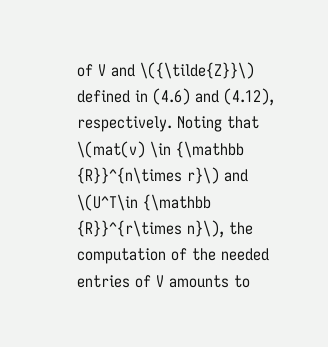of V and \({\tilde{Z}}\) defined in (4.6) and (4.12), respectively. Noting that \(mat(v) \in {\mathbb {R}}^{n\times r}\) and \(U^T\in {\mathbb {R}}^{r\times n}\), the computation of the needed entries of V amounts to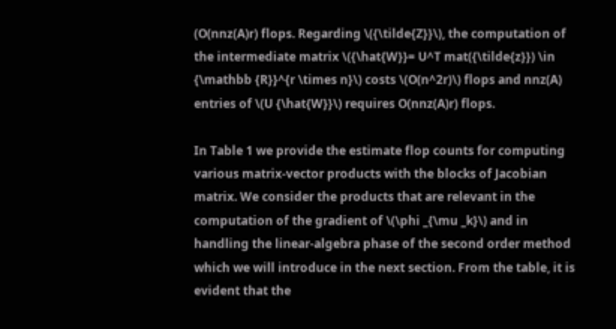(O(nnz(A)r) flops. Regarding \({\tilde{Z}}\), the computation of the intermediate matrix \({\hat{W}}= U^T mat({\tilde{z}}) \in {\mathbb {R}}^{r \times n}\) costs \(O(n^2r)\) flops and nnz(A) entries of \(U {\hat{W}}\) requires O(nnz(A)r) flops.

In Table 1 we provide the estimate flop counts for computing various matrix-vector products with the blocks of Jacobian matrix. We consider the products that are relevant in the computation of the gradient of \(\phi _{\mu _k}\) and in handling the linear-algebra phase of the second order method which we will introduce in the next section. From the table, it is evident that the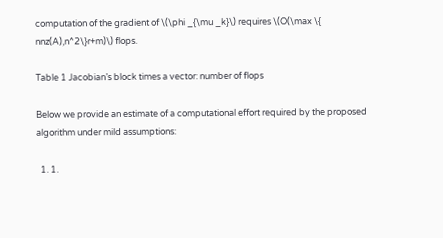computation of the gradient of \(\phi _{\mu _k}\) requires \(O(\max \{ nnz(A),n^2\}r+m)\) flops.

Table 1 Jacobian’s block times a vector: number of flops

Below we provide an estimate of a computational effort required by the proposed algorithm under mild assumptions:

  1. 1.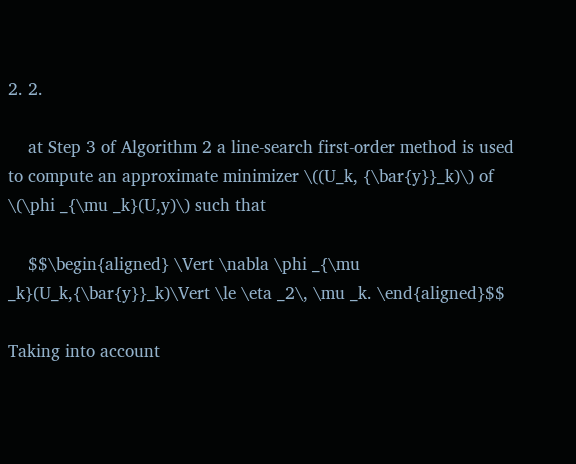2. 2.

    at Step 3 of Algorithm 2 a line-search first-order method is used to compute an approximate minimizer \((U_k, {\bar{y}}_k)\) of \(\phi _{\mu _k}(U,y)\) such that

    $$\begin{aligned} \Vert \nabla \phi _{\mu _k}(U_k,{\bar{y}}_k)\Vert \le \eta _2\, \mu _k. \end{aligned}$$

Taking into account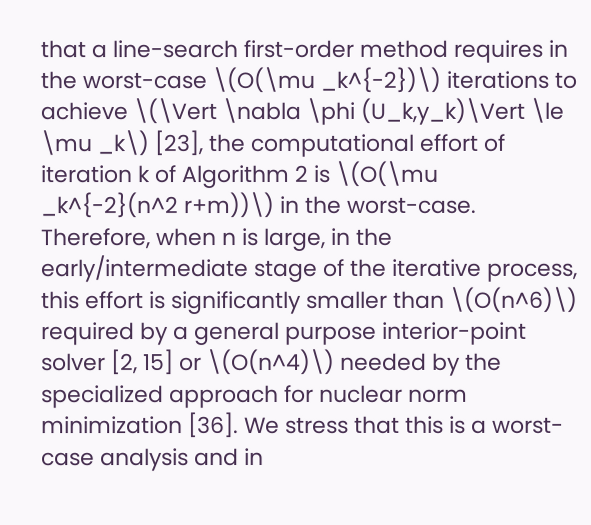that a line-search first-order method requires in the worst-case \(O(\mu _k^{-2})\) iterations to achieve \(\Vert \nabla \phi (U_k,y_k)\Vert \le \mu _k\) [23], the computational effort of iteration k of Algorithm 2 is \(O(\mu _k^{-2}(n^2 r+m))\) in the worst-case. Therefore, when n is large, in the early/intermediate stage of the iterative process, this effort is significantly smaller than \(O(n^6)\) required by a general purpose interior-point solver [2, 15] or \(O(n^4)\) needed by the specialized approach for nuclear norm minimization [36]. We stress that this is a worst-case analysis and in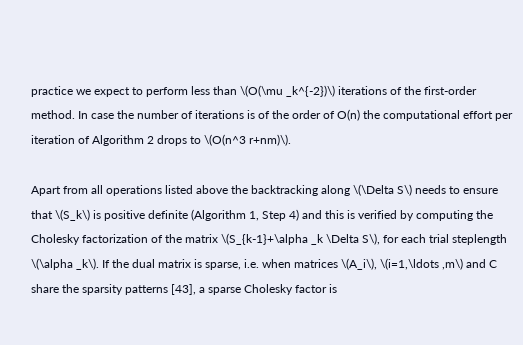practice we expect to perform less than \(O(\mu _k^{-2})\) iterations of the first-order method. In case the number of iterations is of the order of O(n) the computational effort per iteration of Algorithm 2 drops to \(O(n^3 r+nm)\).

Apart from all operations listed above the backtracking along \(\Delta S\) needs to ensure that \(S_k\) is positive definite (Algorithm 1, Step 4) and this is verified by computing the Cholesky factorization of the matrix \(S_{k-1}+\alpha _k \Delta S\), for each trial steplength \(\alpha _k\). If the dual matrix is sparse, i.e. when matrices \(A_i\), \(i=1,\ldots ,m\) and C share the sparsity patterns [43], a sparse Cholesky factor is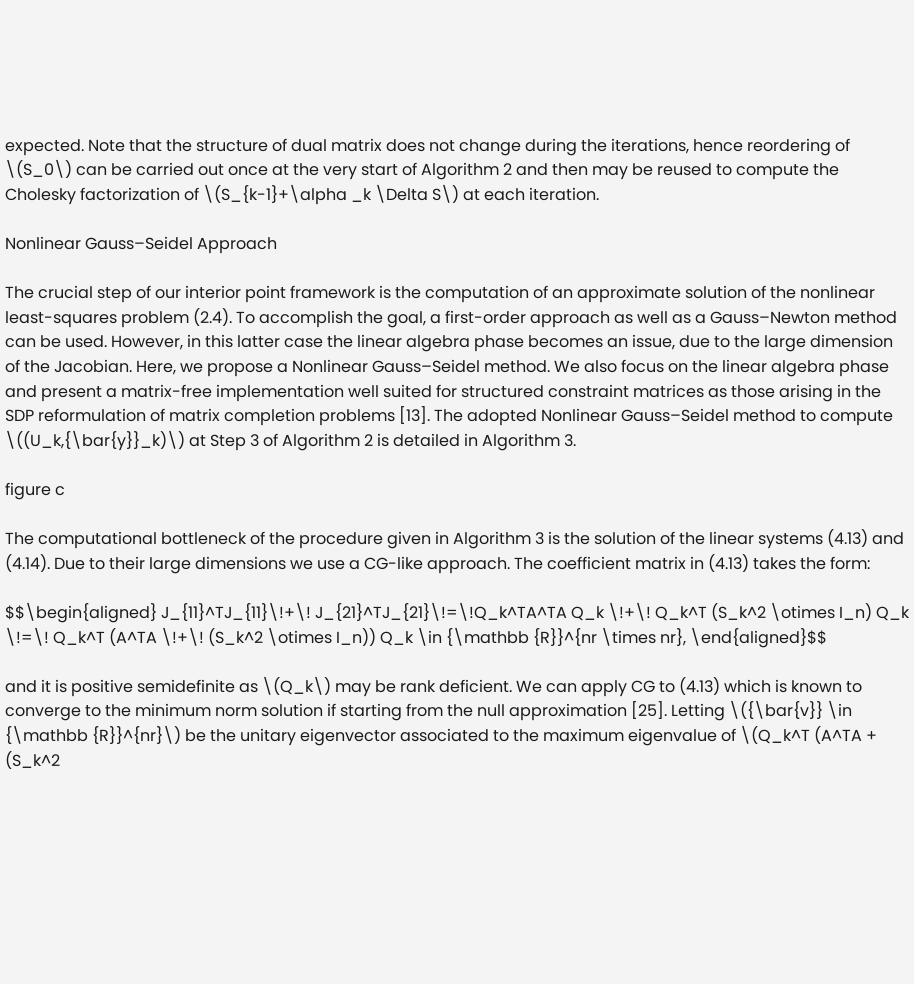expected. Note that the structure of dual matrix does not change during the iterations, hence reordering of \(S_0\) can be carried out once at the very start of Algorithm 2 and then may be reused to compute the Cholesky factorization of \(S_{k-1}+\alpha _k \Delta S\) at each iteration.

Nonlinear Gauss–Seidel Approach

The crucial step of our interior point framework is the computation of an approximate solution of the nonlinear least-squares problem (2.4). To accomplish the goal, a first-order approach as well as a Gauss–Newton method can be used. However, in this latter case the linear algebra phase becomes an issue, due to the large dimension of the Jacobian. Here, we propose a Nonlinear Gauss–Seidel method. We also focus on the linear algebra phase and present a matrix-free implementation well suited for structured constraint matrices as those arising in the SDP reformulation of matrix completion problems [13]. The adopted Nonlinear Gauss–Seidel method to compute \((U_k,{\bar{y}}_k)\) at Step 3 of Algorithm 2 is detailed in Algorithm 3.

figure c

The computational bottleneck of the procedure given in Algorithm 3 is the solution of the linear systems (4.13) and (4.14). Due to their large dimensions we use a CG-like approach. The coefficient matrix in (4.13) takes the form:

$$\begin{aligned} J_{11}^TJ_{11}\!+\! J_{21}^TJ_{21}\!=\!Q_k^TA^TA Q_k \!+\! Q_k^T (S_k^2 \otimes I_n) Q_k \!=\! Q_k^T (A^TA \!+\! (S_k^2 \otimes I_n)) Q_k \in {\mathbb {R}}^{nr \times nr}, \end{aligned}$$

and it is positive semidefinite as \(Q_k\) may be rank deficient. We can apply CG to (4.13) which is known to converge to the minimum norm solution if starting from the null approximation [25]. Letting \({\bar{v}} \in {\mathbb {R}}^{nr}\) be the unitary eigenvector associated to the maximum eigenvalue of \(Q_k^T (A^TA + (S_k^2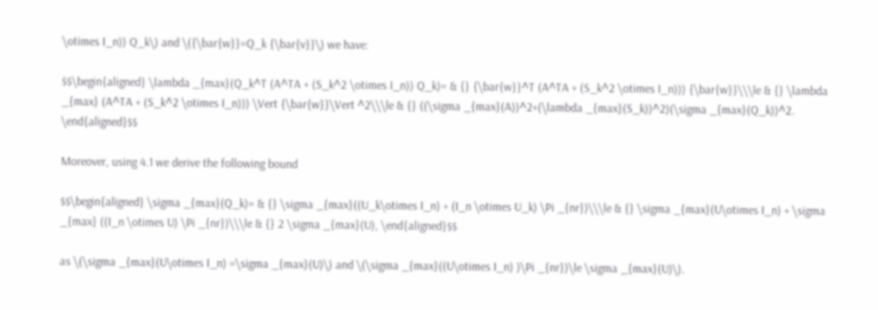\otimes I_n)) Q_k\) and \({\bar{w}}=Q_k {\bar{v}}\) we have:

$$\begin{aligned} \lambda _{max}(Q_k^T (A^TA + (S_k^2 \otimes I_n)) Q_k)= & {} {\bar{w}}^T (A^TA + (S_k^2 \otimes I_n))) {\bar{w}}\\\le & {} \lambda _{max} (A^TA + (S_k^2 \otimes I_n))) \Vert {\bar{w}}\Vert ^2\\\le & {} ((\sigma _{max}(A))^2+(\lambda _{max}(S_k))^2)(\sigma _{max}(Q_k))^2. \end{aligned}$$

Moreover, using 4.1 we derive the following bound

$$\begin{aligned} \sigma _{max}(Q_k)= & {} \sigma _{max}((U_k\otimes I_n) + (I_n \otimes U_k) \Pi _{nr})\\\le & {} \sigma _{max}(U\otimes I_n) + \sigma _{max} ((I_n \otimes U) \Pi _{nr})\\\le & {} 2 \sigma _{max}(U), \end{aligned}$$

as \(\sigma _{max}(U\otimes I_n) =\sigma _{max}(U)\) and \(\sigma _{max}((U\otimes I_n) )\Pi _{nr})\le \sigma _{max}(U)\).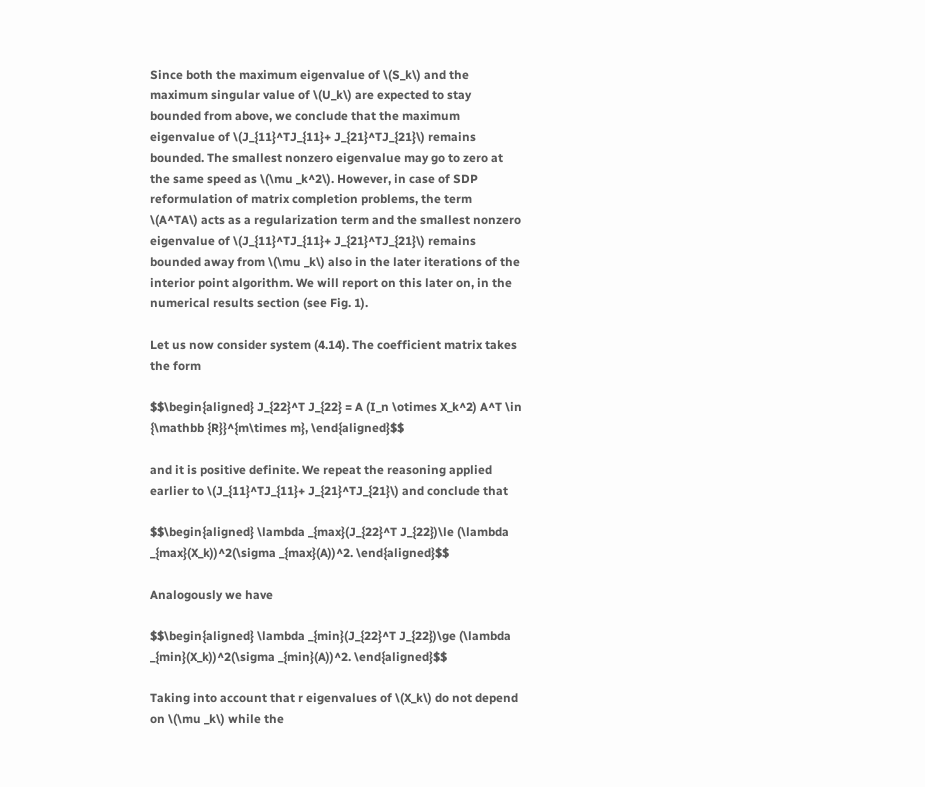Since both the maximum eigenvalue of \(S_k\) and the maximum singular value of \(U_k\) are expected to stay bounded from above, we conclude that the maximum eigenvalue of \(J_{11}^TJ_{11}+ J_{21}^TJ_{21}\) remains bounded. The smallest nonzero eigenvalue may go to zero at the same speed as \(\mu _k^2\). However, in case of SDP reformulation of matrix completion problems, the term \(A^TA\) acts as a regularization term and the smallest nonzero eigenvalue of \(J_{11}^TJ_{11}+ J_{21}^TJ_{21}\) remains bounded away from \(\mu _k\) also in the later iterations of the interior point algorithm. We will report on this later on, in the numerical results section (see Fig. 1).

Let us now consider system (4.14). The coefficient matrix takes the form

$$\begin{aligned} J_{22}^T J_{22} = A (I_n \otimes X_k^2) A^T \in {\mathbb {R}}^{m\times m}, \end{aligned}$$

and it is positive definite. We repeat the reasoning applied earlier to \(J_{11}^TJ_{11}+ J_{21}^TJ_{21}\) and conclude that

$$\begin{aligned} \lambda _{max}(J_{22}^T J_{22})\le (\lambda _{max}(X_k))^2(\sigma _{max}(A))^2. \end{aligned}$$

Analogously we have

$$\begin{aligned} \lambda _{min}(J_{22}^T J_{22})\ge (\lambda _{min}(X_k))^2(\sigma _{min}(A))^2. \end{aligned}$$

Taking into account that r eigenvalues of \(X_k\) do not depend on \(\mu _k\) while the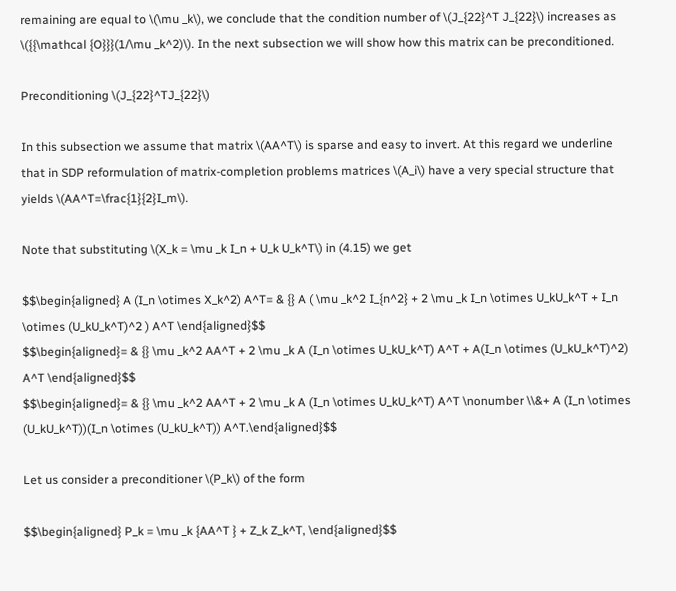remaining are equal to \(\mu _k\), we conclude that the condition number of \(J_{22}^T J_{22}\) increases as \({{\mathcal {O}}}(1/\mu _k^2)\). In the next subsection we will show how this matrix can be preconditioned.

Preconditioning \(J_{22}^TJ_{22}\)

In this subsection we assume that matrix \(AA^T\) is sparse and easy to invert. At this regard we underline that in SDP reformulation of matrix-completion problems matrices \(A_i\) have a very special structure that yields \(AA^T=\frac{1}{2}I_m\).

Note that substituting \(X_k = \mu _k I_n + U_k U_k^T\) in (4.15) we get

$$\begin{aligned} A (I_n \otimes X_k^2) A^T= & {} A ( \mu _k^2 I_{n^2} + 2 \mu _k I_n \otimes U_kU_k^T + I_n \otimes (U_kU_k^T)^2 ) A^T \end{aligned}$$
$$\begin{aligned}= & {} \mu _k^2 AA^T + 2 \mu _k A (I_n \otimes U_kU_k^T) A^T + A(I_n \otimes (U_kU_k^T)^2) A^T \end{aligned}$$
$$\begin{aligned}= & {} \mu _k^2 AA^T + 2 \mu _k A (I_n \otimes U_kU_k^T) A^T \nonumber \\&+ A (I_n \otimes (U_kU_k^T))(I_n \otimes (U_kU_k^T)) A^T.\end{aligned}$$

Let us consider a preconditioner \(P_k\) of the form

$$\begin{aligned} P_k = \mu _k {AA^T } + Z_k Z_k^T, \end{aligned}$$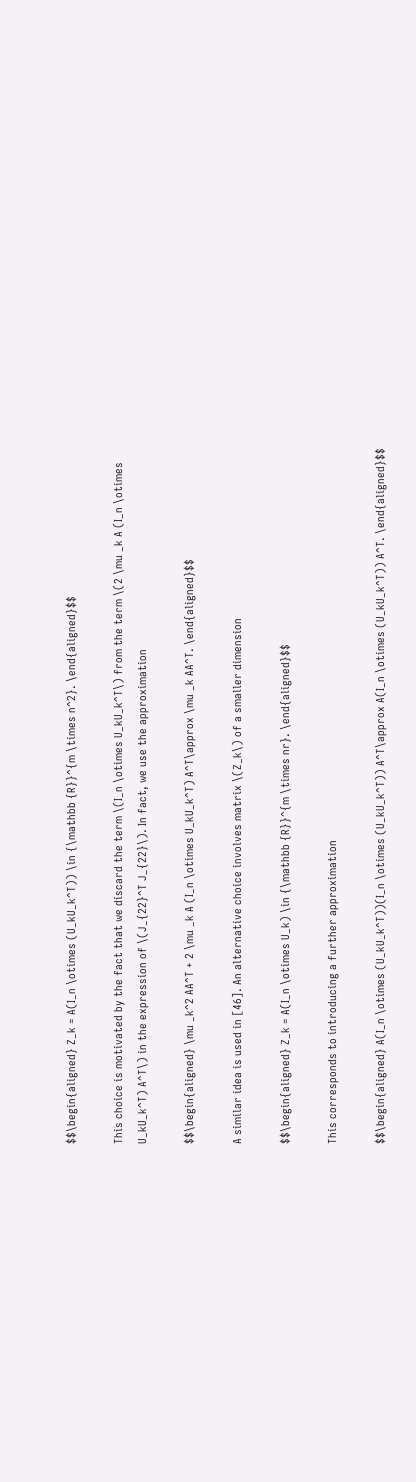$$\begin{aligned} Z_k = A(I_n \otimes (U_kU_k^T)) \in {\mathbb {R}}^{m \times n^2}. \end{aligned}$$

This choice is motivated by the fact that we discard the term \(I_n \otimes U_kU_k^T\) from the term \(2 \mu _k A (I_n \otimes U_kU_k^T) A^T\) in the expression of \(J_{22}^T J_{22}\). In fact, we use the approximation

$$\begin{aligned} \mu _k^2 AA^T + 2 \mu _k A (I_n \otimes U_kU_k^T) A^T\approx \mu _k AA^T. \end{aligned}$$

A similar idea is used in [46]. An alternative choice involves matrix \(Z_k\) of a smaller dimension

$$\begin{aligned} Z_k = A(I_n \otimes U_k) \in {\mathbb {R}}^{m \times nr}. \end{aligned}$$

This corresponds to introducing a further approximation

$$\begin{aligned} A(I_n \otimes (U_kU_k^T))(I_n \otimes (U_kU_k^T)) A^T\approx A(I_n \otimes (U_kU_k^T)) A^T. \end{aligned}$$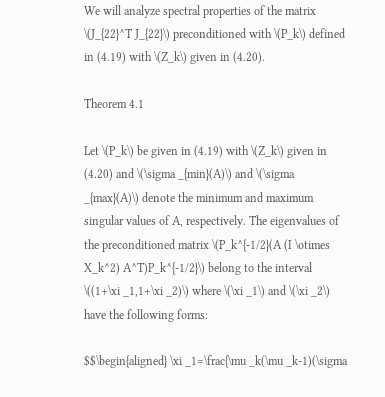We will analyze spectral properties of the matrix \(J_{22}^T J_{22}\) preconditioned with \(P_k\) defined in (4.19) with \(Z_k\) given in (4.20).

Theorem 4.1

Let \(P_k\) be given in (4.19) with \(Z_k\) given in (4.20) and \(\sigma _{min}(A)\) and \(\sigma _{max}(A)\) denote the minimum and maximum singular values of A, respectively. The eigenvalues of the preconditioned matrix \(P_k^{-1/2}(A (I \otimes X_k^2) A^T)P_k^{-1/2}\) belong to the interval \((1+\xi _1,1+\xi _2)\) where \(\xi _1\) and \(\xi _2\) have the following forms:

$$\begin{aligned} \xi _1=\frac{\mu _k(\mu _k-1)(\sigma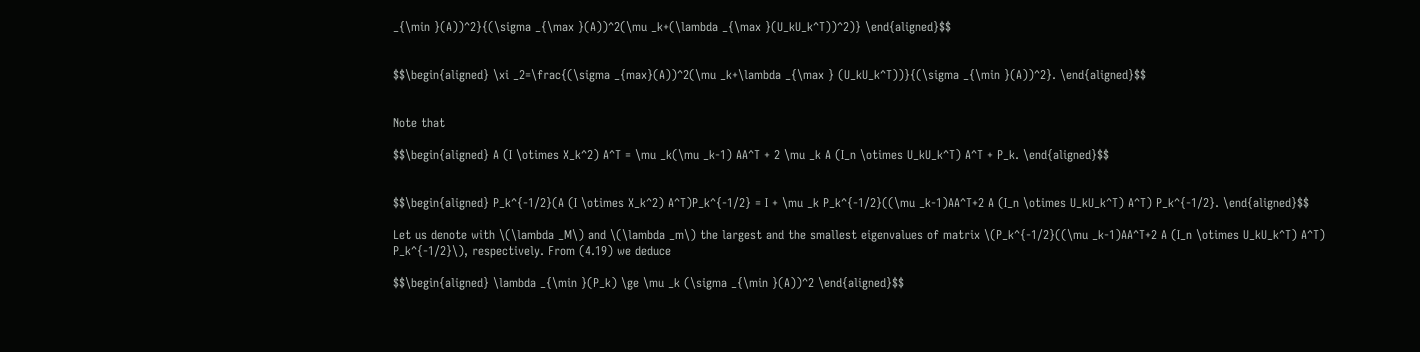_{\min }(A))^2}{(\sigma _{\max }(A))^2(\mu _k+(\lambda _{\max }(U_kU_k^T))^2)} \end{aligned}$$


$$\begin{aligned} \xi _2=\frac{(\sigma _{max}(A))^2(\mu _k+\lambda _{\max } (U_kU_k^T))}{(\sigma _{\min }(A))^2}. \end{aligned}$$


Note that

$$\begin{aligned} A (I \otimes X_k^2) A^T = \mu _k(\mu _k-1) AA^T + 2 \mu _k A (I_n \otimes U_kU_k^T) A^T + P_k. \end{aligned}$$


$$\begin{aligned} P_k^{-1/2}(A (I \otimes X_k^2) A^T)P_k^{-1/2} = I + \mu _k P_k^{-1/2}((\mu _k-1)AA^T+2 A (I_n \otimes U_kU_k^T) A^T) P_k^{-1/2}. \end{aligned}$$

Let us denote with \(\lambda _M\) and \(\lambda _m\) the largest and the smallest eigenvalues of matrix \(P_k^{-1/2}((\mu _k-1)AA^T+2 A (I_n \otimes U_kU_k^T) A^T) P_k^{-1/2}\), respectively. From (4.19) we deduce

$$\begin{aligned} \lambda _{\min }(P_k) \ge \mu _k (\sigma _{\min }(A))^2 \end{aligned}$$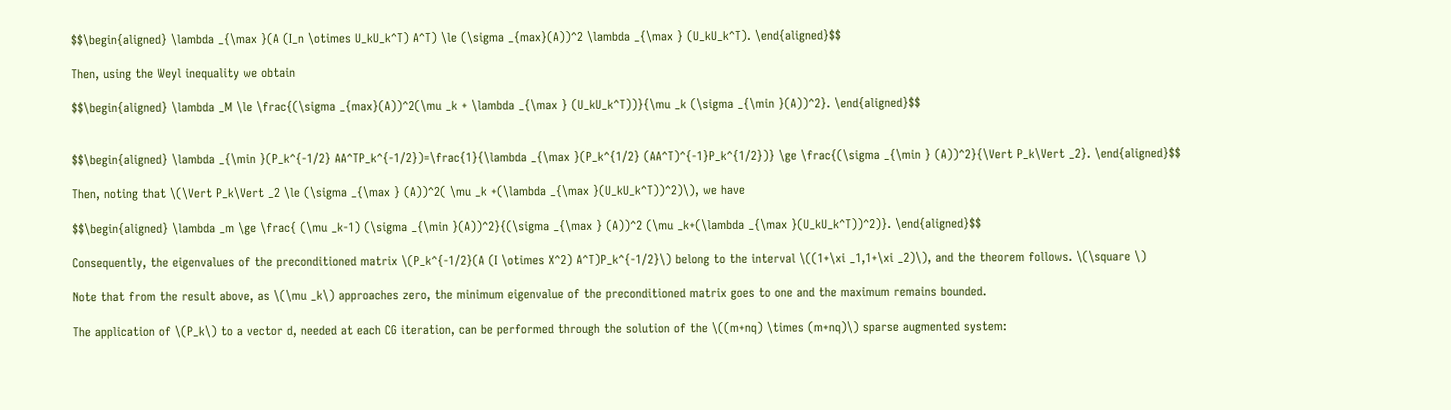$$\begin{aligned} \lambda _{\max }(A (I_n \otimes U_kU_k^T) A^T) \le (\sigma _{max}(A))^2 \lambda _{\max } (U_kU_k^T). \end{aligned}$$

Then, using the Weyl inequality we obtain

$$\begin{aligned} \lambda _M \le \frac{(\sigma _{max}(A))^2(\mu _k + \lambda _{\max } (U_kU_k^T))}{\mu _k (\sigma _{\min }(A))^2}. \end{aligned}$$


$$\begin{aligned} \lambda _{\min }(P_k^{-1/2} AA^TP_k^{-1/2})=\frac{1}{\lambda _{\max }(P_k^{1/2} (AA^T)^{-1}P_k^{1/2})} \ge \frac{(\sigma _{\min } (A))^2}{\Vert P_k\Vert _2}. \end{aligned}$$

Then, noting that \(\Vert P_k\Vert _2 \le (\sigma _{\max } (A))^2( \mu _k +(\lambda _{\max }(U_kU_k^T))^2)\), we have

$$\begin{aligned} \lambda _m \ge \frac{ (\mu _k-1) (\sigma _{\min }(A))^2}{(\sigma _{\max } (A))^2 (\mu _k+(\lambda _{\max }(U_kU_k^T))^2)}. \end{aligned}$$

Consequently, the eigenvalues of the preconditioned matrix \(P_k^{-1/2}(A (I \otimes X^2) A^T)P_k^{-1/2}\) belong to the interval \((1+\xi _1,1+\xi _2)\), and the theorem follows. \(\square \)

Note that from the result above, as \(\mu _k\) approaches zero, the minimum eigenvalue of the preconditioned matrix goes to one and the maximum remains bounded.

The application of \(P_k\) to a vector d, needed at each CG iteration, can be performed through the solution of the \((m+nq) \times (m+nq)\) sparse augmented system: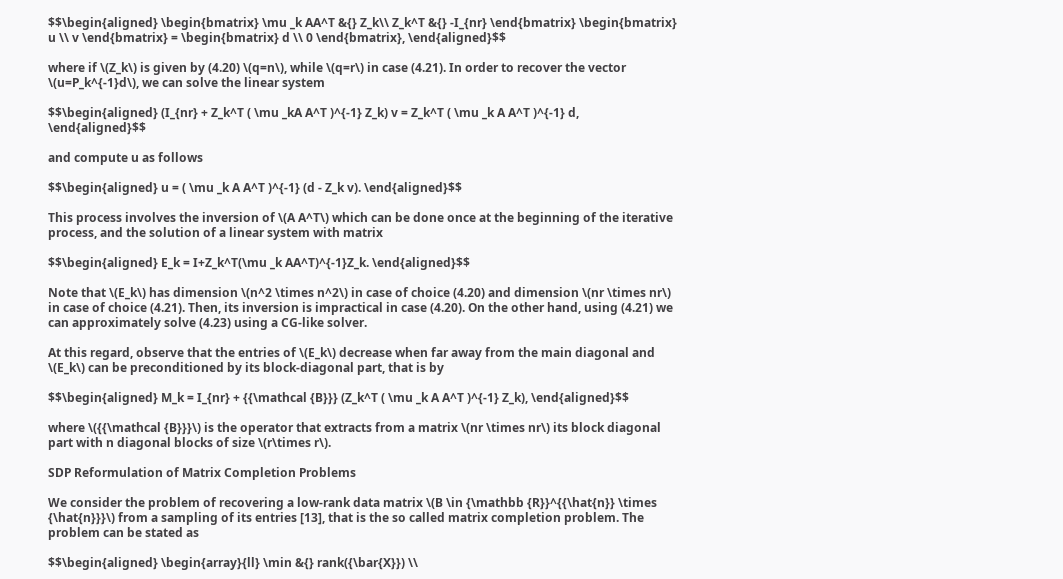$$\begin{aligned} \begin{bmatrix} \mu _k AA^T &{} Z_k\\ Z_k^T &{} -I_{nr} \end{bmatrix} \begin{bmatrix} u \\ v \end{bmatrix} = \begin{bmatrix} d \\ 0 \end{bmatrix}, \end{aligned}$$

where if \(Z_k\) is given by (4.20) \(q=n\), while \(q=r\) in case (4.21). In order to recover the vector \(u=P_k^{-1}d\), we can solve the linear system

$$\begin{aligned} (I_{nr} + Z_k^T ( \mu _kA A^T )^{-1} Z_k) v = Z_k^T ( \mu _k A A^T )^{-1} d, \end{aligned}$$

and compute u as follows

$$\begin{aligned} u = ( \mu _k A A^T )^{-1} (d - Z_k v). \end{aligned}$$

This process involves the inversion of \(A A^T\) which can be done once at the beginning of the iterative process, and the solution of a linear system with matrix

$$\begin{aligned} E_k = I+Z_k^T(\mu _k AA^T)^{-1}Z_k. \end{aligned}$$

Note that \(E_k\) has dimension \(n^2 \times n^2\) in case of choice (4.20) and dimension \(nr \times nr\) in case of choice (4.21). Then, its inversion is impractical in case (4.20). On the other hand, using (4.21) we can approximately solve (4.23) using a CG-like solver.

At this regard, observe that the entries of \(E_k\) decrease when far away from the main diagonal and \(E_k\) can be preconditioned by its block-diagonal part, that is by

$$\begin{aligned} M_k = I_{nr} + {{\mathcal {B}}} (Z_k^T ( \mu _k A A^T )^{-1} Z_k), \end{aligned}$$

where \({{\mathcal {B}}}\) is the operator that extracts from a matrix \(nr \times nr\) its block diagonal part with n diagonal blocks of size \(r\times r\).

SDP Reformulation of Matrix Completion Problems

We consider the problem of recovering a low-rank data matrix \(B \in {\mathbb {R}}^{{\hat{n}} \times {\hat{n}}}\) from a sampling of its entries [13], that is the so called matrix completion problem. The problem can be stated as

$$\begin{aligned} \begin{array}{ll} \min &{} rank({\bar{X}}) \\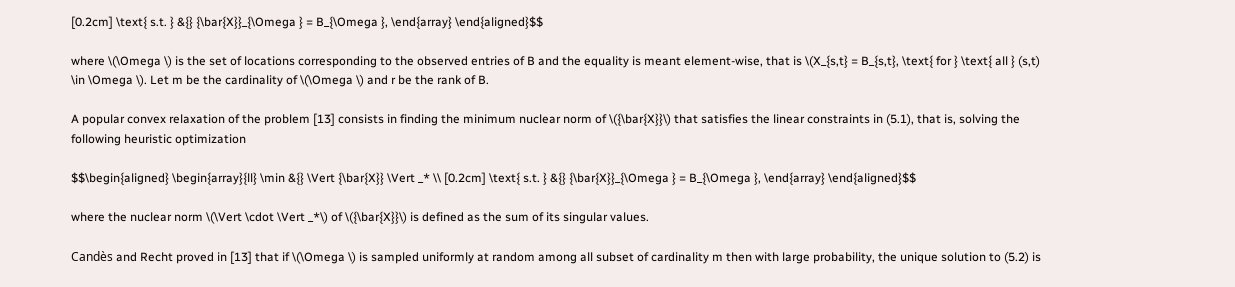[0.2cm] \text{ s.t. } &{} {\bar{X}}_{\Omega } = B_{\Omega }, \end{array} \end{aligned}$$

where \(\Omega \) is the set of locations corresponding to the observed entries of B and the equality is meant element-wise, that is \(X_{s,t} = B_{s,t}, \text{ for } \text{ all } (s,t) \in \Omega \). Let m be the cardinality of \(\Omega \) and r be the rank of B.

A popular convex relaxation of the problem [13] consists in finding the minimum nuclear norm of \({\bar{X}}\) that satisfies the linear constraints in (5.1), that is, solving the following heuristic optimization

$$\begin{aligned} \begin{array}{ll} \min &{} \Vert {\bar{X}} \Vert _* \\ [0.2cm] \text{ s.t. } &{} {\bar{X}}_{\Omega } = B_{\Omega }, \end{array} \end{aligned}$$

where the nuclear norm \(\Vert \cdot \Vert _*\) of \({\bar{X}}\) is defined as the sum of its singular values.

Candès and Recht proved in [13] that if \(\Omega \) is sampled uniformly at random among all subset of cardinality m then with large probability, the unique solution to (5.2) is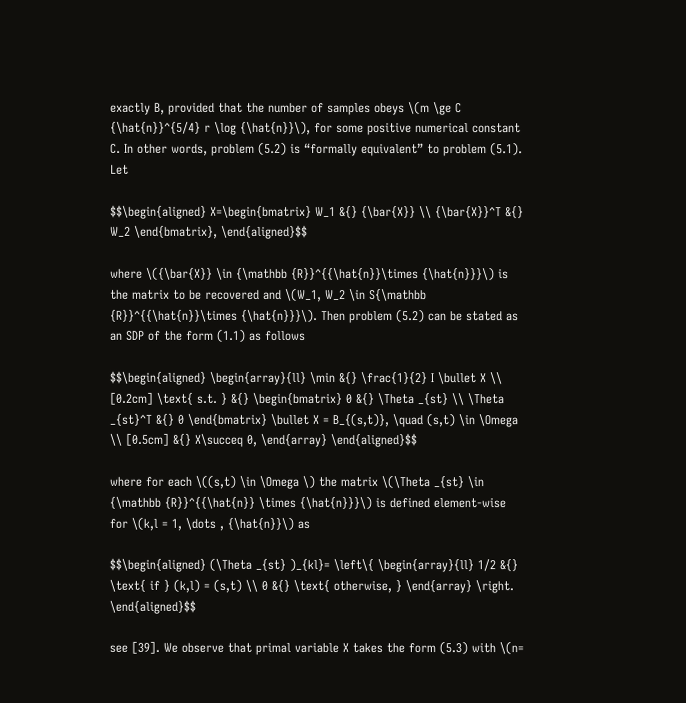exactly B, provided that the number of samples obeys \(m \ge C {\hat{n}}^{5/4} r \log {\hat{n}}\), for some positive numerical constant C. In other words, problem (5.2) is “formally equivalent” to problem (5.1). Let

$$\begin{aligned} X=\begin{bmatrix} W_1 &{} {\bar{X}} \\ {\bar{X}}^T &{} W_2 \end{bmatrix}, \end{aligned}$$

where \({\bar{X}} \in {\mathbb {R}}^{{\hat{n}}\times {\hat{n}}}\) is the matrix to be recovered and \(W_1, W_2 \in S{\mathbb {R}}^{{\hat{n}}\times {\hat{n}}}\). Then problem (5.2) can be stated as an SDP of the form (1.1) as follows

$$\begin{aligned} \begin{array}{ll} \min &{} \frac{1}{2} I \bullet X \\ [0.2cm] \text{ s.t. } &{} \begin{bmatrix} 0 &{} \Theta _{st} \\ \Theta _{st}^T &{} 0 \end{bmatrix} \bullet X = B_{(s,t)}, \quad (s,t) \in \Omega \\ [0.5cm] &{} X\succeq 0, \end{array} \end{aligned}$$

where for each \((s,t) \in \Omega \) the matrix \(\Theta _{st} \in {\mathbb {R}}^{{\hat{n}} \times {\hat{n}}}\) is defined element-wise for \(k,l = 1, \dots , {\hat{n}}\) as

$$\begin{aligned} (\Theta _{st} )_{kl}= \left\{ \begin{array}{ll} 1/2 &{} \text{ if } (k,l) = (s,t) \\ 0 &{} \text{ otherwise, } \end{array} \right. \end{aligned}$$

see [39]. We observe that primal variable X takes the form (5.3) with \(n=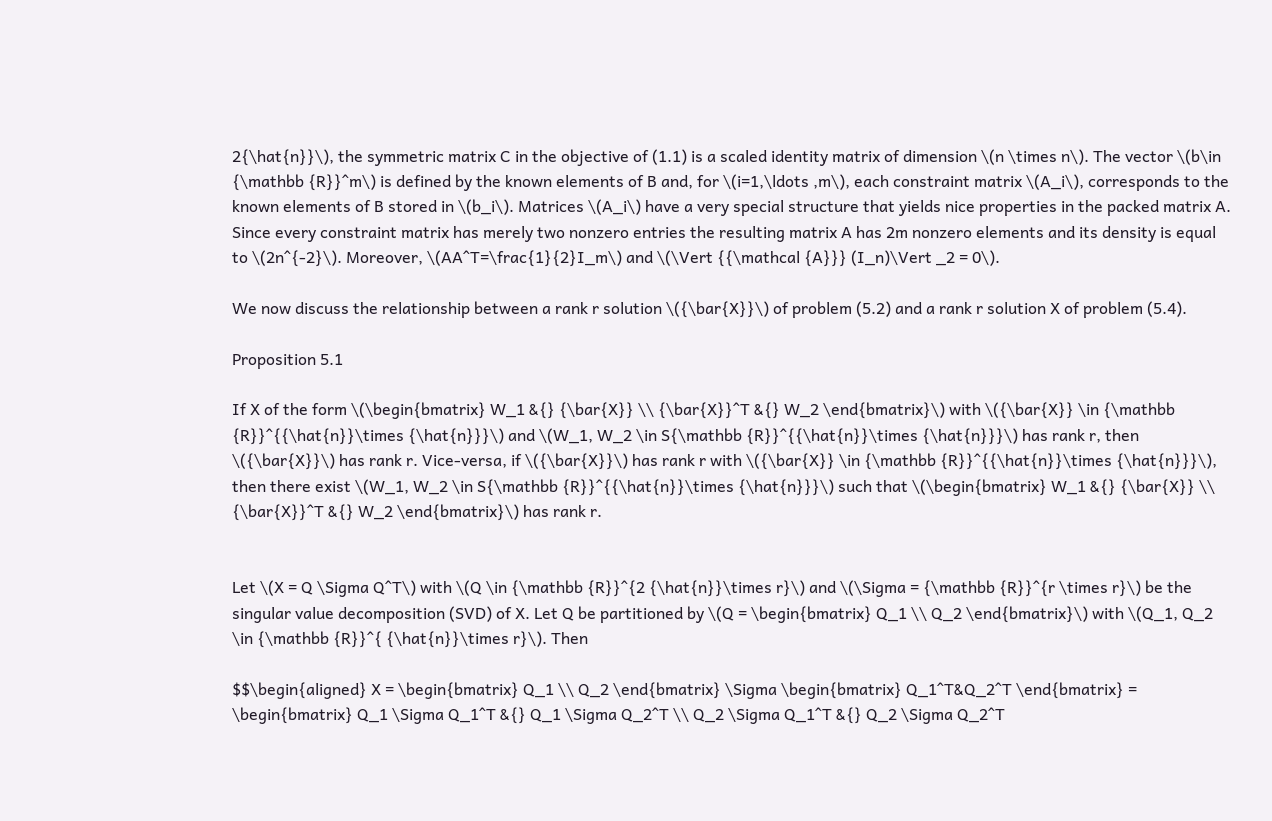2{\hat{n}}\), the symmetric matrix C in the objective of (1.1) is a scaled identity matrix of dimension \(n \times n\). The vector \(b\in {\mathbb {R}}^m\) is defined by the known elements of B and, for \(i=1,\ldots ,m\), each constraint matrix \(A_i\), corresponds to the known elements of B stored in \(b_i\). Matrices \(A_i\) have a very special structure that yields nice properties in the packed matrix A. Since every constraint matrix has merely two nonzero entries the resulting matrix A has 2m nonzero elements and its density is equal to \(2n^{-2}\). Moreover, \(AA^T=\frac{1}{2}I_m\) and \(\Vert {{\mathcal {A}}} (I_n)\Vert _2 = 0\).

We now discuss the relationship between a rank r solution \({\bar{X}}\) of problem (5.2) and a rank r solution X of problem (5.4).

Proposition 5.1

If X of the form \(\begin{bmatrix} W_1 &{} {\bar{X}} \\ {\bar{X}}^T &{} W_2 \end{bmatrix}\) with \({\bar{X}} \in {\mathbb {R}}^{{\hat{n}}\times {\hat{n}}}\) and \(W_1, W_2 \in S{\mathbb {R}}^{{\hat{n}}\times {\hat{n}}}\) has rank r, then \({\bar{X}}\) has rank r. Vice-versa, if \({\bar{X}}\) has rank r with \({\bar{X}} \in {\mathbb {R}}^{{\hat{n}}\times {\hat{n}}}\), then there exist \(W_1, W_2 \in S{\mathbb {R}}^{{\hat{n}}\times {\hat{n}}}\) such that \(\begin{bmatrix} W_1 &{} {\bar{X}} \\ {\bar{X}}^T &{} W_2 \end{bmatrix}\) has rank r.


Let \(X = Q \Sigma Q^T\) with \(Q \in {\mathbb {R}}^{2 {\hat{n}}\times r}\) and \(\Sigma = {\mathbb {R}}^{r \times r}\) be the singular value decomposition (SVD) of X. Let Q be partitioned by \(Q = \begin{bmatrix} Q_1 \\ Q_2 \end{bmatrix}\) with \(Q_1, Q_2 \in {\mathbb {R}}^{ {\hat{n}}\times r}\). Then

$$\begin{aligned} X = \begin{bmatrix} Q_1 \\ Q_2 \end{bmatrix} \Sigma \begin{bmatrix} Q_1^T&Q_2^T \end{bmatrix} = \begin{bmatrix} Q_1 \Sigma Q_1^T &{} Q_1 \Sigma Q_2^T \\ Q_2 \Sigma Q_1^T &{} Q_2 \Sigma Q_2^T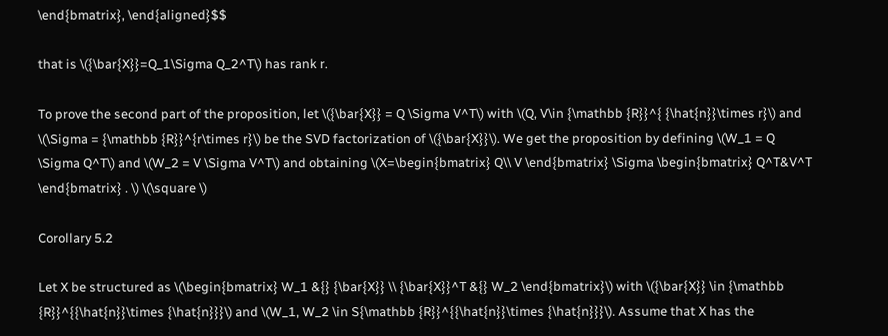\end{bmatrix}, \end{aligned}$$

that is \({\bar{X}}=Q_1\Sigma Q_2^T\) has rank r.

To prove the second part of the proposition, let \({\bar{X}} = Q \Sigma V^T\) with \(Q, V\in {\mathbb {R}}^{ {\hat{n}}\times r}\) and \(\Sigma = {\mathbb {R}}^{r\times r}\) be the SVD factorization of \({\bar{X}}\). We get the proposition by defining \(W_1 = Q \Sigma Q^T\) and \(W_2 = V \Sigma V^T\) and obtaining \(X=\begin{bmatrix} Q\\ V \end{bmatrix} \Sigma \begin{bmatrix} Q^T&V^T \end{bmatrix} . \) \(\square \)

Corollary 5.2

Let X be structured as \(\begin{bmatrix} W_1 &{} {\bar{X}} \\ {\bar{X}}^T &{} W_2 \end{bmatrix}\) with \({\bar{X}} \in {\mathbb {R}}^{{\hat{n}}\times {\hat{n}}}\) and \(W_1, W_2 \in S{\mathbb {R}}^{{\hat{n}}\times {\hat{n}}}\). Assume that X has the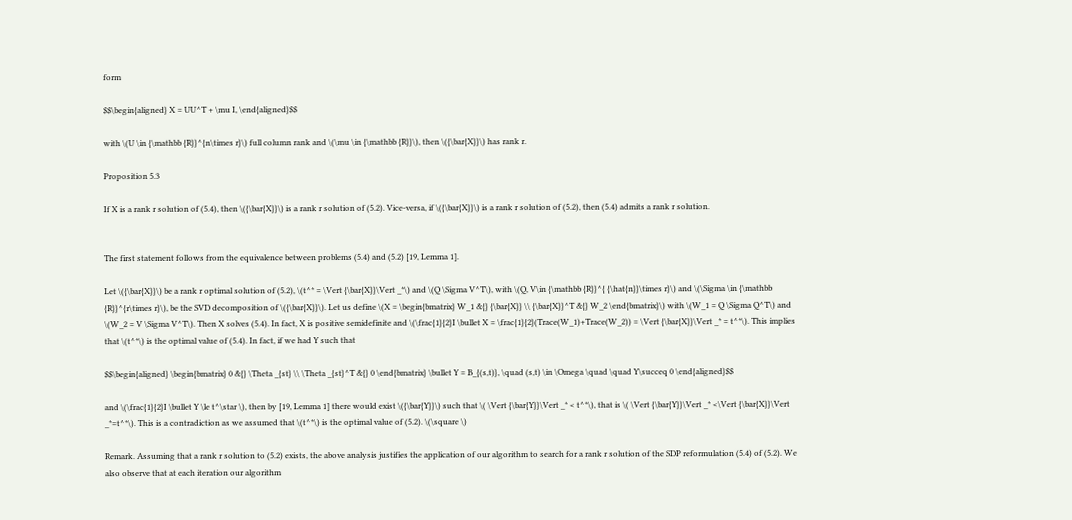form

$$\begin{aligned} X = UU^T + \mu I, \end{aligned}$$

with \(U \in {\mathbb {R}}^{n\times r}\) full column rank and \(\mu \in {\mathbb {R}}\), then \({\bar{X}}\) has rank r.

Proposition 5.3

If X is a rank r solution of (5.4), then \({\bar{X}}\) is a rank r solution of (5.2). Vice-versa, if \({\bar{X}}\) is a rank r solution of (5.2), then (5.4) admits a rank r solution.


The first statement follows from the equivalence between problems (5.4) and (5.2) [19, Lemma 1].

Let \({\bar{X}}\) be a rank r optimal solution of (5.2), \(t^* = \Vert {\bar{X}}\Vert _*\) and \(Q \Sigma V^T\), with \(Q, V\in {\mathbb {R}}^{ {\hat{n}}\times r}\) and \(\Sigma \in {\mathbb {R}}^{r\times r}\), be the SVD decomposition of \({\bar{X}}\). Let us define \(X = \begin{bmatrix} W_1 &{} {\bar{X}} \\ {\bar{X}}^T &{} W_2 \end{bmatrix}\) with \(W_1 = Q \Sigma Q^T\) and \(W_2 = V \Sigma V^T\). Then X solves (5.4). In fact, X is positive semidefinite and \(\frac{1}{2}I \bullet X = \frac{1}{2}(Trace(W_1)+Trace(W_2)) = \Vert {\bar{X}}\Vert _* = t^*\). This implies that \(t^*\) is the optimal value of (5.4). In fact, if we had Y such that

$$\begin{aligned} \begin{bmatrix} 0 &{} \Theta _{st} \\ \Theta _{st}^T &{} 0 \end{bmatrix} \bullet Y = B_{(s,t)}, \quad (s,t) \in \Omega \quad \quad Y\succeq 0 \end{aligned}$$

and \(\frac{1}{2}I \bullet Y \le t^\star \), then by [19, Lemma 1] there would exist \({\bar{Y}}\) such that \( \Vert {\bar{Y}}\Vert _* < t^*\), that is \( \Vert {\bar{Y}}\Vert _* <\Vert {\bar{X}}\Vert _*=t^*\). This is a contradiction as we assumed that \(t^*\) is the optimal value of (5.2). \(\square \)

Remark. Assuming that a rank r solution to (5.2) exists, the above analysis justifies the application of our algorithm to search for a rank r solution of the SDP reformulation (5.4) of (5.2). We also observe that at each iteration our algorithm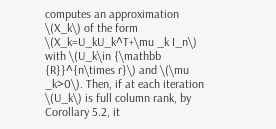computes an approximation \(X_k\) of the form \(X_k=U_kU_k^T+\mu _k I_n\) with \(U_k\in {\mathbb {R}}^{n\times r}\) and \(\mu _k>0\). Then, if at each iteration \(U_k\) is full column rank, by Corollary 5.2, it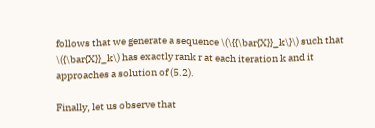follows that we generate a sequence \(\{{\bar{X}}_k\}\) such that \({\bar{X}}_k\) has exactly rank r at each iteration k and it approaches a solution of (5.2).

Finally, let us observe that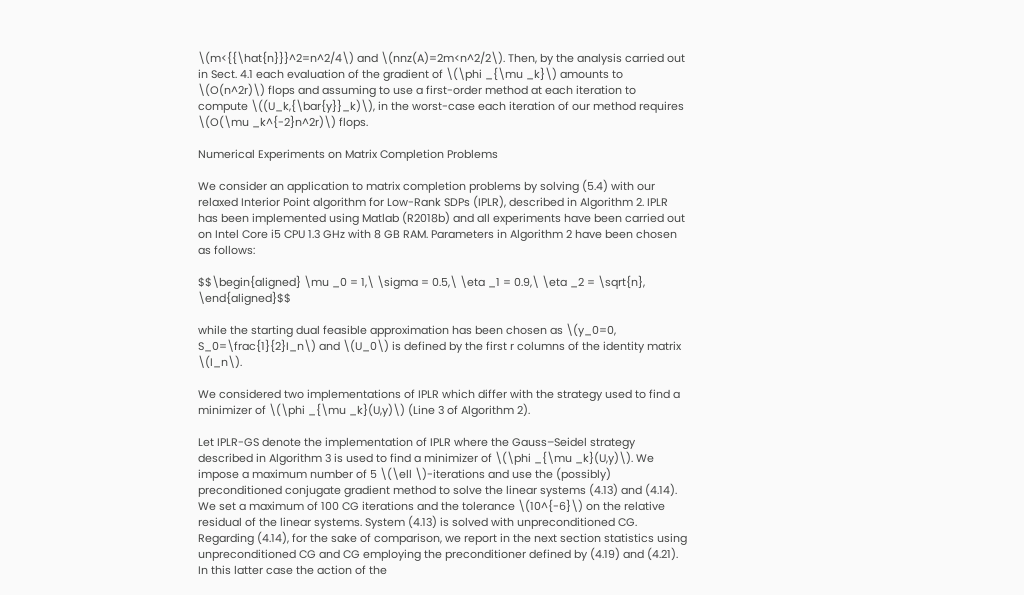\(m<{{\hat{n}}}^2=n^2/4\) and \(nnz(A)=2m<n^2/2\). Then, by the analysis carried out in Sect. 4.1 each evaluation of the gradient of \(\phi _{\mu _k}\) amounts to \(O(n^2r)\) flops and assuming to use a first-order method at each iteration to compute \((U_k,{\bar{y}}_k)\), in the worst-case each iteration of our method requires \(O(\mu _k^{-2}n^2r)\) flops.

Numerical Experiments on Matrix Completion Problems

We consider an application to matrix completion problems by solving (5.4) with our relaxed Interior Point algorithm for Low-Rank SDPs (IPLR), described in Algorithm 2. IPLR has been implemented using Matlab (R2018b) and all experiments have been carried out on Intel Core i5 CPU 1.3 GHz with 8 GB RAM. Parameters in Algorithm 2 have been chosen as follows:

$$\begin{aligned} \mu _0 = 1,\ \sigma = 0.5,\ \eta _1 = 0.9,\ \eta _2 = \sqrt{n}, \end{aligned}$$

while the starting dual feasible approximation has been chosen as \(y_0=0, S_0=\frac{1}{2}I_n\) and \(U_0\) is defined by the first r columns of the identity matrix \(I_n\).

We considered two implementations of IPLR which differ with the strategy used to find a minimizer of \(\phi _{\mu _k}(U,y)\) (Line 3 of Algorithm 2).

Let IPLR-GS denote the implementation of IPLR where the Gauss–Seidel strategy described in Algorithm 3 is used to find a minimizer of \(\phi _{\mu _k}(U,y)\). We impose a maximum number of 5 \(\ell \)-iterations and use the (possibly) preconditioned conjugate gradient method to solve the linear systems (4.13) and (4.14). We set a maximum of 100 CG iterations and the tolerance \(10^{-6}\) on the relative residual of the linear systems. System (4.13) is solved with unpreconditioned CG. Regarding (4.14), for the sake of comparison, we report in the next section statistics using unpreconditioned CG and CG employing the preconditioner defined by (4.19) and (4.21). In this latter case the action of the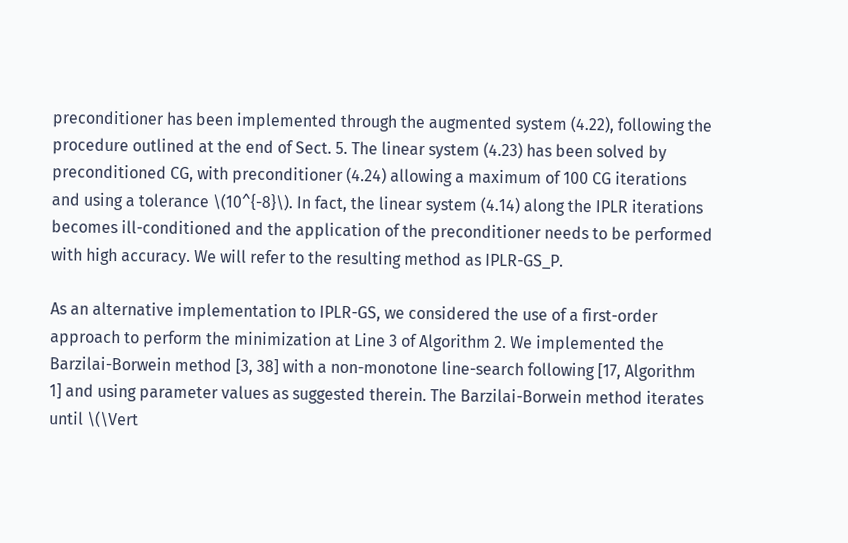preconditioner has been implemented through the augmented system (4.22), following the procedure outlined at the end of Sect. 5. The linear system (4.23) has been solved by preconditioned CG, with preconditioner (4.24) allowing a maximum of 100 CG iterations and using a tolerance \(10^{-8}\). In fact, the linear system (4.14) along the IPLR iterations becomes ill-conditioned and the application of the preconditioner needs to be performed with high accuracy. We will refer to the resulting method as IPLR-GS_P.

As an alternative implementation to IPLR-GS, we considered the use of a first-order approach to perform the minimization at Line 3 of Algorithm 2. We implemented the Barzilai-Borwein method [3, 38] with a non-monotone line-search following [17, Algorithm 1] and using parameter values as suggested therein. The Barzilai-Borwein method iterates until \(\Vert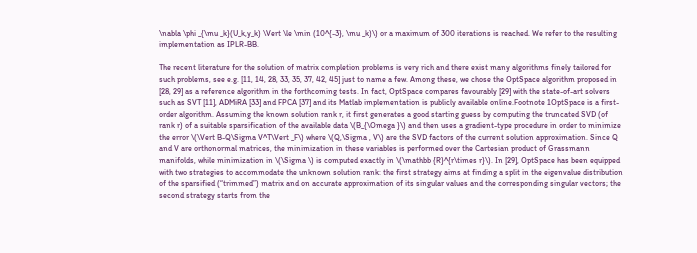\nabla \phi _{\mu _k}(U_k,y_k) \Vert \le \min (10^{-3}, \mu _k)\) or a maximum of 300 iterations is reached. We refer to the resulting implementation as IPLR-BB.

The recent literature for the solution of matrix completion problems is very rich and there exist many algorithms finely tailored for such problems, see e.g. [11, 14, 28, 33, 35, 37, 42, 45] just to name a few. Among these, we chose the OptSpace algorithm proposed in [28, 29] as a reference algorithm in the forthcoming tests. In fact, OptSpace compares favourably [29] with the state-of-art solvers such as SVT [11], ADMiRA [33] and FPCA [37] and its Matlab implementation is publicly available online.Footnote 1OptSpace is a first-order algorithm. Assuming the known solution rank r, it first generates a good starting guess by computing the truncated SVD (of rank r) of a suitable sparsification of the available data \(B_{\Omega }\) and then uses a gradient-type procedure in order to minimize the error \(\Vert B-Q\Sigma V^T\Vert _F\) where \(Q,\Sigma , V\) are the SVD factors of the current solution approximation. Since Q and V are orthonormal matrices, the minimization in these variables is performed over the Cartesian product of Grassmann manifolds, while minimization in \(\Sigma \) is computed exactly in \(\mathbb {R}^{r\times r}\). In [29], OptSpace has been equipped with two strategies to accommodate the unknown solution rank: the first strategy aims at finding a split in the eigenvalue distribution of the sparsified (“trimmed”) matrix and on accurate approximation of its singular values and the corresponding singular vectors; the second strategy starts from the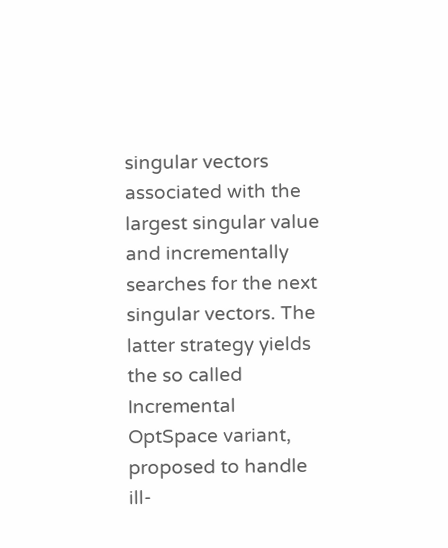singular vectors associated with the largest singular value and incrementally searches for the next singular vectors. The latter strategy yields the so called Incremental OptSpace variant, proposed to handle ill-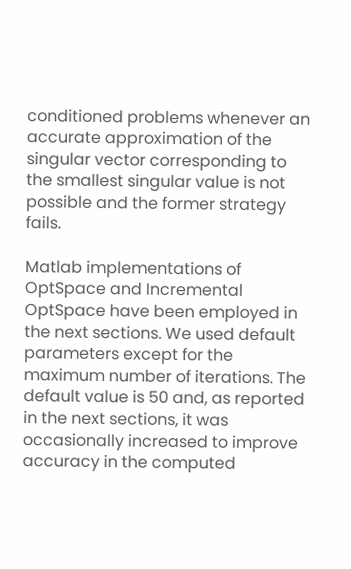conditioned problems whenever an accurate approximation of the singular vector corresponding to the smallest singular value is not possible and the former strategy fails.

Matlab implementations of OptSpace and Incremental OptSpace have been employed in the next sections. We used default parameters except for the maximum number of iterations. The default value is 50 and, as reported in the next sections, it was occasionally increased to improve accuracy in the computed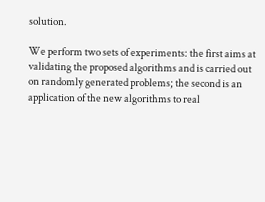solution.

We perform two sets of experiments: the first aims at validating the proposed algorithms and is carried out on randomly generated problems; the second is an application of the new algorithms to real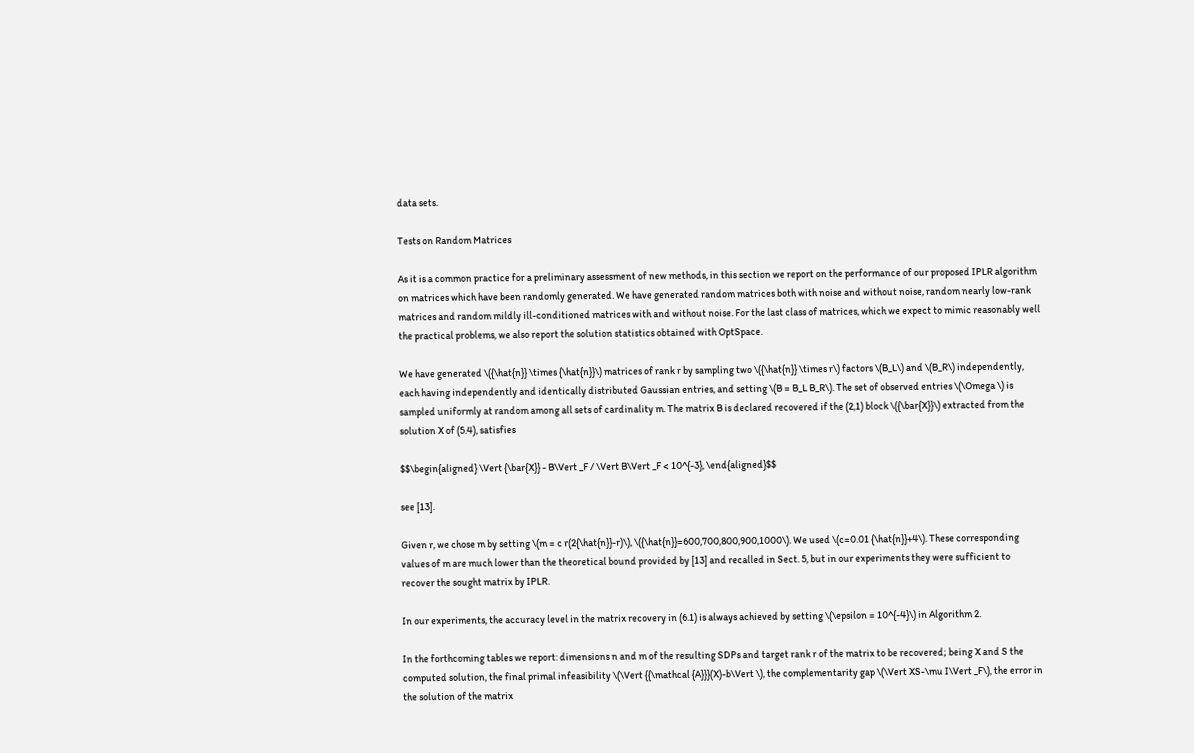data sets.

Tests on Random Matrices

As it is a common practice for a preliminary assessment of new methods, in this section we report on the performance of our proposed IPLR algorithm on matrices which have been randomly generated. We have generated random matrices both with noise and without noise, random nearly low-rank matrices and random mildly ill-conditioned matrices with and without noise. For the last class of matrices, which we expect to mimic reasonably well the practical problems, we also report the solution statistics obtained with OptSpace.

We have generated \({\hat{n}} \times {\hat{n}}\) matrices of rank r by sampling two \({\hat{n}} \times r\) factors \(B_L\) and \(B_R\) independently, each having independently and identically distributed Gaussian entries, and setting \(B = B_L B_R\). The set of observed entries \(\Omega \) is sampled uniformly at random among all sets of cardinality m. The matrix B is declared recovered if the (2,1) block \({\bar{X}}\) extracted from the solution X of (5.4), satisfies

$$\begin{aligned} \Vert {\bar{X}} - B\Vert _F / \Vert B\Vert _F < 10^{-3}, \end{aligned}$$

see [13].

Given r, we chose m by setting \(m = c r(2{\hat{n}}-r)\), \({\hat{n}}=600,700,800,900,1000\). We used \(c=0.01 {\hat{n}}+4\). These corresponding values of m are much lower than the theoretical bound provided by [13] and recalled in Sect. 5, but in our experiments they were sufficient to recover the sought matrix by IPLR.

In our experiments, the accuracy level in the matrix recovery in (6.1) is always achieved by setting \(\epsilon = 10^{-4}\) in Algorithm 2.

In the forthcoming tables we report: dimensions n and m of the resulting SDPs and target rank r of the matrix to be recovered; being X and S the computed solution, the final primal infeasibility \(\Vert {{\mathcal {A}}}(X)-b\Vert \), the complementarity gap \(\Vert XS-\mu I\Vert _F\), the error in the solution of the matrix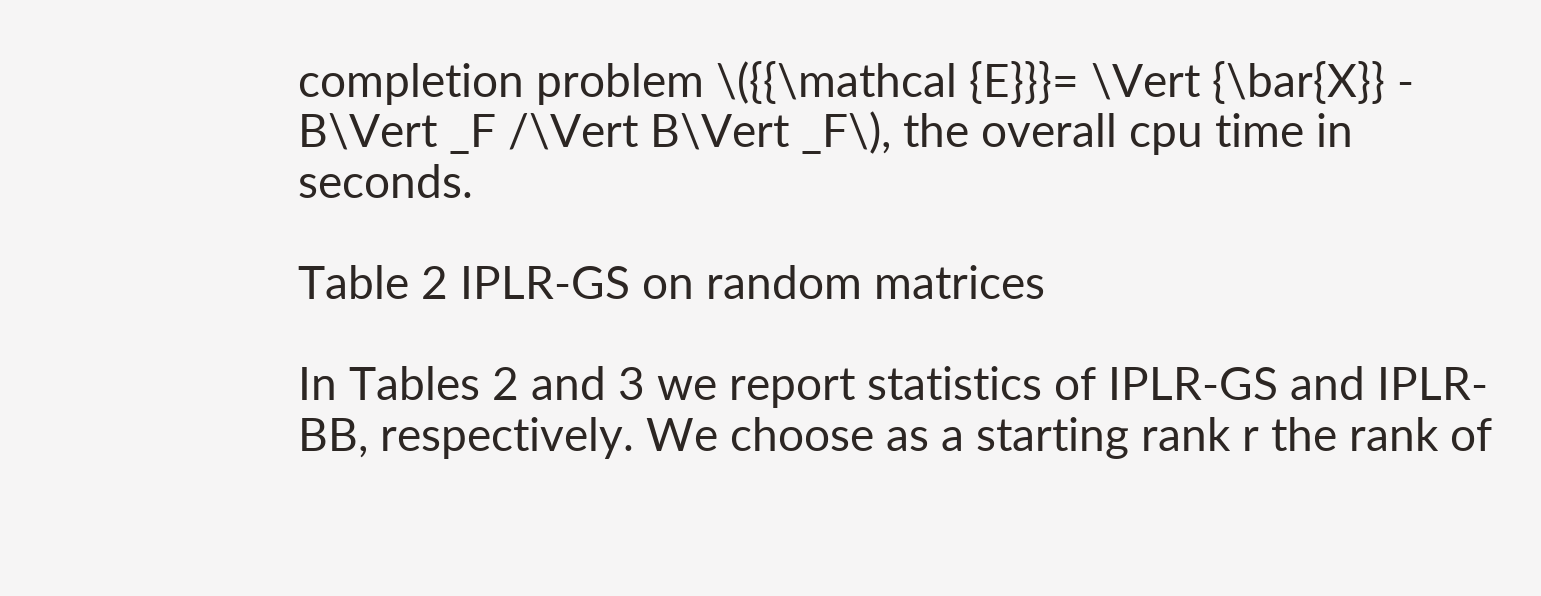completion problem \({{\mathcal {E}}}= \Vert {\bar{X}} - B\Vert _F /\Vert B\Vert _F\), the overall cpu time in seconds.

Table 2 IPLR-GS on random matrices

In Tables 2 and 3 we report statistics of IPLR-GS and IPLR-BB, respectively. We choose as a starting rank r the rank of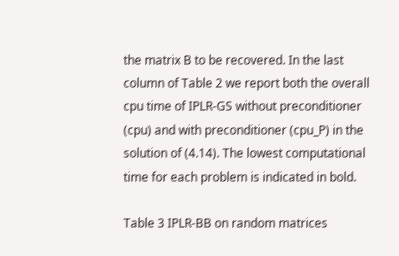the matrix B to be recovered. In the last column of Table 2 we report both the overall cpu time of IPLR-GS without preconditioner (cpu) and with preconditioner (cpu_P) in the solution of (4.14). The lowest computational time for each problem is indicated in bold.

Table 3 IPLR-BB on random matrices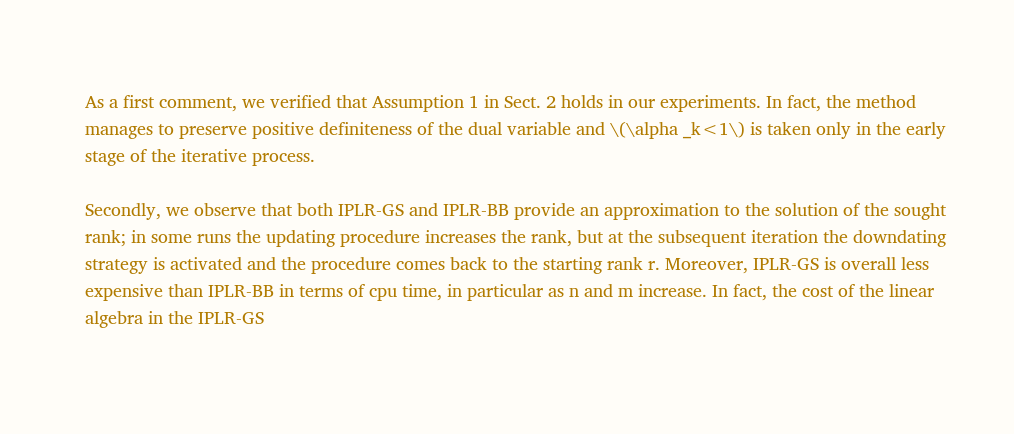As a first comment, we verified that Assumption 1 in Sect. 2 holds in our experiments. In fact, the method manages to preserve positive definiteness of the dual variable and \(\alpha _k<1\) is taken only in the early stage of the iterative process.

Secondly, we observe that both IPLR-GS and IPLR-BB provide an approximation to the solution of the sought rank; in some runs the updating procedure increases the rank, but at the subsequent iteration the downdating strategy is activated and the procedure comes back to the starting rank r. Moreover, IPLR-GS is overall less expensive than IPLR-BB in terms of cpu time, in particular as n and m increase. In fact, the cost of the linear algebra in the IPLR-GS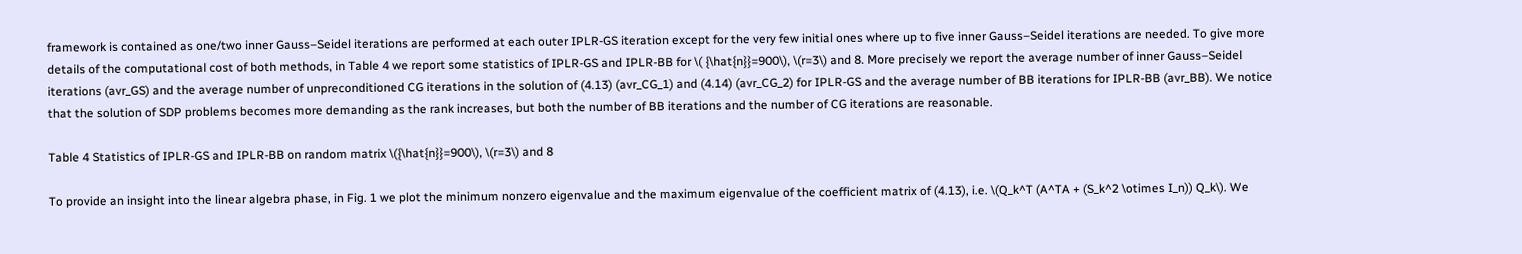framework is contained as one/two inner Gauss–Seidel iterations are performed at each outer IPLR-GS iteration except for the very few initial ones where up to five inner Gauss–Seidel iterations are needed. To give more details of the computational cost of both methods, in Table 4 we report some statistics of IPLR-GS and IPLR-BB for \( {\hat{n}}=900\), \(r=3\) and 8. More precisely we report the average number of inner Gauss–Seidel iterations (avr_GS) and the average number of unpreconditioned CG iterations in the solution of (4.13) (avr_CG_1) and (4.14) (avr_CG_2) for IPLR-GS and the average number of BB iterations for IPLR-BB (avr_BB). We notice that the solution of SDP problems becomes more demanding as the rank increases, but both the number of BB iterations and the number of CG iterations are reasonable.

Table 4 Statistics of IPLR-GS and IPLR-BB on random matrix \({\hat{n}}=900\), \(r=3\) and 8

To provide an insight into the linear algebra phase, in Fig. 1 we plot the minimum nonzero eigenvalue and the maximum eigenvalue of the coefficient matrix of (4.13), i.e. \(Q_k^T (A^TA + (S_k^2 \otimes I_n)) Q_k\). We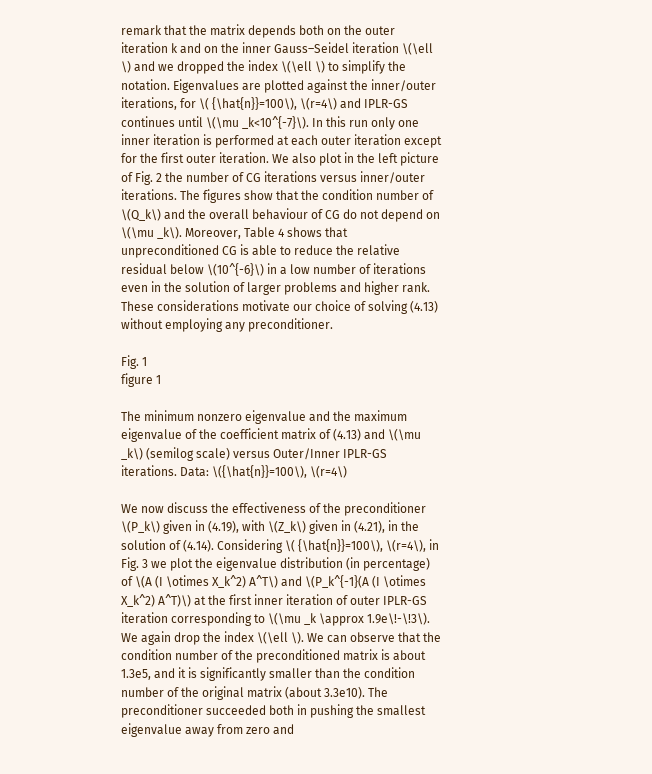remark that the matrix depends both on the outer iteration k and on the inner Gauss–Seidel iteration \(\ell \) and we dropped the index \(\ell \) to simplify the notation. Eigenvalues are plotted against the inner/outer iterations, for \( {\hat{n}}=100\), \(r=4\) and IPLR-GS continues until \(\mu _k<10^{-7}\). In this run only one inner iteration is performed at each outer iteration except for the first outer iteration. We also plot in the left picture of Fig. 2 the number of CG iterations versus inner/outer iterations. The figures show that the condition number of \(Q_k\) and the overall behaviour of CG do not depend on \(\mu _k\). Moreover, Table 4 shows that unpreconditioned CG is able to reduce the relative residual below \(10^{-6}\) in a low number of iterations even in the solution of larger problems and higher rank. These considerations motivate our choice of solving (4.13) without employing any preconditioner.

Fig. 1
figure 1

The minimum nonzero eigenvalue and the maximum eigenvalue of the coefficient matrix of (4.13) and \(\mu _k\) (semilog scale) versus Outer/Inner IPLR-GS iterations. Data: \({\hat{n}}=100\), \(r=4\)

We now discuss the effectiveness of the preconditioner \(P_k\) given in (4.19), with \(Z_k\) given in (4.21), in the solution of (4.14). Considering \( {\hat{n}}=100\), \(r=4\), in Fig. 3 we plot the eigenvalue distribution (in percentage) of \(A (I \otimes X_k^2) A^T\) and \(P_k^{-1}(A (I \otimes X_k^2) A^T)\) at the first inner iteration of outer IPLR-GS iteration corresponding to \(\mu _k \approx 1.9e\!-\!3\). We again drop the index \(\ell \). We can observe that the condition number of the preconditioned matrix is about 1.3e5, and it is significantly smaller than the condition number of the original matrix (about 3.3e10). The preconditioner succeeded both in pushing the smallest eigenvalue away from zero and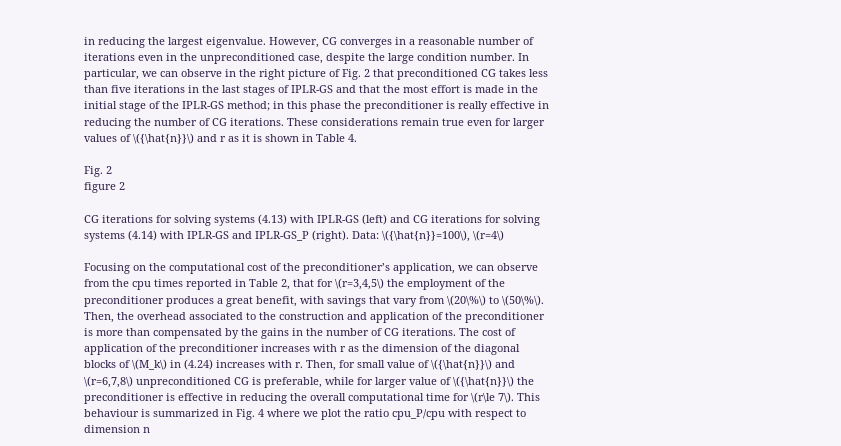in reducing the largest eigenvalue. However, CG converges in a reasonable number of iterations even in the unpreconditioned case, despite the large condition number. In particular, we can observe in the right picture of Fig. 2 that preconditioned CG takes less than five iterations in the last stages of IPLR-GS and that the most effort is made in the initial stage of the IPLR-GS method; in this phase the preconditioner is really effective in reducing the number of CG iterations. These considerations remain true even for larger values of \({\hat{n}}\) and r as it is shown in Table 4.

Fig. 2
figure 2

CG iterations for solving systems (4.13) with IPLR-GS (left) and CG iterations for solving systems (4.14) with IPLR-GS and IPLR-GS_P (right). Data: \({\hat{n}}=100\), \(r=4\)

Focusing on the computational cost of the preconditioner’s application, we can observe from the cpu times reported in Table 2, that for \(r=3,4,5\) the employment of the preconditioner produces a great benefit, with savings that vary from \(20\%\) to \(50\%\). Then, the overhead associated to the construction and application of the preconditioner is more than compensated by the gains in the number of CG iterations. The cost of application of the preconditioner increases with r as the dimension of the diagonal blocks of \(M_k\) in (4.24) increases with r. Then, for small value of \({\hat{n}}\) and \(r=6,7,8\) unpreconditioned CG is preferable, while for larger value of \({\hat{n}}\) the preconditioner is effective in reducing the overall computational time for \(r\le 7\). This behaviour is summarized in Fig. 4 where we plot the ratio cpu_P/cpu with respect to dimension n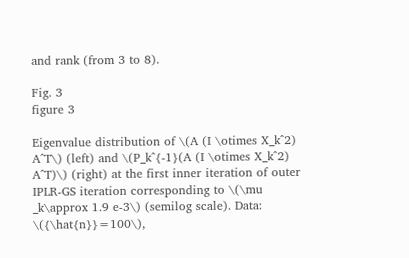and rank (from 3 to 8).

Fig. 3
figure 3

Eigenvalue distribution of \(A (I \otimes X_k^2) A^T\) (left) and \(P_k^{-1}(A (I \otimes X_k^2) A^T)\) (right) at the first inner iteration of outer IPLR-GS iteration corresponding to \(\mu _k\approx 1.9 e-3\) (semilog scale). Data: \({\hat{n}}=100\),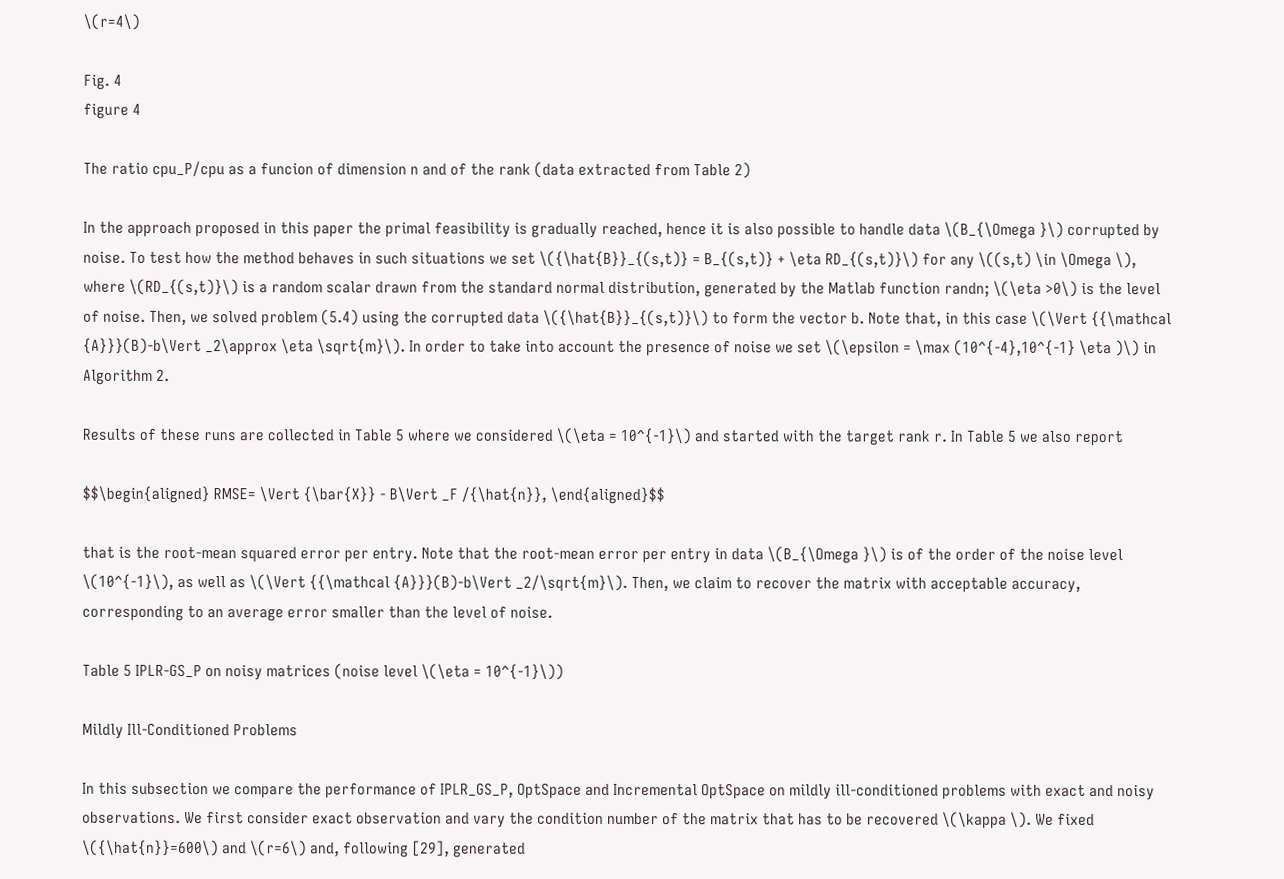\(r=4\)

Fig. 4
figure 4

The ratio cpu_P/cpu as a funcion of dimension n and of the rank (data extracted from Table 2)

In the approach proposed in this paper the primal feasibility is gradually reached, hence it is also possible to handle data \(B_{\Omega }\) corrupted by noise. To test how the method behaves in such situations we set \({\hat{B}}_{(s,t)} = B_{(s,t)} + \eta RD_{(s,t)}\) for any \((s,t) \in \Omega \), where \(RD_{(s,t)}\) is a random scalar drawn from the standard normal distribution, generated by the Matlab function randn; \(\eta >0\) is the level of noise. Then, we solved problem (5.4) using the corrupted data \({\hat{B}}_{(s,t)}\) to form the vector b. Note that, in this case \(\Vert {{\mathcal {A}}}(B)-b\Vert _2\approx \eta \sqrt{m}\). In order to take into account the presence of noise we set \(\epsilon = \max (10^{-4},10^{-1} \eta )\) in Algorithm 2.

Results of these runs are collected in Table 5 where we considered \(\eta = 10^{-1}\) and started with the target rank r. In Table 5 we also report

$$\begin{aligned} RMSE= \Vert {\bar{X}} - B\Vert _F /{\hat{n}}, \end{aligned}$$

that is the root-mean squared error per entry. Note that the root-mean error per entry in data \(B_{\Omega }\) is of the order of the noise level \(10^{-1}\), as well as \(\Vert {{\mathcal {A}}}(B)-b\Vert _2/\sqrt{m}\). Then, we claim to recover the matrix with acceptable accuracy, corresponding to an average error smaller than the level of noise.

Table 5 IPLR-GS_P on noisy matrices (noise level \(\eta = 10^{-1}\))

Mildly Ill-Conditioned Problems

In this subsection we compare the performance of IPLR_GS_P, OptSpace and Incremental OptSpace on mildly ill-conditioned problems with exact and noisy observations. We first consider exact observation and vary the condition number of the matrix that has to be recovered \(\kappa \). We fixed \({\hat{n}}=600\) and \(r=6\) and, following [29], generated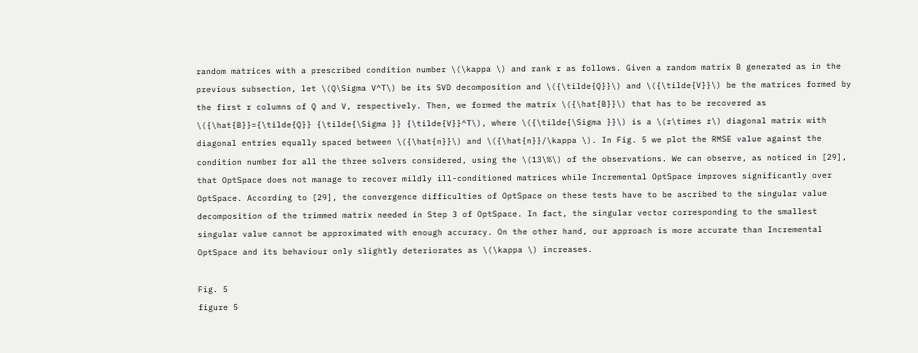random matrices with a prescribed condition number \(\kappa \) and rank r as follows. Given a random matrix B generated as in the previous subsection, let \(Q\Sigma V^T\) be its SVD decomposition and \({\tilde{Q}}\) and \({\tilde{V}}\) be the matrices formed by the first r columns of Q and V, respectively. Then, we formed the matrix \({\hat{B}}\) that has to be recovered as \({\hat{B}}={\tilde{Q}} {\tilde{\Sigma }} {\tilde{V}}^T\), where \({\tilde{\Sigma }}\) is a \(r\times r\) diagonal matrix with diagonal entries equally spaced between \({\hat{n}}\) and \({\hat{n}}/\kappa \). In Fig. 5 we plot the RMSE value against the condition number for all the three solvers considered, using the \(13\%\) of the observations. We can observe, as noticed in [29], that OptSpace does not manage to recover mildly ill-conditioned matrices while Incremental OptSpace improves significantly over OptSpace. According to [29], the convergence difficulties of OptSpace on these tests have to be ascribed to the singular value decomposition of the trimmed matrix needed in Step 3 of OptSpace. In fact, the singular vector corresponding to the smallest singular value cannot be approximated with enough accuracy. On the other hand, our approach is more accurate than Incremental OptSpace and its behaviour only slightly deteriorates as \(\kappa \) increases.

Fig. 5
figure 5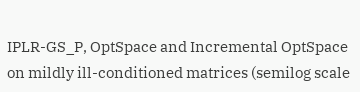IPLR-GS_P, OptSpace and Incremental OptSpace on mildly ill-conditioned matrices (semilog scale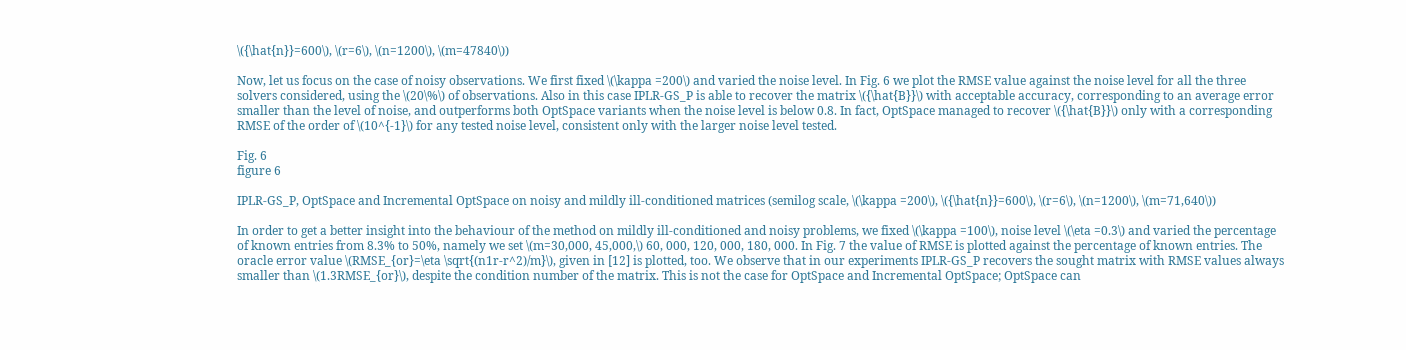\({\hat{n}}=600\), \(r=6\), \(n=1200\), \(m=47840\))

Now, let us focus on the case of noisy observations. We first fixed \(\kappa =200\) and varied the noise level. In Fig. 6 we plot the RMSE value against the noise level for all the three solvers considered, using the \(20\%\) of observations. Also in this case IPLR-GS_P is able to recover the matrix \({\hat{B}}\) with acceptable accuracy, corresponding to an average error smaller than the level of noise, and outperforms both OptSpace variants when the noise level is below 0.8. In fact, OptSpace managed to recover \({\hat{B}}\) only with a corresponding RMSE of the order of \(10^{-1}\) for any tested noise level, consistent only with the larger noise level tested.

Fig. 6
figure 6

IPLR-GS_P, OptSpace and Incremental OptSpace on noisy and mildly ill-conditioned matrices (semilog scale, \(\kappa =200\), \({\hat{n}}=600\), \(r=6\), \(n=1200\), \(m=71,640\))

In order to get a better insight into the behaviour of the method on mildly ill-conditioned and noisy problems, we fixed \(\kappa =100\), noise level \(\eta =0.3\) and varied the percentage of known entries from 8.3% to 50%, namely we set \(m=30,000, 45,000,\) 60, 000, 120, 000, 180, 000. In Fig. 7 the value of RMSE is plotted against the percentage of known entries. The oracle error value \(RMSE_{or}=\eta \sqrt{(n1r-r^2)/m}\), given in [12] is plotted, too. We observe that in our experiments IPLR-GS_P recovers the sought matrix with RMSE values always smaller than \(1.3RMSE_{or}\), despite the condition number of the matrix. This is not the case for OptSpace and Incremental OptSpace; OptSpace can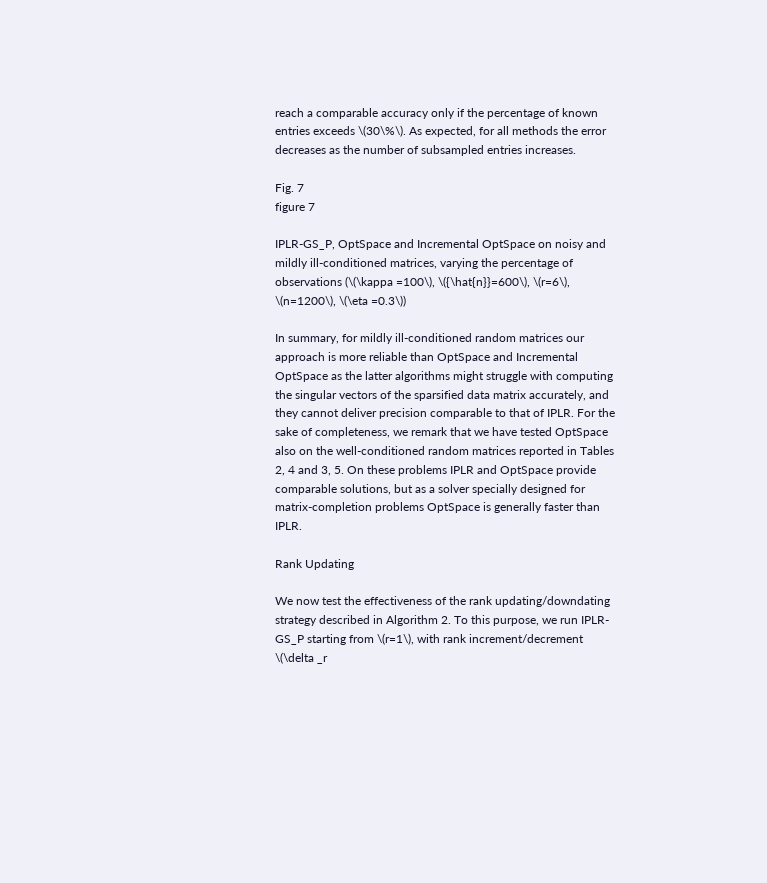reach a comparable accuracy only if the percentage of known entries exceeds \(30\%\). As expected, for all methods the error decreases as the number of subsampled entries increases.

Fig. 7
figure 7

IPLR-GS_P, OptSpace and Incremental OptSpace on noisy and mildly ill-conditioned matrices, varying the percentage of observations (\(\kappa =100\), \({\hat{n}}=600\), \(r=6\), \(n=1200\), \(\eta =0.3\))

In summary, for mildly ill-conditioned random matrices our approach is more reliable than OptSpace and Incremental OptSpace as the latter algorithms might struggle with computing the singular vectors of the sparsified data matrix accurately, and they cannot deliver precision comparable to that of IPLR. For the sake of completeness, we remark that we have tested OptSpace also on the well-conditioned random matrices reported in Tables 2, 4 and 3, 5. On these problems IPLR and OptSpace provide comparable solutions, but as a solver specially designed for matrix-completion problems OptSpace is generally faster than IPLR.

Rank Updating

We now test the effectiveness of the rank updating/downdating strategy described in Algorithm 2. To this purpose, we run IPLR-GS_P starting from \(r=1\), with rank increment/decrement \(\delta _r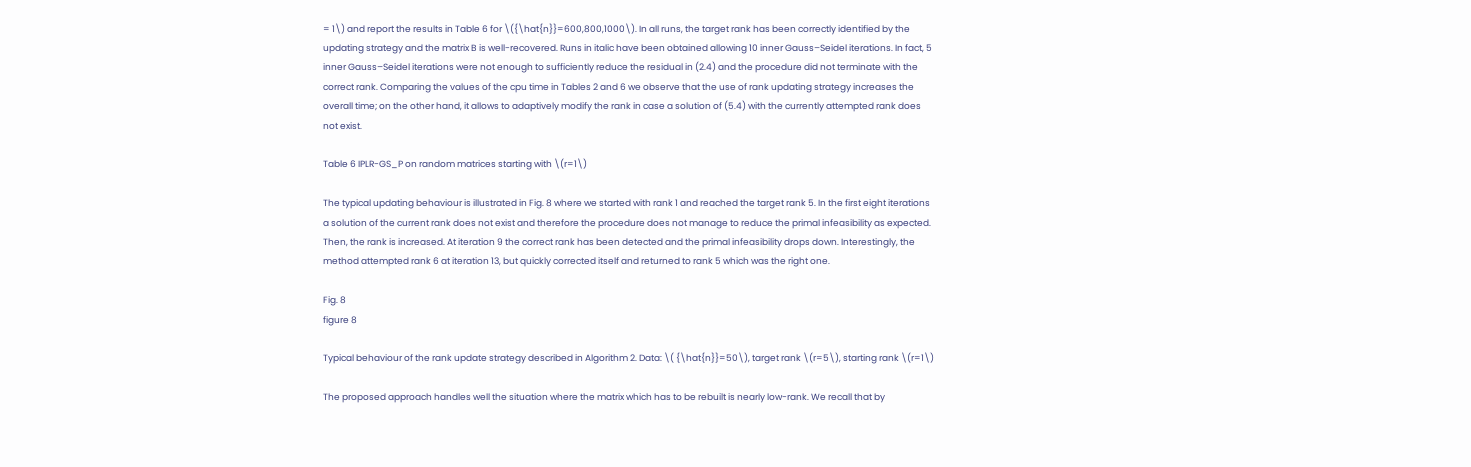= 1\) and report the results in Table 6 for \({\hat{n}}=600,800,1000\). In all runs, the target rank has been correctly identified by the updating strategy and the matrix B is well-recovered. Runs in italic have been obtained allowing 10 inner Gauss–Seidel iterations. In fact, 5 inner Gauss–Seidel iterations were not enough to sufficiently reduce the residual in (2.4) and the procedure did not terminate with the correct rank. Comparing the values of the cpu time in Tables 2 and 6 we observe that the use of rank updating strategy increases the overall time; on the other hand, it allows to adaptively modify the rank in case a solution of (5.4) with the currently attempted rank does not exist.

Table 6 IPLR-GS_P on random matrices starting with \(r=1\)

The typical updating behaviour is illustrated in Fig. 8 where we started with rank 1 and reached the target rank 5. In the first eight iterations a solution of the current rank does not exist and therefore the procedure does not manage to reduce the primal infeasibility as expected. Then, the rank is increased. At iteration 9 the correct rank has been detected and the primal infeasibility drops down. Interestingly, the method attempted rank 6 at iteration 13, but quickly corrected itself and returned to rank 5 which was the right one.

Fig. 8
figure 8

Typical behaviour of the rank update strategy described in Algorithm 2. Data: \( {\hat{n}}=50\), target rank \(r=5\), starting rank \(r=1\)

The proposed approach handles well the situation where the matrix which has to be rebuilt is nearly low-rank. We recall that by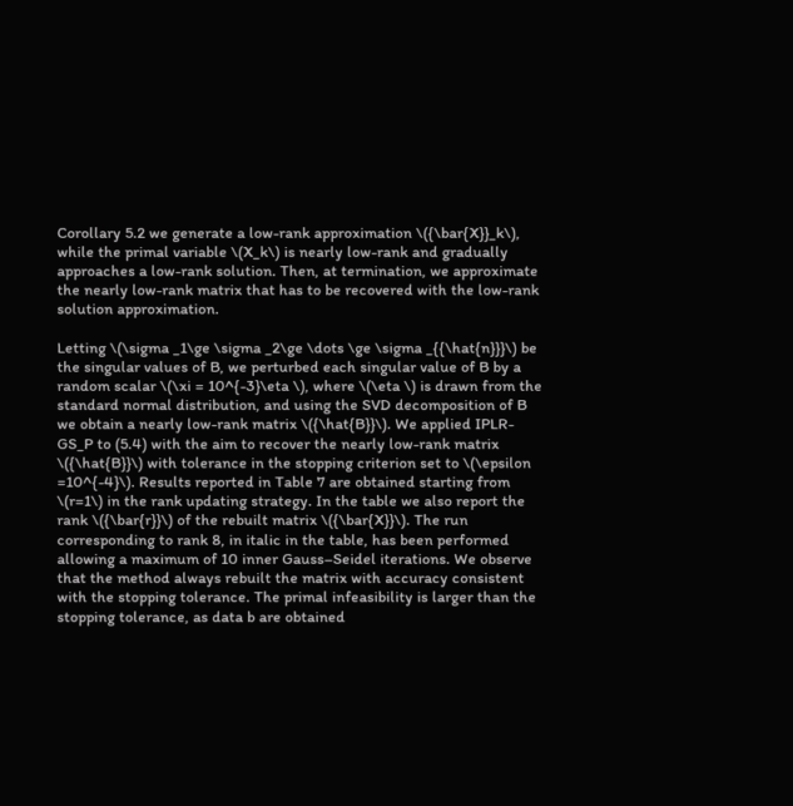Corollary 5.2 we generate a low-rank approximation \({\bar{X}}_k\), while the primal variable \(X_k\) is nearly low-rank and gradually approaches a low-rank solution. Then, at termination, we approximate the nearly low-rank matrix that has to be recovered with the low-rank solution approximation.

Letting \(\sigma _1\ge \sigma _2\ge \dots \ge \sigma _{{\hat{n}}}\) be the singular values of B, we perturbed each singular value of B by a random scalar \(\xi = 10^{-3}\eta \), where \(\eta \) is drawn from the standard normal distribution, and using the SVD decomposition of B we obtain a nearly low-rank matrix \({\hat{B}}\). We applied IPLR-GS_P to (5.4) with the aim to recover the nearly low-rank matrix \({\hat{B}}\) with tolerance in the stopping criterion set to \(\epsilon =10^{-4}\). Results reported in Table 7 are obtained starting from \(r=1\) in the rank updating strategy. In the table we also report the rank \({\bar{r}}\) of the rebuilt matrix \({\bar{X}}\). The run corresponding to rank 8, in italic in the table, has been performed allowing a maximum of 10 inner Gauss–Seidel iterations. We observe that the method always rebuilt the matrix with accuracy consistent with the stopping tolerance. The primal infeasibility is larger than the stopping tolerance, as data b are obtained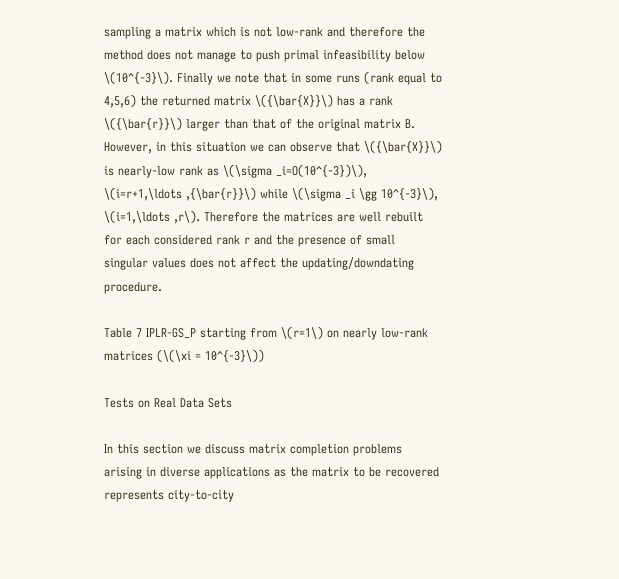sampling a matrix which is not low-rank and therefore the method does not manage to push primal infeasibility below \(10^{-3}\). Finally we note that in some runs (rank equal to 4,5,6) the returned matrix \({\bar{X}}\) has a rank \({\bar{r}}\) larger than that of the original matrix B. However, in this situation we can observe that \({\bar{X}}\) is nearly-low rank as \(\sigma _i=O(10^{-3})\), \(i=r+1,\ldots ,{\bar{r}}\) while \(\sigma _i \gg 10^{-3}\), \(i=1,\ldots ,r\). Therefore the matrices are well rebuilt for each considered rank r and the presence of small singular values does not affect the updating/downdating procedure.

Table 7 IPLR-GS_P starting from \(r=1\) on nearly low-rank matrices (\(\xi = 10^{-3}\))

Tests on Real Data Sets

In this section we discuss matrix completion problems arising in diverse applications as the matrix to be recovered represents city-to-city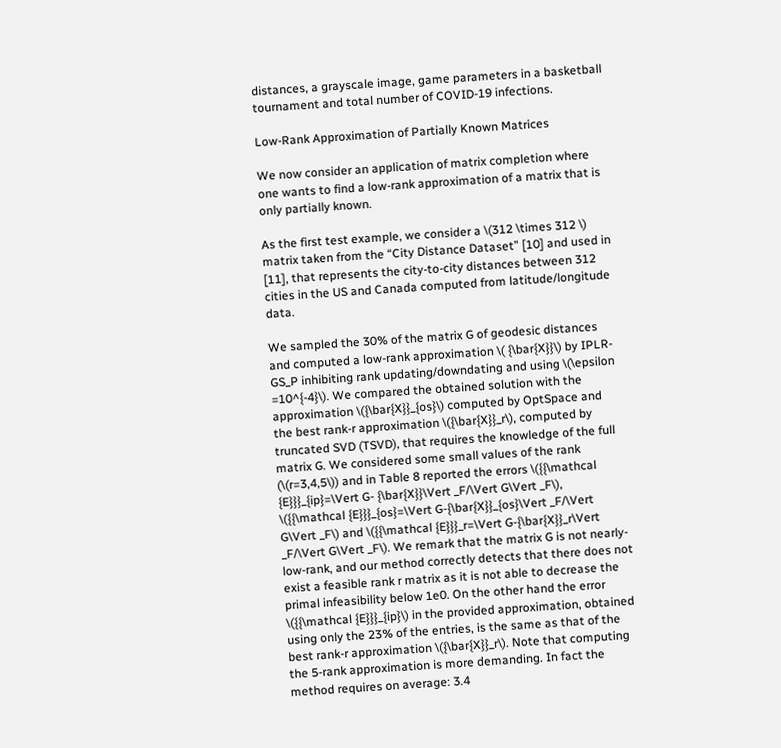distances, a grayscale image, game parameters in a basketball tournament and total number of COVID-19 infections.

Low-Rank Approximation of Partially Known Matrices

We now consider an application of matrix completion where one wants to find a low-rank approximation of a matrix that is only partially known.

As the first test example, we consider a \(312 \times 312 \) matrix taken from the “City Distance Dataset” [10] and used in [11], that represents the city-to-city distances between 312 cities in the US and Canada computed from latitude/longitude data.

We sampled the 30% of the matrix G of geodesic distances and computed a low-rank approximation \( {\bar{X}}\) by IPLR-GS_P inhibiting rank updating/downdating and using \(\epsilon =10^{-4}\). We compared the obtained solution with the approximation \({\bar{X}}_{os}\) computed by OptSpace and the best rank-r approximation \({\bar{X}}_r\), computed by truncated SVD (TSVD), that requires the knowledge of the full matrix G. We considered some small values of the rank (\(r=3,4,5\)) and in Table 8 reported the errors \({{\mathcal {E}}}_{ip}=\Vert G- {\bar{X}}\Vert _F/\Vert G\Vert _F\), \({{\mathcal {E}}}_{os}=\Vert G-{\bar{X}}_{os}\Vert _F/\Vert G\Vert _F\) and \({{\mathcal {E}}}_r=\Vert G-{\bar{X}}_r\Vert _F/\Vert G\Vert _F\). We remark that the matrix G is not nearly-low-rank, and our method correctly detects that there does not exist a feasible rank r matrix as it is not able to decrease the primal infeasibility below 1e0. On the other hand the error \({{\mathcal {E}}}_{ip}\) in the provided approximation, obtained using only the 23% of the entries, is the same as that of the best rank-r approximation \({\bar{X}}_r\). Note that computing the 5-rank approximation is more demanding. In fact the method requires on average: 3.4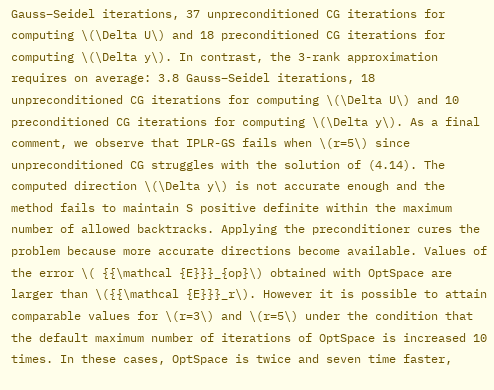Gauss–Seidel iterations, 37 unpreconditioned CG iterations for computing \(\Delta U\) and 18 preconditioned CG iterations for computing \(\Delta y\). In contrast, the 3-rank approximation requires on average: 3.8 Gauss–Seidel iterations, 18 unpreconditioned CG iterations for computing \(\Delta U\) and 10 preconditioned CG iterations for computing \(\Delta y\). As a final comment, we observe that IPLR-GS fails when \(r=5\) since unpreconditioned CG struggles with the solution of (4.14). The computed direction \(\Delta y\) is not accurate enough and the method fails to maintain S positive definite within the maximum number of allowed backtracks. Applying the preconditioner cures the problem because more accurate directions become available. Values of the error \( {{\mathcal {E}}}_{op}\) obtained with OptSpace are larger than \({{\mathcal {E}}}_r\). However it is possible to attain comparable values for \(r=3\) and \(r=5\) under the condition that the default maximum number of iterations of OptSpace is increased 10 times. In these cases, OptSpace is twice and seven time faster,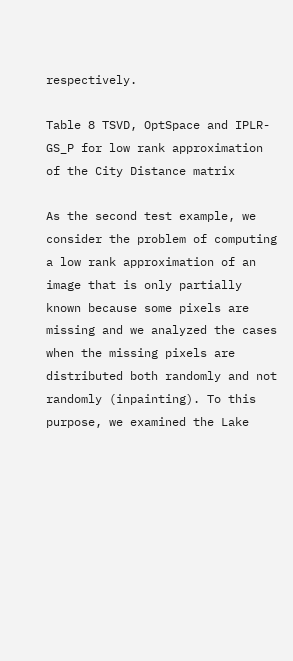respectively.

Table 8 TSVD, OptSpace and IPLR-GS_P for low rank approximation of the City Distance matrix

As the second test example, we consider the problem of computing a low rank approximation of an image that is only partially known because some pixels are missing and we analyzed the cases when the missing pixels are distributed both randomly and not randomly (inpainting). To this purpose, we examined the Lake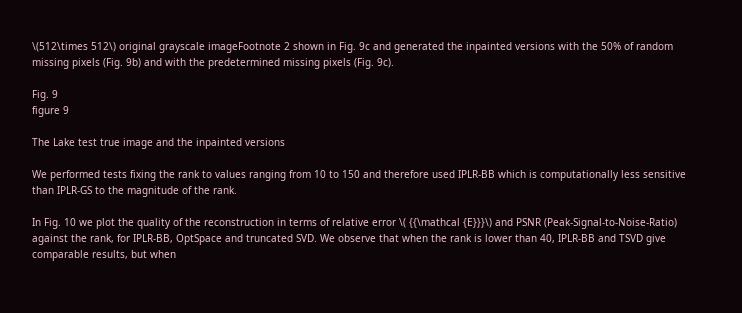\(512\times 512\) original grayscale imageFootnote 2 shown in Fig. 9c and generated the inpainted versions with the 50% of random missing pixels (Fig. 9b) and with the predetermined missing pixels (Fig. 9c).

Fig. 9
figure 9

The Lake test true image and the inpainted versions

We performed tests fixing the rank to values ranging from 10 to 150 and therefore used IPLR-BB which is computationally less sensitive than IPLR-GS to the magnitude of the rank.

In Fig. 10 we plot the quality of the reconstruction in terms of relative error \( {{\mathcal {E}}}\) and PSNR (Peak-Signal-to-Noise-Ratio) against the rank, for IPLR-BB, OptSpace and truncated SVD. We observe that when the rank is lower than 40, IPLR-BB and TSVD give comparable results, but when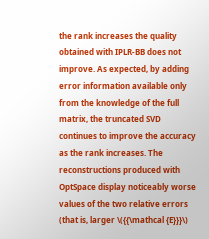the rank increases the quality obtained with IPLR-BB does not improve. As expected, by adding error information available only from the knowledge of the full matrix, the truncated SVD continues to improve the accuracy as the rank increases. The reconstructions produced with OptSpace display noticeably worse values of the two relative errors (that is, larger \({{\mathcal {E}}}\)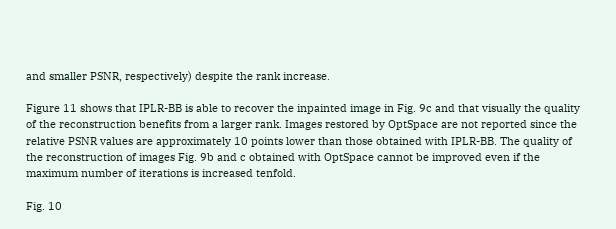and smaller PSNR, respectively) despite the rank increase.

Figure 11 shows that IPLR-BB is able to recover the inpainted image in Fig. 9c and that visually the quality of the reconstruction benefits from a larger rank. Images restored by OptSpace are not reported since the relative PSNR values are approximately 10 points lower than those obtained with IPLR-BB. The quality of the reconstruction of images Fig. 9b and c obtained with OptSpace cannot be improved even if the maximum number of iterations is increased tenfold.

Fig. 10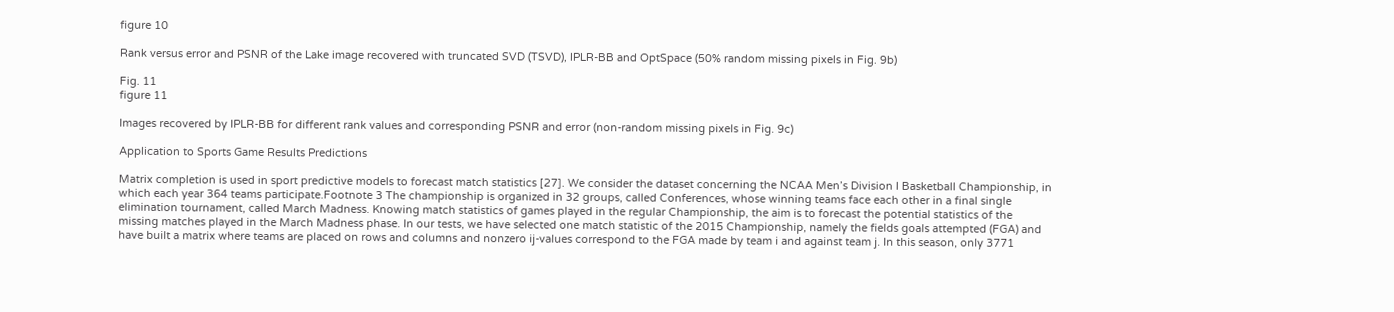figure 10

Rank versus error and PSNR of the Lake image recovered with truncated SVD (TSVD), IPLR-BB and OptSpace (50% random missing pixels in Fig. 9b)

Fig. 11
figure 11

Images recovered by IPLR-BB for different rank values and corresponding PSNR and error (non-random missing pixels in Fig. 9c)

Application to Sports Game Results Predictions

Matrix completion is used in sport predictive models to forecast match statistics [27]. We consider the dataset concerning the NCAA Men’s Division I Basketball Championship, in which each year 364 teams participate.Footnote 3 The championship is organized in 32 groups, called Conferences, whose winning teams face each other in a final single elimination tournament, called March Madness. Knowing match statistics of games played in the regular Championship, the aim is to forecast the potential statistics of the missing matches played in the March Madness phase. In our tests, we have selected one match statistic of the 2015 Championship, namely the fields goals attempted (FGA) and have built a matrix where teams are placed on rows and columns and nonzero ij-values correspond to the FGA made by team i and against team j. In this season, only 3771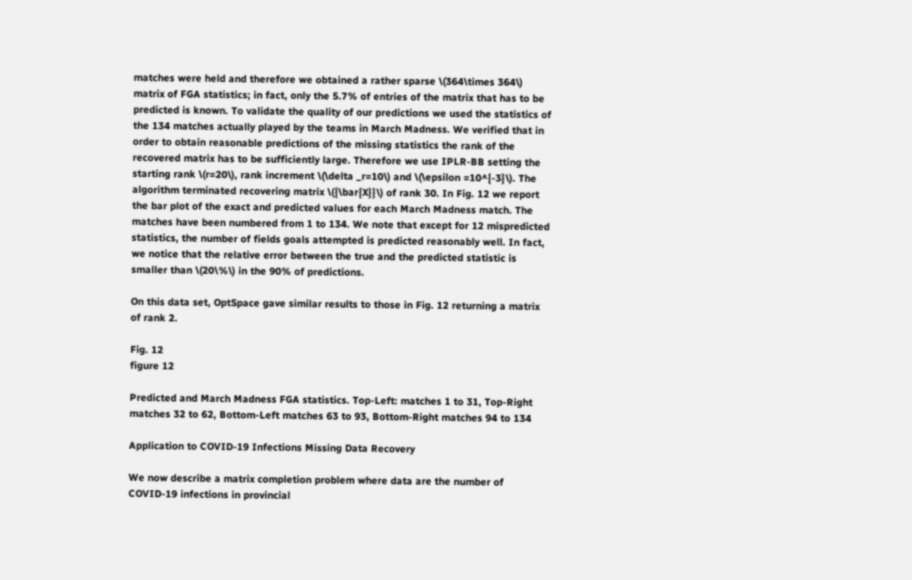matches were held and therefore we obtained a rather sparse \(364\times 364\) matrix of FGA statistics; in fact, only the 5.7% of entries of the matrix that has to be predicted is known. To validate the quality of our predictions we used the statistics of the 134 matches actually played by the teams in March Madness. We verified that in order to obtain reasonable predictions of the missing statistics the rank of the recovered matrix has to be sufficiently large. Therefore we use IPLR-BB setting the starting rank \(r=20\), rank increment \(\delta _r=10\) and \(\epsilon =10^{-3}\). The algorithm terminated recovering matrix \({\bar{X}}\) of rank 30. In Fig. 12 we report the bar plot of the exact and predicted values for each March Madness match. The matches have been numbered from 1 to 134. We note that except for 12 mispredicted statistics, the number of fields goals attempted is predicted reasonably well. In fact, we notice that the relative error between the true and the predicted statistic is smaller than \(20\%\) in the 90% of predictions.

On this data set, OptSpace gave similar results to those in Fig. 12 returning a matrix of rank 2.

Fig. 12
figure 12

Predicted and March Madness FGA statistics. Top-Left: matches 1 to 31, Top-Right matches 32 to 62, Bottom-Left matches 63 to 93, Bottom-Right matches 94 to 134

Application to COVID-19 Infections Missing Data Recovery

We now describe a matrix completion problem where data are the number of COVID-19 infections in provincial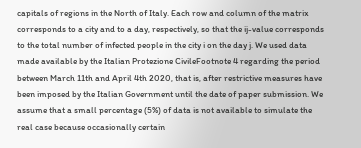capitals of regions in the North of Italy. Each row and column of the matrix corresponds to a city and to a day, respectively, so that the ij-value corresponds to the total number of infected people in the city i on the day j. We used data made available by the Italian Protezione CivileFootnote 4 regarding the period between March 11th and April 4th 2020, that is, after restrictive measures have been imposed by the Italian Government until the date of paper submission. We assume that a small percentage (5%) of data is not available to simulate the real case because occasionally certain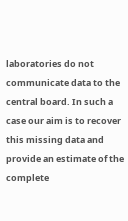laboratories do not communicate data to the central board. In such a case our aim is to recover this missing data and provide an estimate of the complete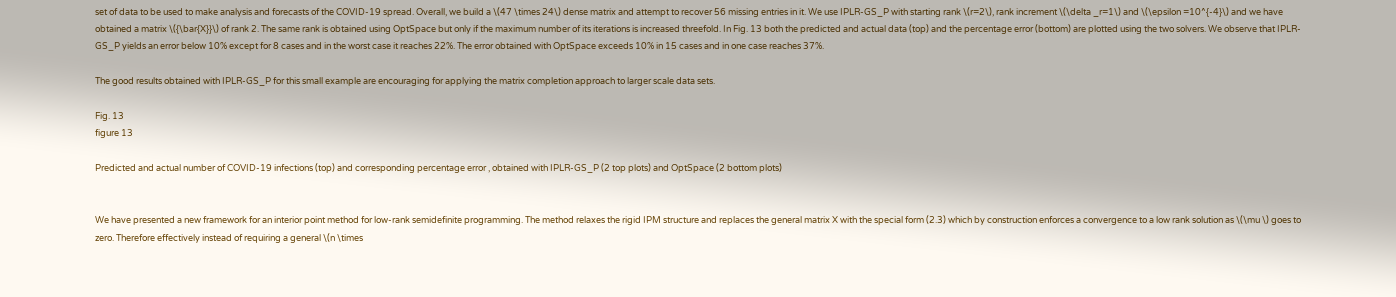set of data to be used to make analysis and forecasts of the COVID-19 spread. Overall, we build a \(47 \times 24\) dense matrix and attempt to recover 56 missing entries in it. We use IPLR-GS_P with starting rank \(r=2\), rank increment \(\delta _r=1\) and \(\epsilon =10^{-4}\) and we have obtained a matrix \({\bar{X}}\) of rank 2. The same rank is obtained using OptSpace but only if the maximum number of its iterations is increased threefold. In Fig. 13 both the predicted and actual data (top) and the percentage error (bottom) are plotted using the two solvers. We observe that IPLR-GS_P yields an error below 10% except for 8 cases and in the worst case it reaches 22%. The error obtained with OptSpace exceeds 10% in 15 cases and in one case reaches 37%.

The good results obtained with IPLR-GS_P for this small example are encouraging for applying the matrix completion approach to larger scale data sets.

Fig. 13
figure 13

Predicted and actual number of COVID-19 infections (top) and corresponding percentage error , obtained with IPLR-GS_P (2 top plots) and OptSpace (2 bottom plots)


We have presented a new framework for an interior point method for low-rank semidefinite programming. The method relaxes the rigid IPM structure and replaces the general matrix X with the special form (2.3) which by construction enforces a convergence to a low rank solution as \(\mu \) goes to zero. Therefore effectively instead of requiring a general \(n \times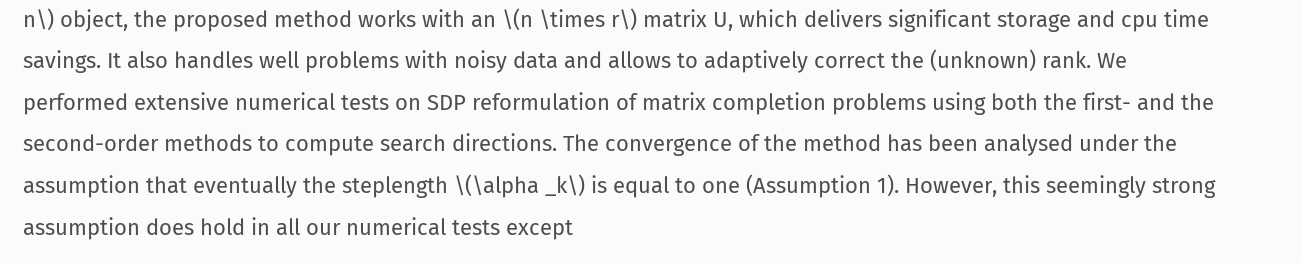n\) object, the proposed method works with an \(n \times r\) matrix U, which delivers significant storage and cpu time savings. It also handles well problems with noisy data and allows to adaptively correct the (unknown) rank. We performed extensive numerical tests on SDP reformulation of matrix completion problems using both the first- and the second-order methods to compute search directions. The convergence of the method has been analysed under the assumption that eventually the steplength \(\alpha _k\) is equal to one (Assumption 1). However, this seemingly strong assumption does hold in all our numerical tests except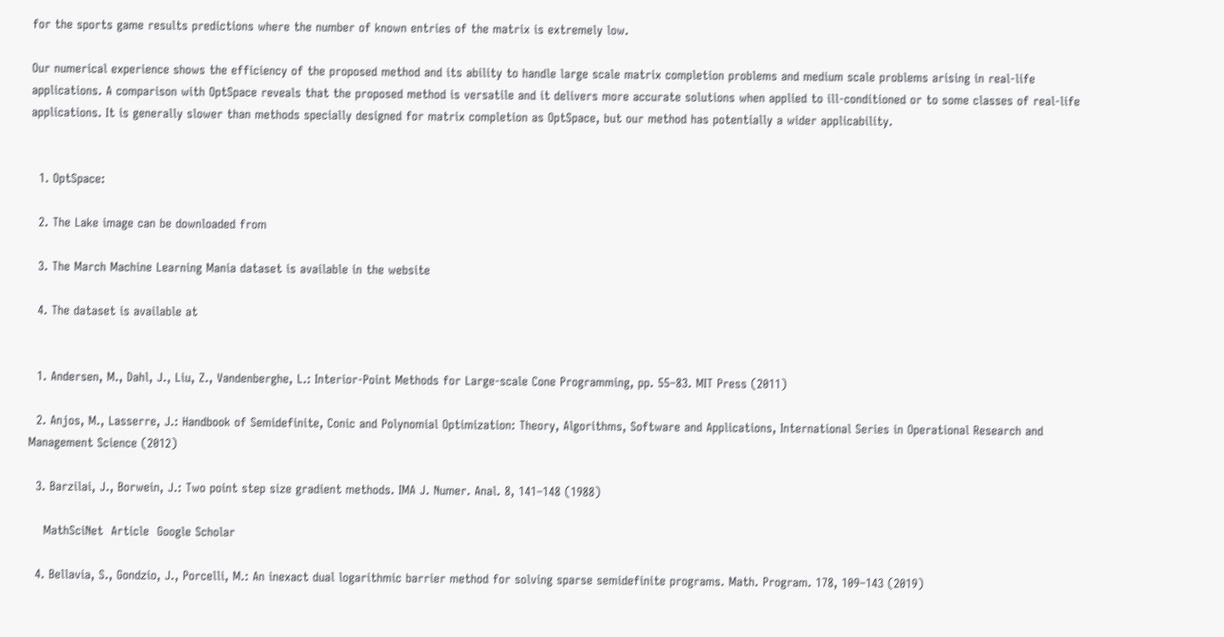for the sports game results predictions where the number of known entries of the matrix is extremely low.

Our numerical experience shows the efficiency of the proposed method and its ability to handle large scale matrix completion problems and medium scale problems arising in real-life applications. A comparison with OptSpace reveals that the proposed method is versatile and it delivers more accurate solutions when applied to ill-conditioned or to some classes of real-life applications. It is generally slower than methods specially designed for matrix completion as OptSpace, but our method has potentially a wider applicability.


  1. OptSpace:

  2. The Lake image can be downloaded from

  3. The March Machine Learning Mania dataset is available in the website

  4. The dataset is available at


  1. Andersen, M., Dahl, J., Liu, Z., Vandenberghe, L.: Interior-Point Methods for Large-scale Cone Programming, pp. 55–83. MIT Press (2011)

  2. Anjos, M., Lasserre, J.: Handbook of Semidefinite, Conic and Polynomial Optimization: Theory, Algorithms, Software and Applications, International Series in Operational Research and Management Science (2012)

  3. Barzilai, J., Borwein, J.: Two point step size gradient methods. IMA J. Numer. Anal. 8, 141–148 (1988)

    MathSciNet  Article  Google Scholar

  4. Bellavia, S., Gondzio, J., Porcelli, M.: An inexact dual logarithmic barrier method for solving sparse semidefinite programs. Math. Program. 178, 109–143 (2019)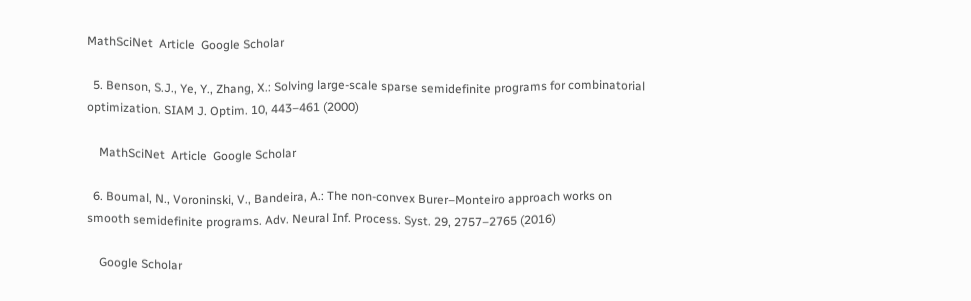MathSciNet  Article  Google Scholar

  5. Benson, S.J., Ye, Y., Zhang, X.: Solving large-scale sparse semidefinite programs for combinatorial optimization. SIAM J. Optim. 10, 443–461 (2000)

    MathSciNet  Article  Google Scholar

  6. Boumal, N., Voroninski, V., Bandeira, A.: The non-convex Burer–Monteiro approach works on smooth semidefinite programs. Adv. Neural Inf. Process. Syst. 29, 2757–2765 (2016)

    Google Scholar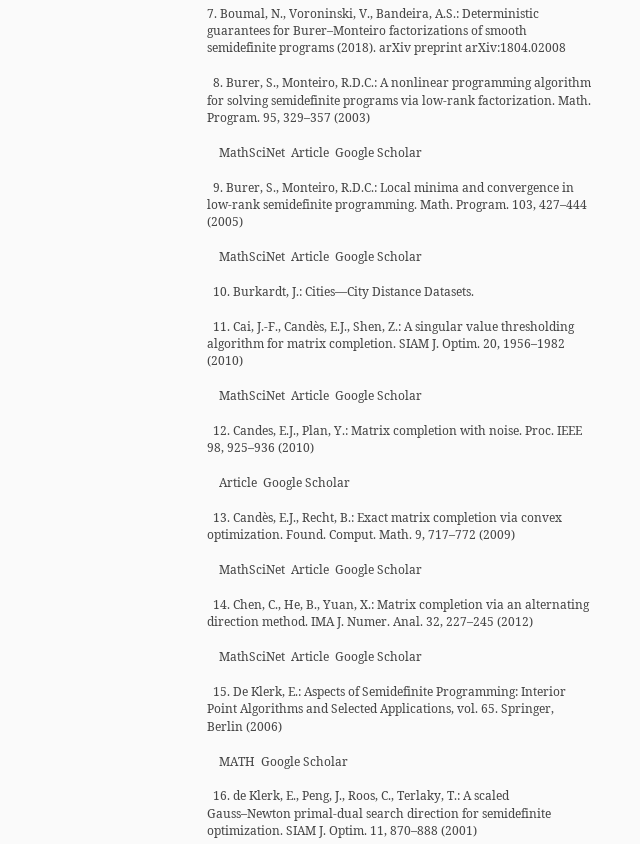7. Boumal, N., Voroninski, V., Bandeira, A.S.: Deterministic guarantees for Burer–Monteiro factorizations of smooth semidefinite programs (2018). arXiv preprint arXiv:1804.02008

  8. Burer, S., Monteiro, R.D.C.: A nonlinear programming algorithm for solving semidefinite programs via low-rank factorization. Math. Program. 95, 329–357 (2003)

    MathSciNet  Article  Google Scholar

  9. Burer, S., Monteiro, R.D.C.: Local minima and convergence in low-rank semidefinite programming. Math. Program. 103, 427–444 (2005)

    MathSciNet  Article  Google Scholar

  10. Burkardt, J.: Cities—City Distance Datasets.

  11. Cai, J.-F., Candès, E.J., Shen, Z.: A singular value thresholding algorithm for matrix completion. SIAM J. Optim. 20, 1956–1982 (2010)

    MathSciNet  Article  Google Scholar

  12. Candes, E.J., Plan, Y.: Matrix completion with noise. Proc. IEEE 98, 925–936 (2010)

    Article  Google Scholar

  13. Candès, E.J., Recht, B.: Exact matrix completion via convex optimization. Found. Comput. Math. 9, 717–772 (2009)

    MathSciNet  Article  Google Scholar

  14. Chen, C., He, B., Yuan, X.: Matrix completion via an alternating direction method. IMA J. Numer. Anal. 32, 227–245 (2012)

    MathSciNet  Article  Google Scholar

  15. De Klerk, E.: Aspects of Semidefinite Programming: Interior Point Algorithms and Selected Applications, vol. 65. Springer, Berlin (2006)

    MATH  Google Scholar

  16. de Klerk, E., Peng, J., Roos, C., Terlaky, T.: A scaled Gauss–Newton primal-dual search direction for semidefinite optimization. SIAM J. Optim. 11, 870–888 (2001)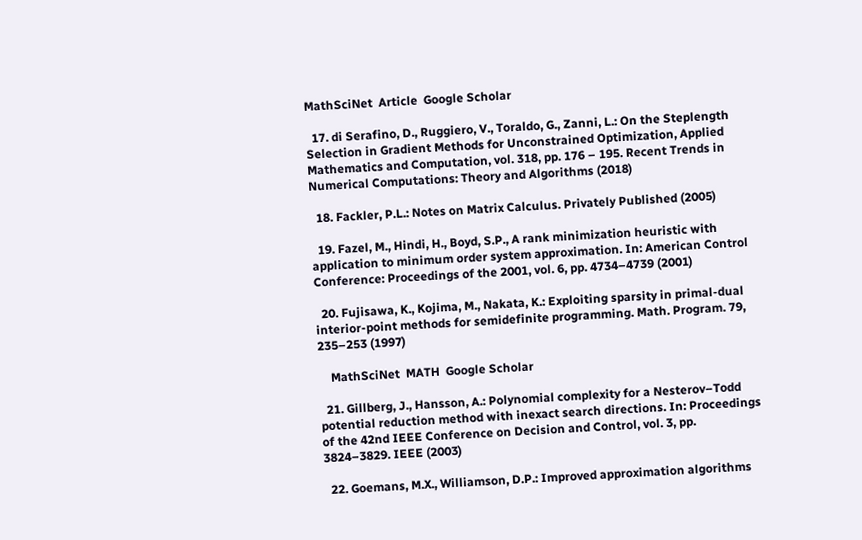MathSciNet  Article  Google Scholar

  17. di Serafino, D., Ruggiero, V., Toraldo, G., Zanni, L.: On the Steplength Selection in Gradient Methods for Unconstrained Optimization, Applied Mathematics and Computation, vol. 318, pp. 176 – 195. Recent Trends in Numerical Computations: Theory and Algorithms (2018)

  18. Fackler, P.L.: Notes on Matrix Calculus. Privately Published (2005)

  19. Fazel, M., Hindi, H., Boyd, S.P., A rank minimization heuristic with application to minimum order system approximation. In: American Control Conference: Proceedings of the 2001, vol. 6, pp. 4734–4739 (2001)

  20. Fujisawa, K., Kojima, M., Nakata, K.: Exploiting sparsity in primal-dual interior-point methods for semidefinite programming. Math. Program. 79, 235–253 (1997)

    MathSciNet  MATH  Google Scholar

  21. Gillberg, J., Hansson, A.: Polynomial complexity for a Nesterov–Todd potential reduction method with inexact search directions. In: Proceedings of the 42nd IEEE Conference on Decision and Control, vol. 3, pp. 3824–3829. IEEE (2003)

  22. Goemans, M.X., Williamson, D.P.: Improved approximation algorithms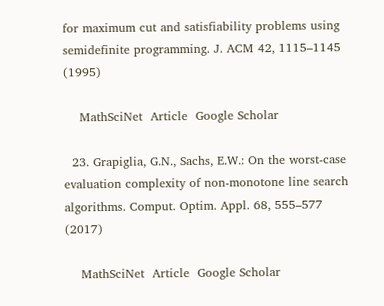for maximum cut and satisfiability problems using semidefinite programming. J. ACM 42, 1115–1145 (1995)

    MathSciNet  Article  Google Scholar

  23. Grapiglia, G.N., Sachs, E.W.: On the worst-case evaluation complexity of non-monotone line search algorithms. Comput. Optim. Appl. 68, 555–577 (2017)

    MathSciNet  Article  Google Scholar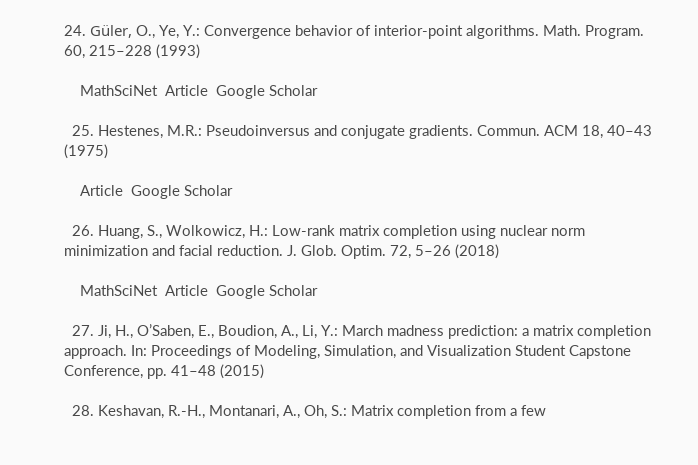24. Güler, O., Ye, Y.: Convergence behavior of interior-point algorithms. Math. Program. 60, 215–228 (1993)

    MathSciNet  Article  Google Scholar

  25. Hestenes, M.R.: Pseudoinversus and conjugate gradients. Commun. ACM 18, 40–43 (1975)

    Article  Google Scholar

  26. Huang, S., Wolkowicz, H.: Low-rank matrix completion using nuclear norm minimization and facial reduction. J. Glob. Optim. 72, 5–26 (2018)

    MathSciNet  Article  Google Scholar

  27. Ji, H., O’Saben, E., Boudion, A., Li, Y.: March madness prediction: a matrix completion approach. In: Proceedings of Modeling, Simulation, and Visualization Student Capstone Conference, pp. 41–48 (2015)

  28. Keshavan, R.-H., Montanari, A., Oh, S.: Matrix completion from a few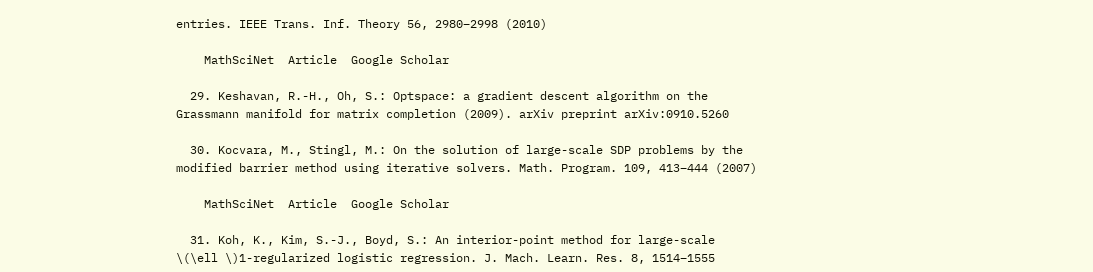entries. IEEE Trans. Inf. Theory 56, 2980–2998 (2010)

    MathSciNet  Article  Google Scholar

  29. Keshavan, R.-H., Oh, S.: Optspace: a gradient descent algorithm on the Grassmann manifold for matrix completion (2009). arXiv preprint arXiv:0910.5260

  30. Kocvara, M., Stingl, M.: On the solution of large-scale SDP problems by the modified barrier method using iterative solvers. Math. Program. 109, 413–444 (2007)

    MathSciNet  Article  Google Scholar

  31. Koh, K., Kim, S.-J., Boyd, S.: An interior-point method for large-scale \(\ell \)1-regularized logistic regression. J. Mach. Learn. Res. 8, 1514–1555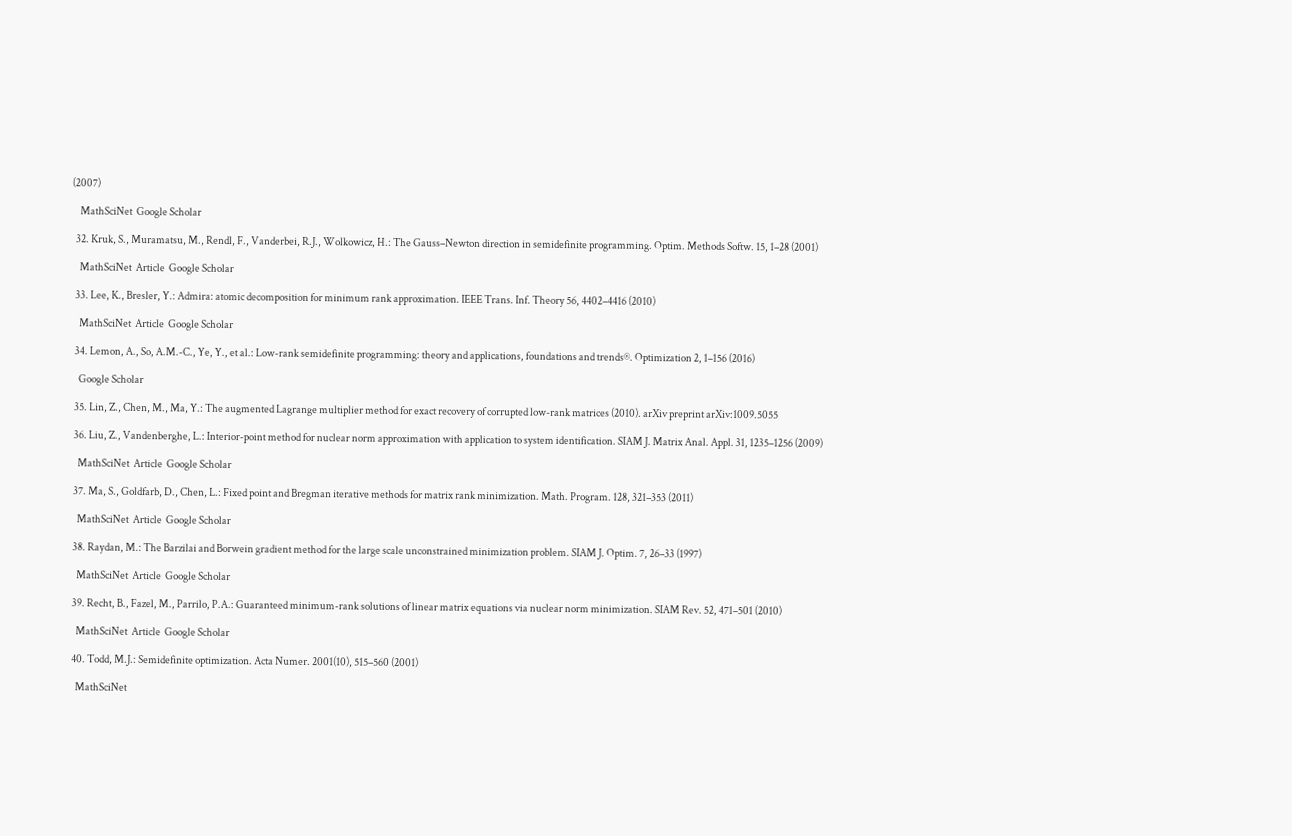(2007)

    MathSciNet  Google Scholar

  32. Kruk, S., Muramatsu, M., Rendl, F., Vanderbei, R.J., Wolkowicz, H.: The Gauss–Newton direction in semidefinite programming. Optim. Methods Softw. 15, 1–28 (2001)

    MathSciNet  Article  Google Scholar

  33. Lee, K., Bresler, Y.: Admira: atomic decomposition for minimum rank approximation. IEEE Trans. Inf. Theory 56, 4402–4416 (2010)

    MathSciNet  Article  Google Scholar

  34. Lemon, A., So, A.M.-C., Ye, Y., et al.: Low-rank semidefinite programming: theory and applications, foundations and trends®. Optimization 2, 1–156 (2016)

    Google Scholar

  35. Lin, Z., Chen, M., Ma, Y.: The augmented Lagrange multiplier method for exact recovery of corrupted low-rank matrices (2010). arXiv preprint arXiv:1009.5055

  36. Liu, Z., Vandenberghe, L.: Interior-point method for nuclear norm approximation with application to system identification. SIAM J. Matrix Anal. Appl. 31, 1235–1256 (2009)

    MathSciNet  Article  Google Scholar

  37. Ma, S., Goldfarb, D., Chen, L.: Fixed point and Bregman iterative methods for matrix rank minimization. Math. Program. 128, 321–353 (2011)

    MathSciNet  Article  Google Scholar

  38. Raydan, M.: The Barzilai and Borwein gradient method for the large scale unconstrained minimization problem. SIAM J. Optim. 7, 26–33 (1997)

    MathSciNet  Article  Google Scholar

  39. Recht, B., Fazel, M., Parrilo, P.A.: Guaranteed minimum-rank solutions of linear matrix equations via nuclear norm minimization. SIAM Rev. 52, 471–501 (2010)

    MathSciNet  Article  Google Scholar

  40. Todd, M.J.: Semidefinite optimization. Acta Numer. 2001(10), 515–560 (2001)

    MathSciNet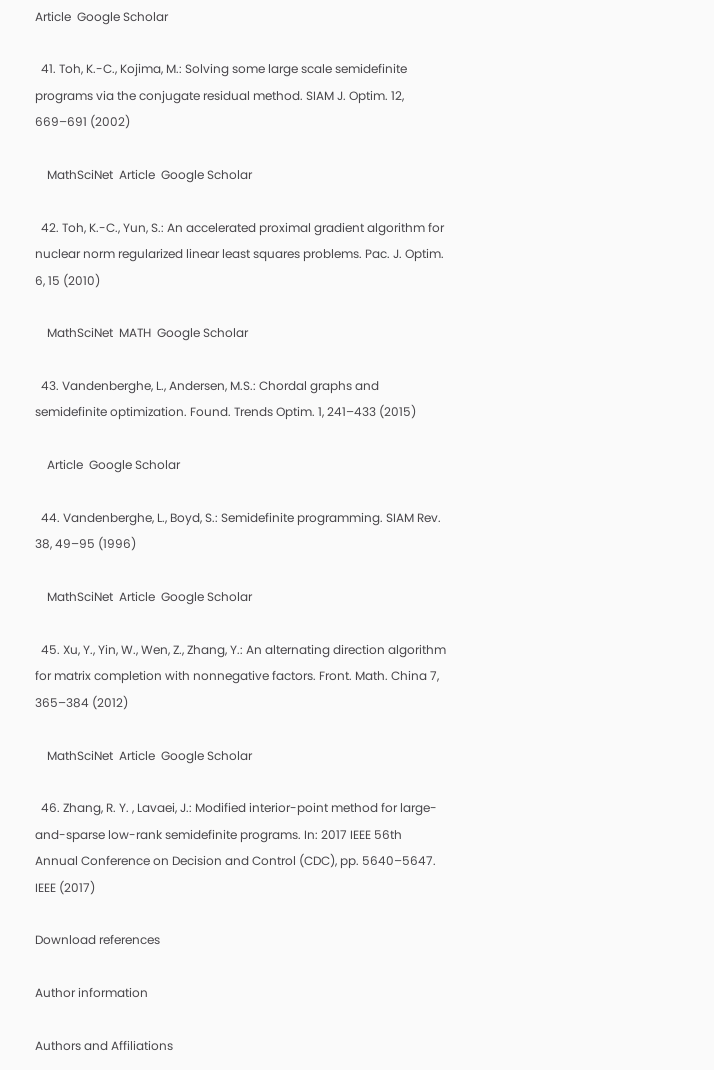Article  Google Scholar

  41. Toh, K.-C., Kojima, M.: Solving some large scale semidefinite programs via the conjugate residual method. SIAM J. Optim. 12, 669–691 (2002)

    MathSciNet  Article  Google Scholar

  42. Toh, K.-C., Yun, S.: An accelerated proximal gradient algorithm for nuclear norm regularized linear least squares problems. Pac. J. Optim. 6, 15 (2010)

    MathSciNet  MATH  Google Scholar

  43. Vandenberghe, L., Andersen, M.S.: Chordal graphs and semidefinite optimization. Found. Trends Optim. 1, 241–433 (2015)

    Article  Google Scholar

  44. Vandenberghe, L., Boyd, S.: Semidefinite programming. SIAM Rev. 38, 49–95 (1996)

    MathSciNet  Article  Google Scholar

  45. Xu, Y., Yin, W., Wen, Z., Zhang, Y.: An alternating direction algorithm for matrix completion with nonnegative factors. Front. Math. China 7, 365–384 (2012)

    MathSciNet  Article  Google Scholar

  46. Zhang, R. Y. , Lavaei, J.: Modified interior-point method for large-and-sparse low-rank semidefinite programs. In: 2017 IEEE 56th Annual Conference on Decision and Control (CDC), pp. 5640–5647. IEEE (2017)

Download references

Author information

Authors and Affiliations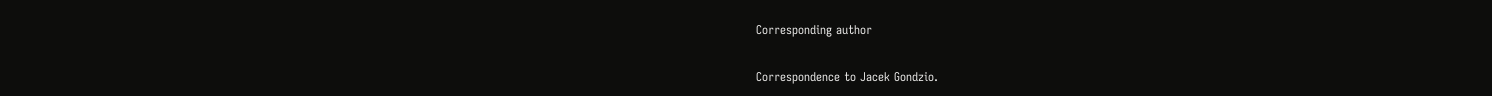Corresponding author

Correspondence to Jacek Gondzio.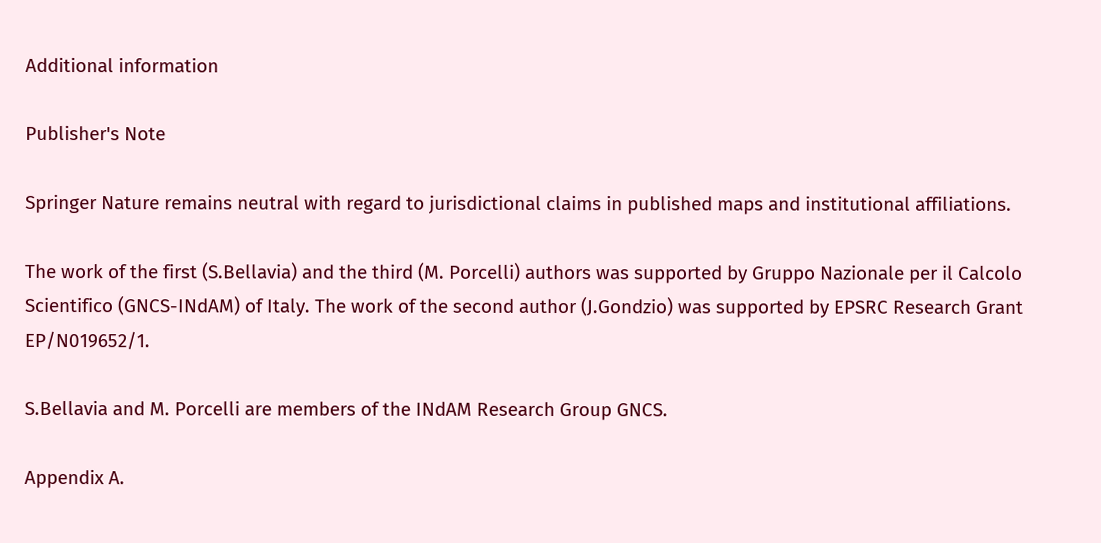Additional information

Publisher's Note

Springer Nature remains neutral with regard to jurisdictional claims in published maps and institutional affiliations.

The work of the first (S.Bellavia) and the third (M. Porcelli) authors was supported by Gruppo Nazionale per il Calcolo Scientifico (GNCS-INdAM) of Italy. The work of the second author (J.Gondzio) was supported by EPSRC Research Grant EP/N019652/1.

S.Bellavia and M. Porcelli are members of the INdAM Research Group GNCS.

Appendix A.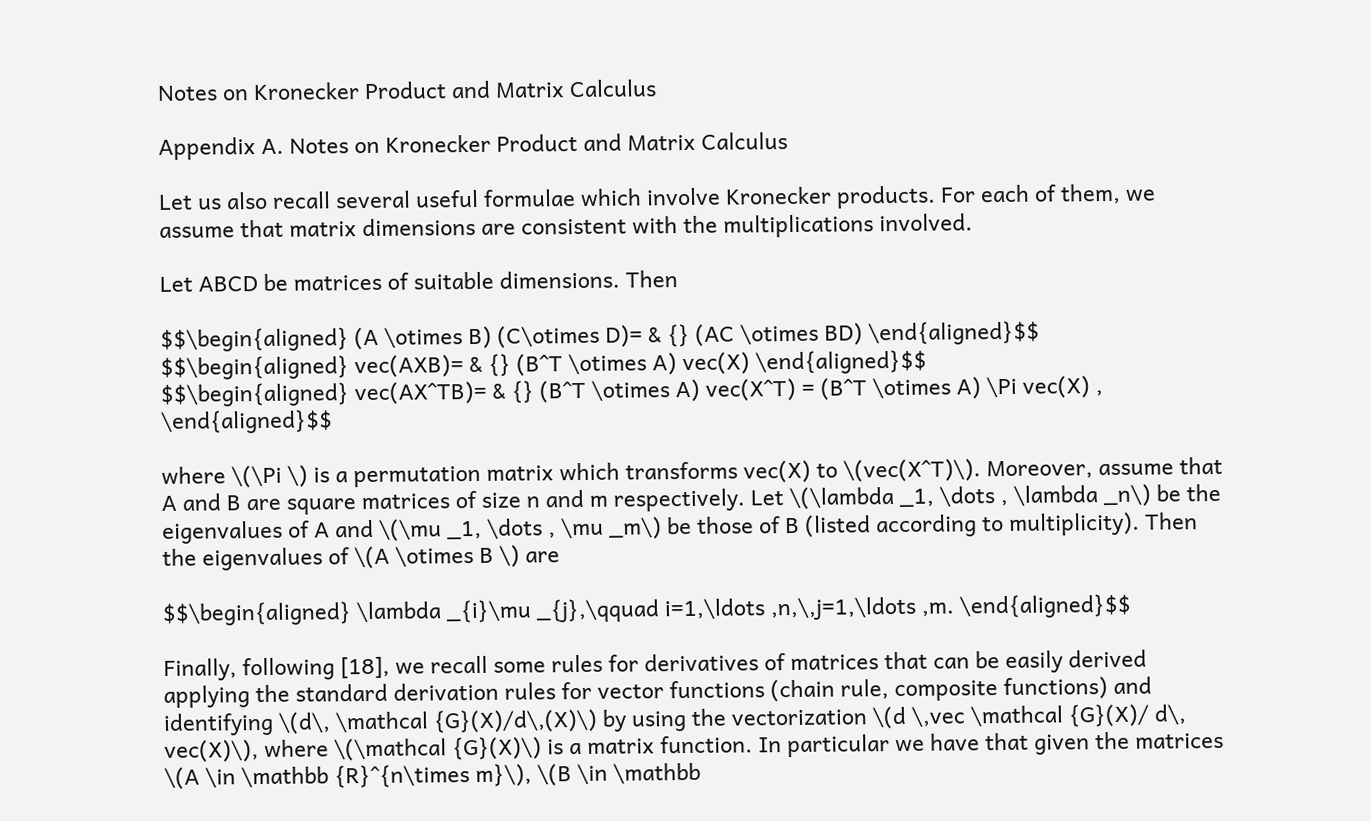Notes on Kronecker Product and Matrix Calculus

Appendix A. Notes on Kronecker Product and Matrix Calculus

Let us also recall several useful formulae which involve Kronecker products. For each of them, we assume that matrix dimensions are consistent with the multiplications involved.

Let ABCD be matrices of suitable dimensions. Then

$$\begin{aligned} (A \otimes B) (C\otimes D)= & {} (AC \otimes BD) \end{aligned}$$
$$\begin{aligned} vec(AXB)= & {} (B^T \otimes A) vec(X) \end{aligned}$$
$$\begin{aligned} vec(AX^TB)= & {} (B^T \otimes A) vec(X^T) = (B^T \otimes A) \Pi vec(X) , \end{aligned}$$

where \(\Pi \) is a permutation matrix which transforms vec(X) to \(vec(X^T)\). Moreover, assume that A and B are square matrices of size n and m respectively. Let \(\lambda _1, \dots , \lambda _n\) be the eigenvalues of A and \(\mu _1, \dots , \mu _m\) be those of B (listed according to multiplicity). Then the eigenvalues of \(A \otimes B \) are

$$\begin{aligned} \lambda _{i}\mu _{j},\qquad i=1,\ldots ,n,\,j=1,\ldots ,m. \end{aligned}$$

Finally, following [18], we recall some rules for derivatives of matrices that can be easily derived applying the standard derivation rules for vector functions (chain rule, composite functions) and identifying \(d\, \mathcal {G}(X)/d\,(X)\) by using the vectorization \(d \,vec \mathcal {G}(X)/ d\, vec(X)\), where \(\mathcal {G}(X)\) is a matrix function. In particular we have that given the matrices \(A \in \mathbb {R}^{n\times m}\), \(B \in \mathbb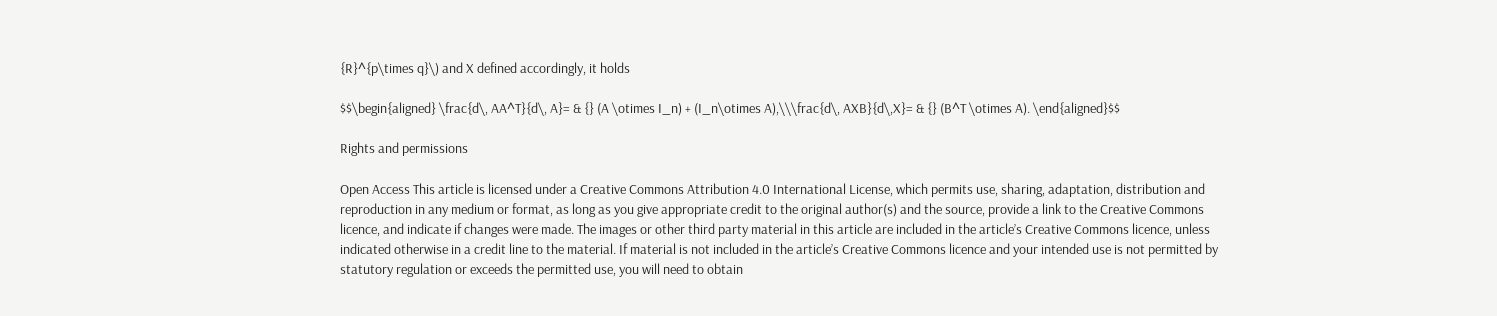{R}^{p\times q}\) and X defined accordingly, it holds

$$\begin{aligned} \frac{d\, AA^T}{d\, A}= & {} (A \otimes I_n) + (I_n\otimes A),\\\frac{d\, AXB}{d\,X}= & {} (B^T \otimes A). \end{aligned}$$

Rights and permissions

Open Access This article is licensed under a Creative Commons Attribution 4.0 International License, which permits use, sharing, adaptation, distribution and reproduction in any medium or format, as long as you give appropriate credit to the original author(s) and the source, provide a link to the Creative Commons licence, and indicate if changes were made. The images or other third party material in this article are included in the article’s Creative Commons licence, unless indicated otherwise in a credit line to the material. If material is not included in the article’s Creative Commons licence and your intended use is not permitted by statutory regulation or exceeds the permitted use, you will need to obtain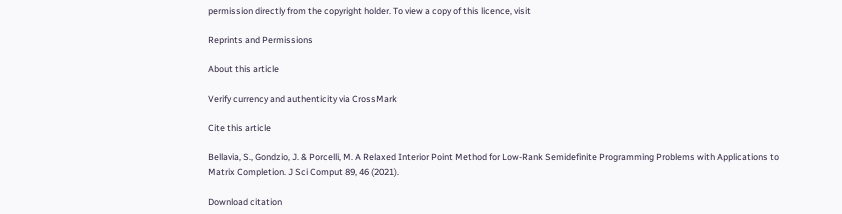permission directly from the copyright holder. To view a copy of this licence, visit

Reprints and Permissions

About this article

Verify currency and authenticity via CrossMark

Cite this article

Bellavia, S., Gondzio, J. & Porcelli, M. A Relaxed Interior Point Method for Low-Rank Semidefinite Programming Problems with Applications to Matrix Completion. J Sci Comput 89, 46 (2021).

Download citation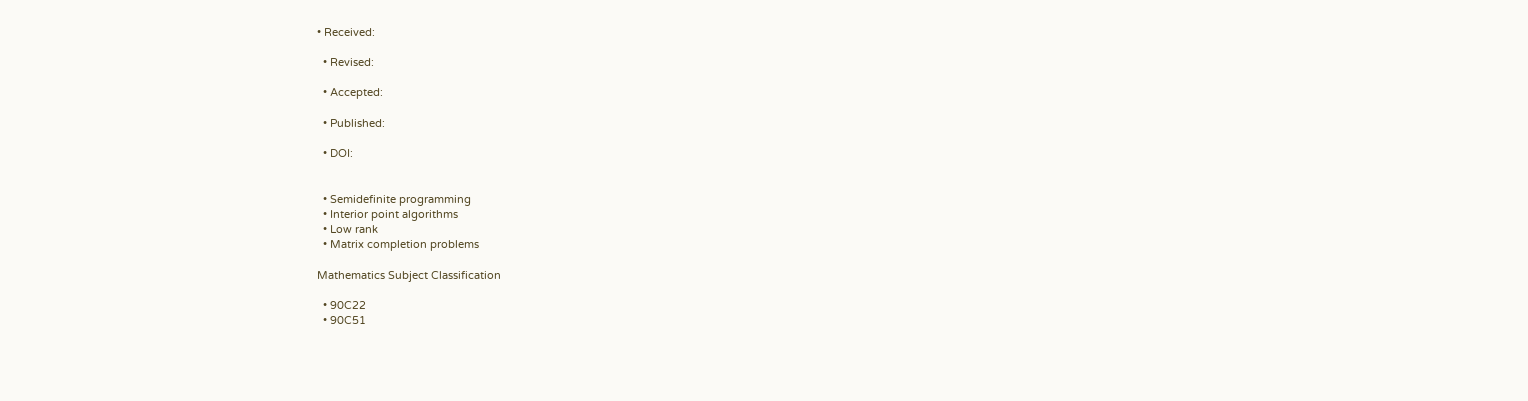• Received:

  • Revised:

  • Accepted:

  • Published:

  • DOI:


  • Semidefinite programming
  • Interior point algorithms
  • Low rank
  • Matrix completion problems

Mathematics Subject Classification

  • 90C22
  • 90C51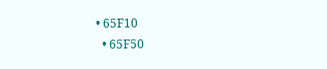• 65F10
  • 65F50